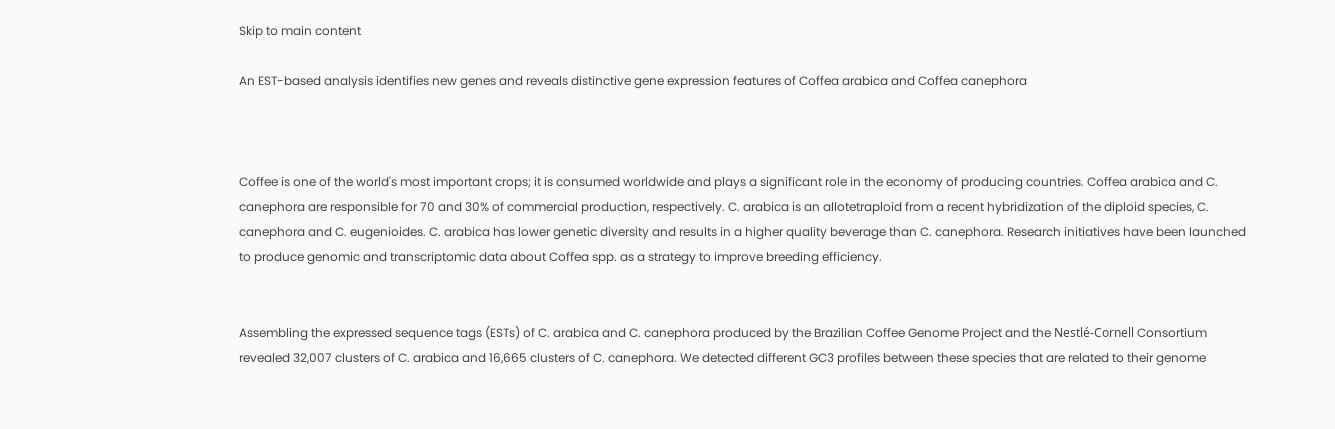Skip to main content

An EST-based analysis identifies new genes and reveals distinctive gene expression features of Coffea arabica and Coffea canephora



Coffee is one of the world's most important crops; it is consumed worldwide and plays a significant role in the economy of producing countries. Coffea arabica and C. canephora are responsible for 70 and 30% of commercial production, respectively. C. arabica is an allotetraploid from a recent hybridization of the diploid species, C. canephora and C. eugenioides. C. arabica has lower genetic diversity and results in a higher quality beverage than C. canephora. Research initiatives have been launched to produce genomic and transcriptomic data about Coffea spp. as a strategy to improve breeding efficiency.


Assembling the expressed sequence tags (ESTs) of C. arabica and C. canephora produced by the Brazilian Coffee Genome Project and the Nestlé-Cornell Consortium revealed 32,007 clusters of C. arabica and 16,665 clusters of C. canephora. We detected different GC3 profiles between these species that are related to their genome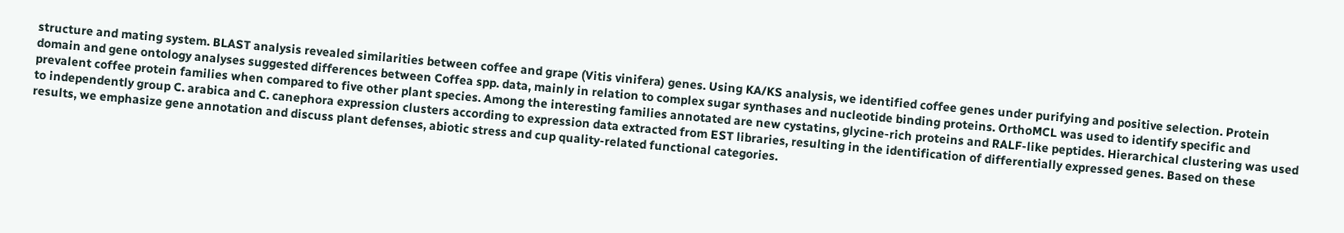structure and mating system. BLAST analysis revealed similarities between coffee and grape (Vitis vinifera) genes. Using KA/KS analysis, we identified coffee genes under purifying and positive selection. Protein domain and gene ontology analyses suggested differences between Coffea spp. data, mainly in relation to complex sugar synthases and nucleotide binding proteins. OrthoMCL was used to identify specific and prevalent coffee protein families when compared to five other plant species. Among the interesting families annotated are new cystatins, glycine-rich proteins and RALF-like peptides. Hierarchical clustering was used to independently group C. arabica and C. canephora expression clusters according to expression data extracted from EST libraries, resulting in the identification of differentially expressed genes. Based on these results, we emphasize gene annotation and discuss plant defenses, abiotic stress and cup quality-related functional categories.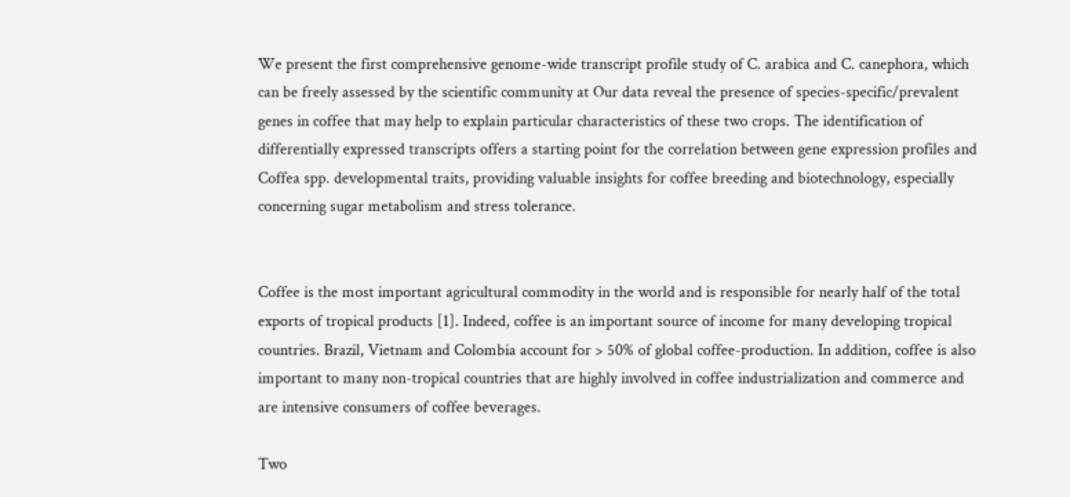We present the first comprehensive genome-wide transcript profile study of C. arabica and C. canephora, which can be freely assessed by the scientific community at Our data reveal the presence of species-specific/prevalent genes in coffee that may help to explain particular characteristics of these two crops. The identification of differentially expressed transcripts offers a starting point for the correlation between gene expression profiles and Coffea spp. developmental traits, providing valuable insights for coffee breeding and biotechnology, especially concerning sugar metabolism and stress tolerance.


Coffee is the most important agricultural commodity in the world and is responsible for nearly half of the total exports of tropical products [1]. Indeed, coffee is an important source of income for many developing tropical countries. Brazil, Vietnam and Colombia account for > 50% of global coffee-production. In addition, coffee is also important to many non-tropical countries that are highly involved in coffee industrialization and commerce and are intensive consumers of coffee beverages.

Two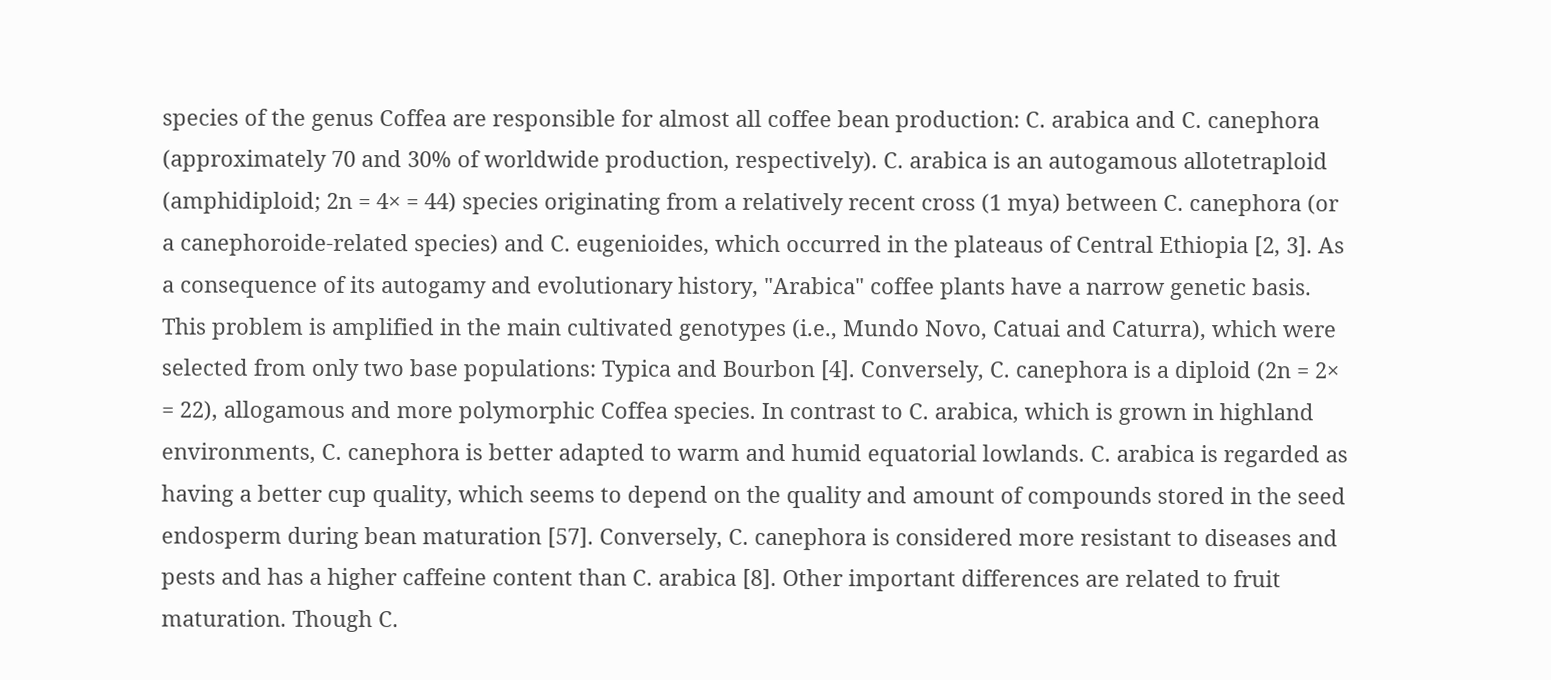species of the genus Coffea are responsible for almost all coffee bean production: C. arabica and C. canephora (approximately 70 and 30% of worldwide production, respectively). C. arabica is an autogamous allotetraploid (amphidiploid; 2n = 4× = 44) species originating from a relatively recent cross (1 mya) between C. canephora (or a canephoroide-related species) and C. eugenioides, which occurred in the plateaus of Central Ethiopia [2, 3]. As a consequence of its autogamy and evolutionary history, "Arabica" coffee plants have a narrow genetic basis. This problem is amplified in the main cultivated genotypes (i.e., Mundo Novo, Catuai and Caturra), which were selected from only two base populations: Typica and Bourbon [4]. Conversely, C. canephora is a diploid (2n = 2× = 22), allogamous and more polymorphic Coffea species. In contrast to C. arabica, which is grown in highland environments, C. canephora is better adapted to warm and humid equatorial lowlands. C. arabica is regarded as having a better cup quality, which seems to depend on the quality and amount of compounds stored in the seed endosperm during bean maturation [57]. Conversely, C. canephora is considered more resistant to diseases and pests and has a higher caffeine content than C. arabica [8]. Other important differences are related to fruit maturation. Though C.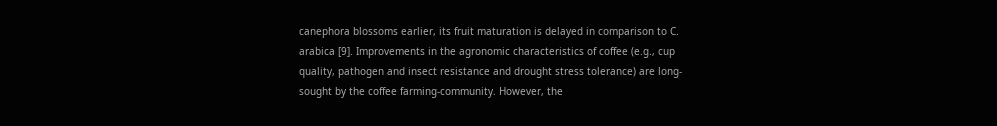canephora blossoms earlier, its fruit maturation is delayed in comparison to C. arabica [9]. Improvements in the agronomic characteristics of coffee (e.g., cup quality, pathogen and insect resistance and drought stress tolerance) are long-sought by the coffee farming-community. However, the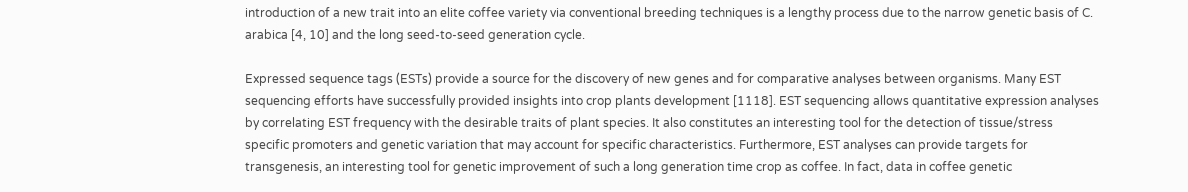introduction of a new trait into an elite coffee variety via conventional breeding techniques is a lengthy process due to the narrow genetic basis of C. arabica [4, 10] and the long seed-to-seed generation cycle.

Expressed sequence tags (ESTs) provide a source for the discovery of new genes and for comparative analyses between organisms. Many EST sequencing efforts have successfully provided insights into crop plants development [1118]. EST sequencing allows quantitative expression analyses by correlating EST frequency with the desirable traits of plant species. It also constitutes an interesting tool for the detection of tissue/stress specific promoters and genetic variation that may account for specific characteristics. Furthermore, EST analyses can provide targets for transgenesis, an interesting tool for genetic improvement of such a long generation time crop as coffee. In fact, data in coffee genetic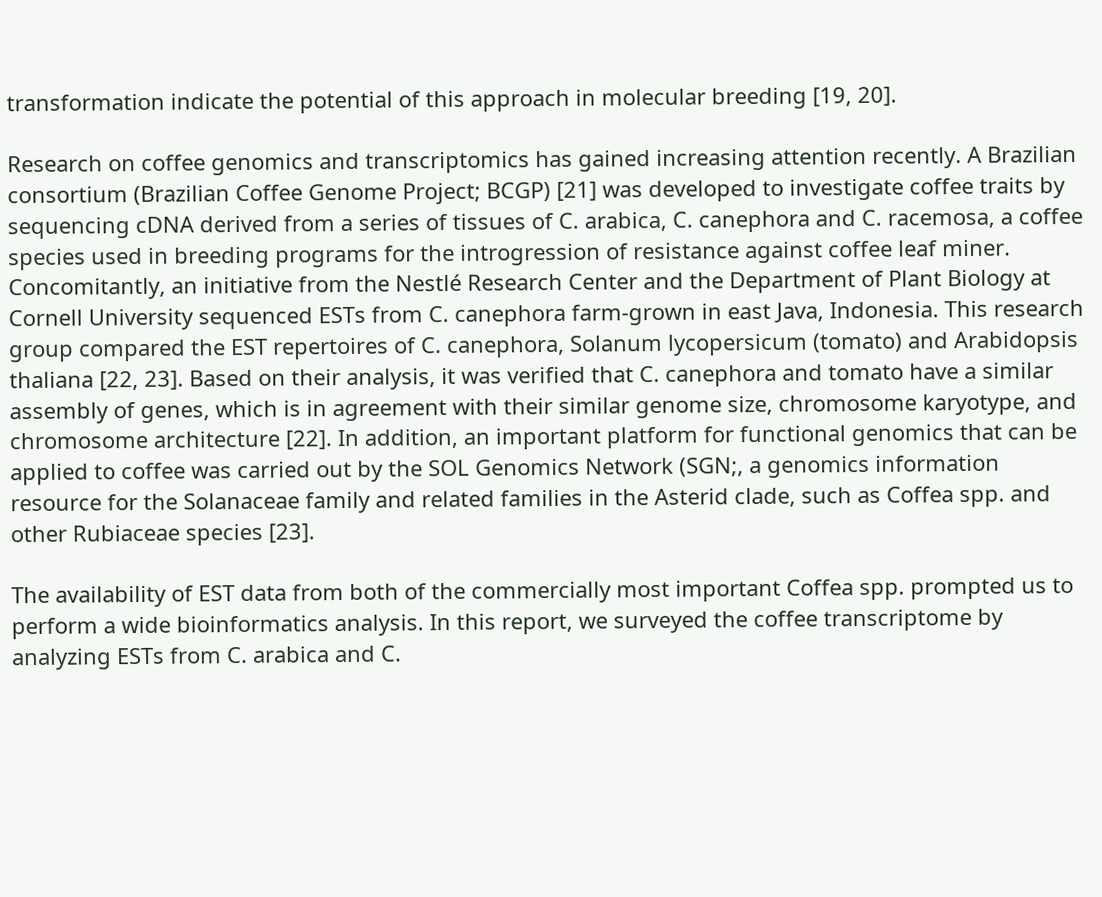transformation indicate the potential of this approach in molecular breeding [19, 20].

Research on coffee genomics and transcriptomics has gained increasing attention recently. A Brazilian consortium (Brazilian Coffee Genome Project; BCGP) [21] was developed to investigate coffee traits by sequencing cDNA derived from a series of tissues of C. arabica, C. canephora and C. racemosa, a coffee species used in breeding programs for the introgression of resistance against coffee leaf miner. Concomitantly, an initiative from the Nestlé Research Center and the Department of Plant Biology at Cornell University sequenced ESTs from C. canephora farm-grown in east Java, Indonesia. This research group compared the EST repertoires of C. canephora, Solanum lycopersicum (tomato) and Arabidopsis thaliana [22, 23]. Based on their analysis, it was verified that C. canephora and tomato have a similar assembly of genes, which is in agreement with their similar genome size, chromosome karyotype, and chromosome architecture [22]. In addition, an important platform for functional genomics that can be applied to coffee was carried out by the SOL Genomics Network (SGN;, a genomics information resource for the Solanaceae family and related families in the Asterid clade, such as Coffea spp. and other Rubiaceae species [23].

The availability of EST data from both of the commercially most important Coffea spp. prompted us to perform a wide bioinformatics analysis. In this report, we surveyed the coffee transcriptome by analyzing ESTs from C. arabica and C.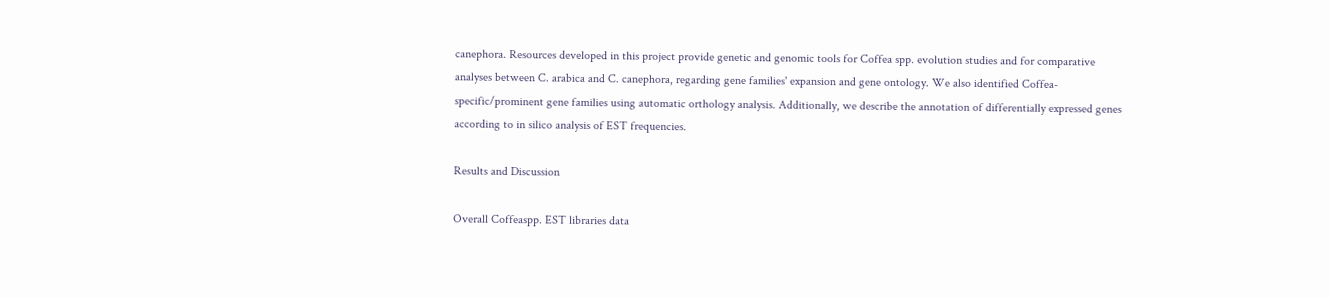canephora. Resources developed in this project provide genetic and genomic tools for Coffea spp. evolution studies and for comparative analyses between C. arabica and C. canephora, regarding gene families' expansion and gene ontology. We also identified Coffea-specific/prominent gene families using automatic orthology analysis. Additionally, we describe the annotation of differentially expressed genes according to in silico analysis of EST frequencies.

Results and Discussion

Overall Coffeaspp. EST libraries data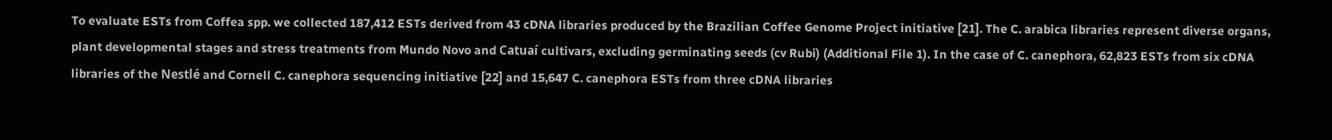To evaluate ESTs from Coffea spp. we collected 187,412 ESTs derived from 43 cDNA libraries produced by the Brazilian Coffee Genome Project initiative [21]. The C. arabica libraries represent diverse organs, plant developmental stages and stress treatments from Mundo Novo and Catuaí cultivars, excluding germinating seeds (cv Rubi) (Additional File 1). In the case of C. canephora, 62,823 ESTs from six cDNA libraries of the Nestlé and Cornell C. canephora sequencing initiative [22] and 15,647 C. canephora ESTs from three cDNA libraries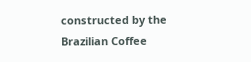constructed by the Brazilian Coffee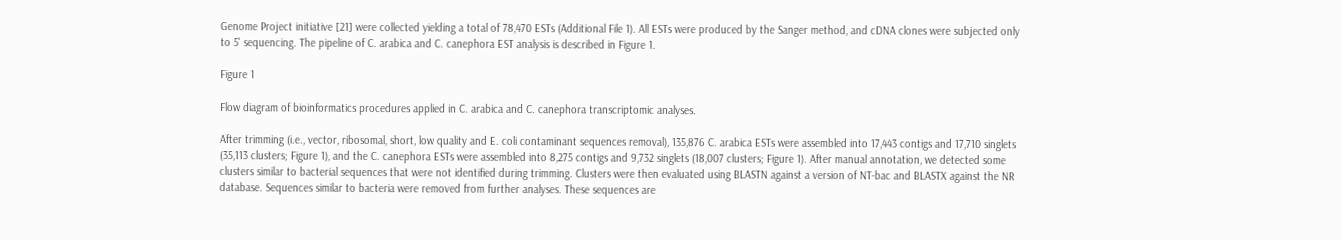Genome Project initiative [21] were collected yielding a total of 78,470 ESTs (Additional File 1). All ESTs were produced by the Sanger method, and cDNA clones were subjected only to 5' sequencing. The pipeline of C. arabica and C. canephora EST analysis is described in Figure 1.

Figure 1

Flow diagram of bioinformatics procedures applied in C. arabica and C. canephora transcriptomic analyses.

After trimming (i.e., vector, ribosomal, short, low quality and E. coli contaminant sequences removal), 135,876 C. arabica ESTs were assembled into 17,443 contigs and 17,710 singlets (35,113 clusters; Figure 1), and the C. canephora ESTs were assembled into 8,275 contigs and 9,732 singlets (18,007 clusters; Figure 1). After manual annotation, we detected some clusters similar to bacterial sequences that were not identified during trimming. Clusters were then evaluated using BLASTN against a version of NT-bac and BLASTX against the NR database. Sequences similar to bacteria were removed from further analyses. These sequences are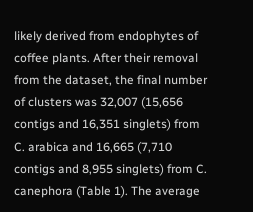likely derived from endophytes of coffee plants. After their removal from the dataset, the final number of clusters was 32,007 (15,656 contigs and 16,351 singlets) from C. arabica and 16,665 (7,710 contigs and 8,955 singlets) from C. canephora (Table 1). The average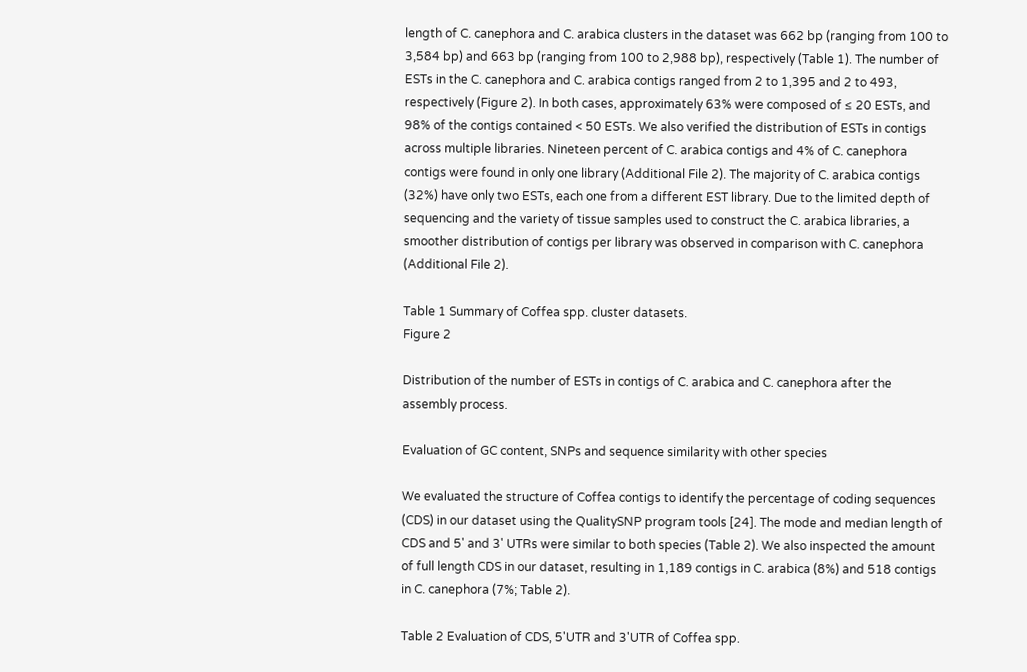length of C. canephora and C. arabica clusters in the dataset was 662 bp (ranging from 100 to 3,584 bp) and 663 bp (ranging from 100 to 2,988 bp), respectively (Table 1). The number of ESTs in the C. canephora and C. arabica contigs ranged from 2 to 1,395 and 2 to 493, respectively (Figure 2). In both cases, approximately 63% were composed of ≤ 20 ESTs, and 98% of the contigs contained < 50 ESTs. We also verified the distribution of ESTs in contigs across multiple libraries. Nineteen percent of C. arabica contigs and 4% of C. canephora contigs were found in only one library (Additional File 2). The majority of C. arabica contigs (32%) have only two ESTs, each one from a different EST library. Due to the limited depth of sequencing and the variety of tissue samples used to construct the C. arabica libraries, a smoother distribution of contigs per library was observed in comparison with C. canephora (Additional File 2).

Table 1 Summary of Coffea spp. cluster datasets.
Figure 2

Distribution of the number of ESTs in contigs of C. arabica and C. canephora after the assembly process.

Evaluation of GC content, SNPs and sequence similarity with other species

We evaluated the structure of Coffea contigs to identify the percentage of coding sequences (CDS) in our dataset using the QualitySNP program tools [24]. The mode and median length of CDS and 5' and 3' UTRs were similar to both species (Table 2). We also inspected the amount of full length CDS in our dataset, resulting in 1,189 contigs in C. arabica (8%) and 518 contigs in C. canephora (7%; Table 2).

Table 2 Evaluation of CDS, 5'UTR and 3'UTR of Coffea spp.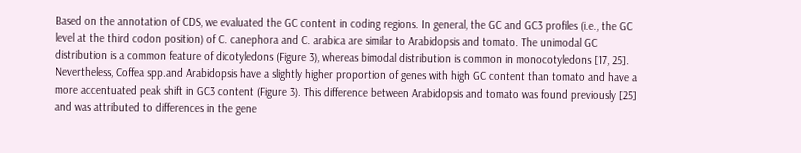Based on the annotation of CDS, we evaluated the GC content in coding regions. In general, the GC and GC3 profiles (i.e., the GC level at the third codon position) of C. canephora and C. arabica are similar to Arabidopsis and tomato. The unimodal GC distribution is a common feature of dicotyledons (Figure 3), whereas bimodal distribution is common in monocotyledons [17, 25]. Nevertheless, Coffea spp.and Arabidopsis have a slightly higher proportion of genes with high GC content than tomato and have a more accentuated peak shift in GC3 content (Figure 3). This difference between Arabidopsis and tomato was found previously [25] and was attributed to differences in the gene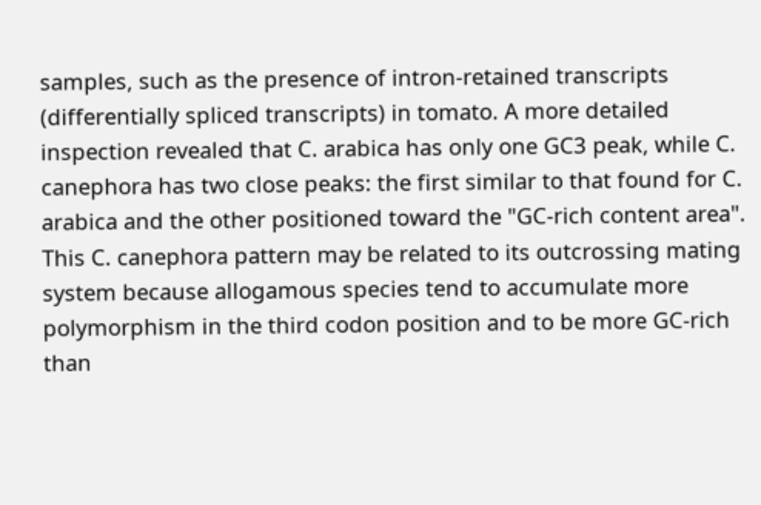samples, such as the presence of intron-retained transcripts (differentially spliced transcripts) in tomato. A more detailed inspection revealed that C. arabica has only one GC3 peak, while C. canephora has two close peaks: the first similar to that found for C. arabica and the other positioned toward the "GC-rich content area". This C. canephora pattern may be related to its outcrossing mating system because allogamous species tend to accumulate more polymorphism in the third codon position and to be more GC-rich than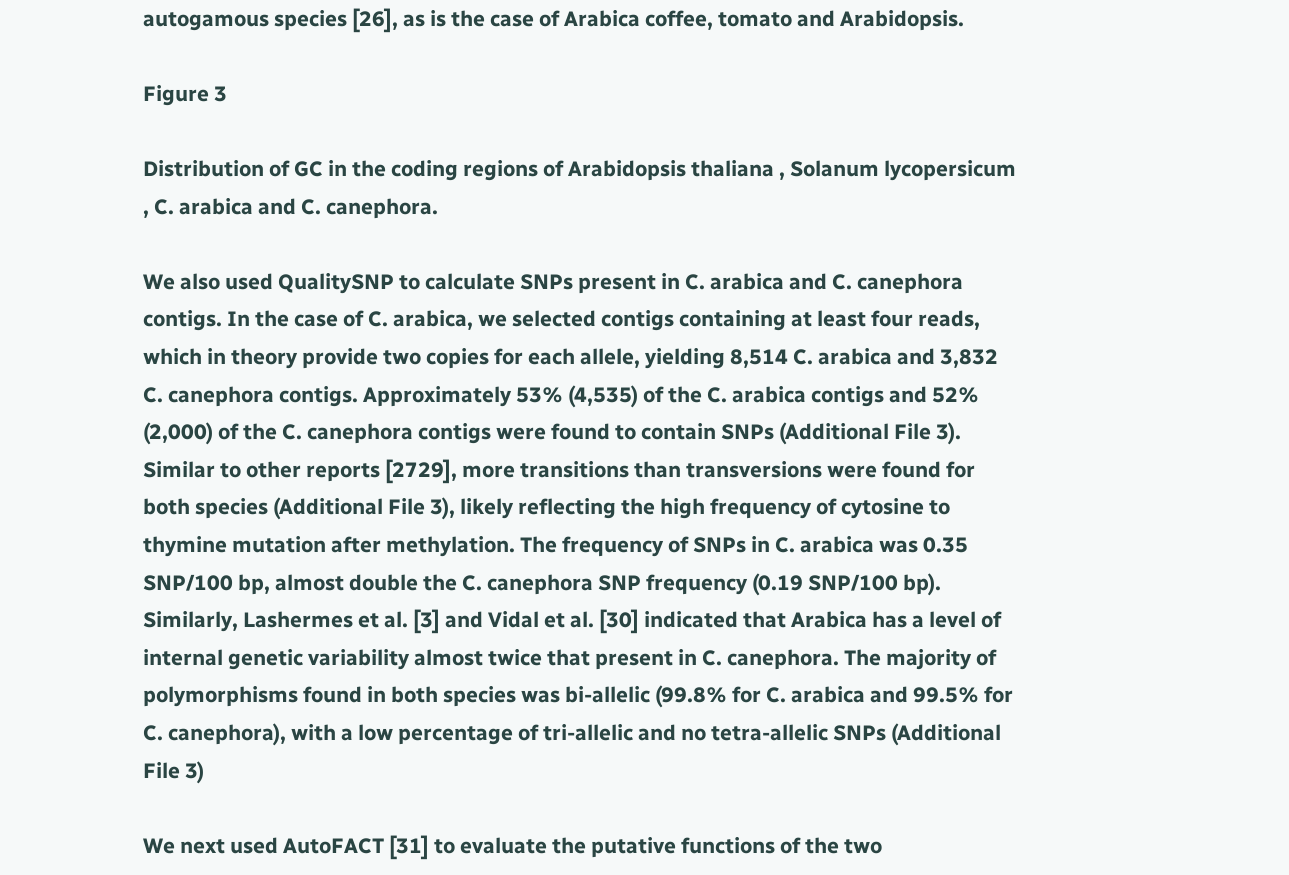autogamous species [26], as is the case of Arabica coffee, tomato and Arabidopsis.

Figure 3

Distribution of GC in the coding regions of Arabidopsis thaliana , Solanum lycopersicum , C. arabica and C. canephora.

We also used QualitySNP to calculate SNPs present in C. arabica and C. canephora contigs. In the case of C. arabica, we selected contigs containing at least four reads, which in theory provide two copies for each allele, yielding 8,514 C. arabica and 3,832 C. canephora contigs. Approximately 53% (4,535) of the C. arabica contigs and 52% (2,000) of the C. canephora contigs were found to contain SNPs (Additional File 3). Similar to other reports [2729], more transitions than transversions were found for both species (Additional File 3), likely reflecting the high frequency of cytosine to thymine mutation after methylation. The frequency of SNPs in C. arabica was 0.35 SNP/100 bp, almost double the C. canephora SNP frequency (0.19 SNP/100 bp). Similarly, Lashermes et al. [3] and Vidal et al. [30] indicated that Arabica has a level of internal genetic variability almost twice that present in C. canephora. The majority of polymorphisms found in both species was bi-allelic (99.8% for C. arabica and 99.5% for C. canephora), with a low percentage of tri-allelic and no tetra-allelic SNPs (Additional File 3)

We next used AutoFACT [31] to evaluate the putative functions of the two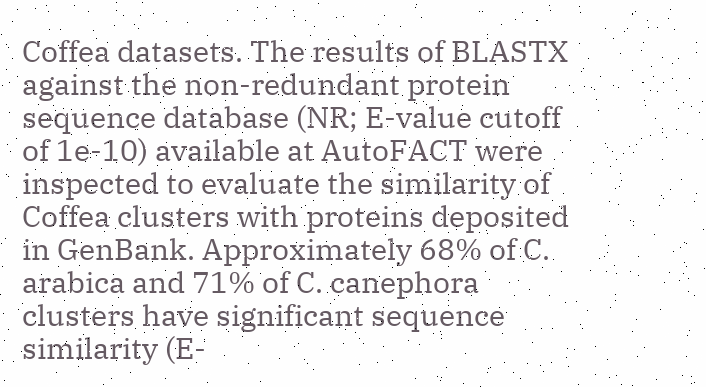Coffea datasets. The results of BLASTX against the non-redundant protein sequence database (NR; E-value cutoff of 1e-10) available at AutoFACT were inspected to evaluate the similarity of Coffea clusters with proteins deposited in GenBank. Approximately 68% of C. arabica and 71% of C. canephora clusters have significant sequence similarity (E-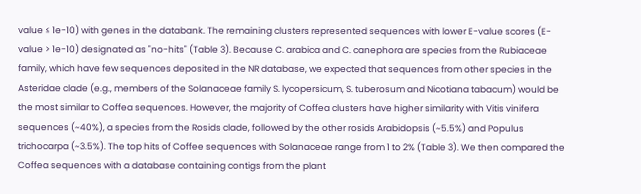value ≤ 1e-10) with genes in the databank. The remaining clusters represented sequences with lower E-value scores (E-value > 1e-10) designated as "no-hits" (Table 3). Because C. arabica and C. canephora are species from the Rubiaceae family, which have few sequences deposited in the NR database, we expected that sequences from other species in the Asteridae clade (e.g., members of the Solanaceae family S. lycopersicum, S. tuberosum and Nicotiana tabacum) would be the most similar to Coffea sequences. However, the majority of Coffea clusters have higher similarity with Vitis vinifera sequences (~40%), a species from the Rosids clade, followed by the other rosids Arabidopsis (~5.5%) and Populus trichocarpa (~3.5%). The top hits of Coffee sequences with Solanaceae range from 1 to 2% (Table 3). We then compared the Coffea sequences with a database containing contigs from the plant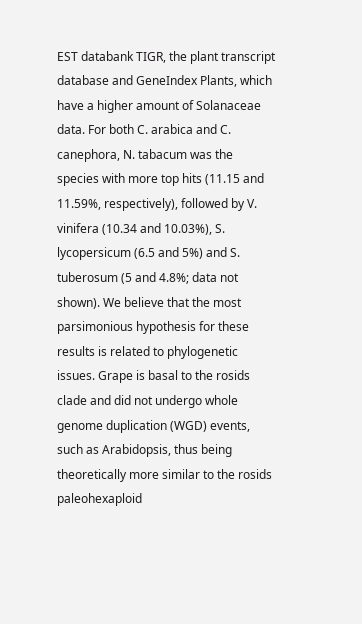EST databank TIGR, the plant transcript database and GeneIndex Plants, which have a higher amount of Solanaceae data. For both C. arabica and C. canephora, N. tabacum was the species with more top hits (11.15 and 11.59%, respectively), followed by V. vinifera (10.34 and 10.03%), S. lycopersicum (6.5 and 5%) and S. tuberosum (5 and 4.8%; data not shown). We believe that the most parsimonious hypothesis for these results is related to phylogenetic issues. Grape is basal to the rosids clade and did not undergo whole genome duplication (WGD) events, such as Arabidopsis, thus being theoretically more similar to the rosids paleohexaploid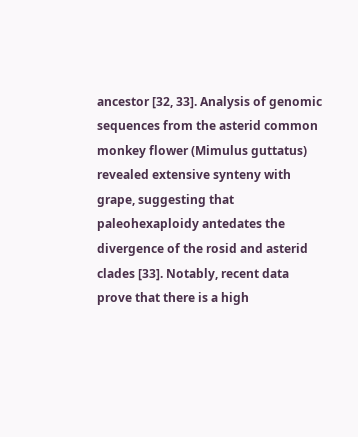ancestor [32, 33]. Analysis of genomic sequences from the asterid common monkey flower (Mimulus guttatus) revealed extensive synteny with grape, suggesting that paleohexaploidy antedates the divergence of the rosid and asterid clades [33]. Notably, recent data prove that there is a high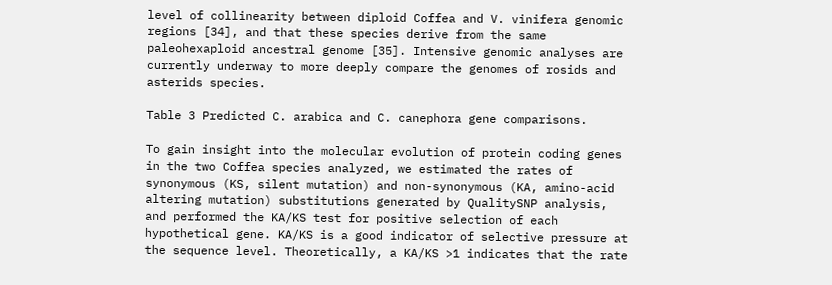level of collinearity between diploid Coffea and V. vinifera genomic regions [34], and that these species derive from the same paleohexaploid ancestral genome [35]. Intensive genomic analyses are currently underway to more deeply compare the genomes of rosids and asterids species.

Table 3 Predicted C. arabica and C. canephora gene comparisons.

To gain insight into the molecular evolution of protein coding genes in the two Coffea species analyzed, we estimated the rates of synonymous (KS, silent mutation) and non-synonymous (KA, amino-acid altering mutation) substitutions generated by QualitySNP analysis, and performed the KA/KS test for positive selection of each hypothetical gene. KA/KS is a good indicator of selective pressure at the sequence level. Theoretically, a KA/KS >1 indicates that the rate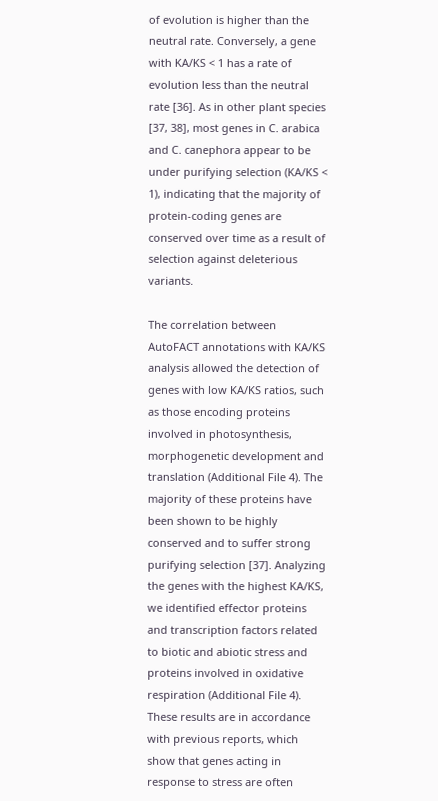of evolution is higher than the neutral rate. Conversely, a gene with KA/KS < 1 has a rate of evolution less than the neutral rate [36]. As in other plant species [37, 38], most genes in C. arabica and C. canephora appear to be under purifying selection (KA/KS < 1), indicating that the majority of protein-coding genes are conserved over time as a result of selection against deleterious variants.

The correlation between AutoFACT annotations with KA/KS analysis allowed the detection of genes with low KA/KS ratios, such as those encoding proteins involved in photosynthesis, morphogenetic development and translation (Additional File 4). The majority of these proteins have been shown to be highly conserved and to suffer strong purifying selection [37]. Analyzing the genes with the highest KA/KS, we identified effector proteins and transcription factors related to biotic and abiotic stress and proteins involved in oxidative respiration (Additional File 4). These results are in accordance with previous reports, which show that genes acting in response to stress are often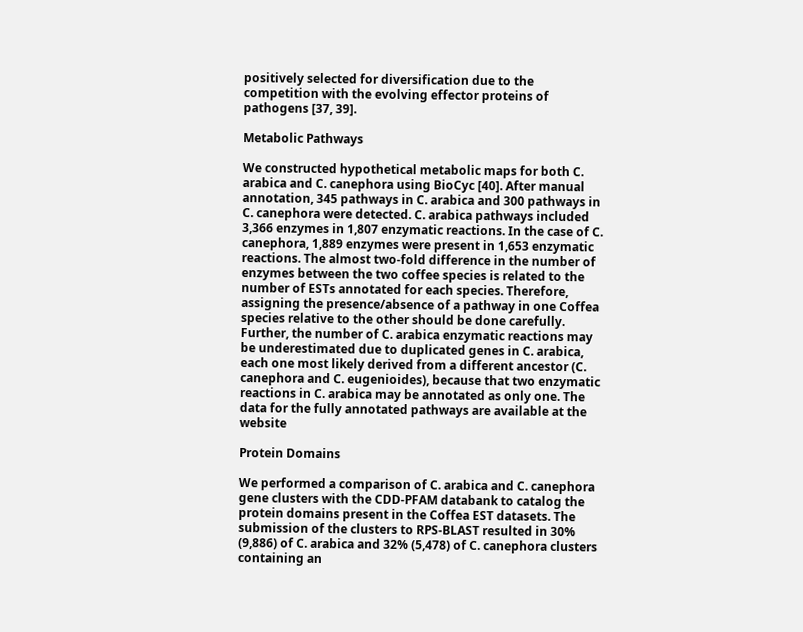positively selected for diversification due to the competition with the evolving effector proteins of pathogens [37, 39].

Metabolic Pathways

We constructed hypothetical metabolic maps for both C. arabica and C. canephora using BioCyc [40]. After manual annotation, 345 pathways in C. arabica and 300 pathways in C. canephora were detected. C. arabica pathways included 3,366 enzymes in 1,807 enzymatic reactions. In the case of C. canephora, 1,889 enzymes were present in 1,653 enzymatic reactions. The almost two-fold difference in the number of enzymes between the two coffee species is related to the number of ESTs annotated for each species. Therefore, assigning the presence/absence of a pathway in one Coffea species relative to the other should be done carefully. Further, the number of C. arabica enzymatic reactions may be underestimated due to duplicated genes in C. arabica, each one most likely derived from a different ancestor (C. canephora and C. eugenioides), because that two enzymatic reactions in C. arabica may be annotated as only one. The data for the fully annotated pathways are available at the website

Protein Domains

We performed a comparison of C. arabica and C. canephora gene clusters with the CDD-PFAM databank to catalog the protein domains present in the Coffea EST datasets. The submission of the clusters to RPS-BLAST resulted in 30% (9,886) of C. arabica and 32% (5,478) of C. canephora clusters containing an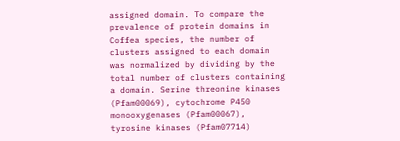assigned domain. To compare the prevalence of protein domains in Coffea species, the number of clusters assigned to each domain was normalized by dividing by the total number of clusters containing a domain. Serine threonine kinases (Pfam00069), cytochrome P450 monooxygenases (Pfam00067), tyrosine kinases (Pfam07714)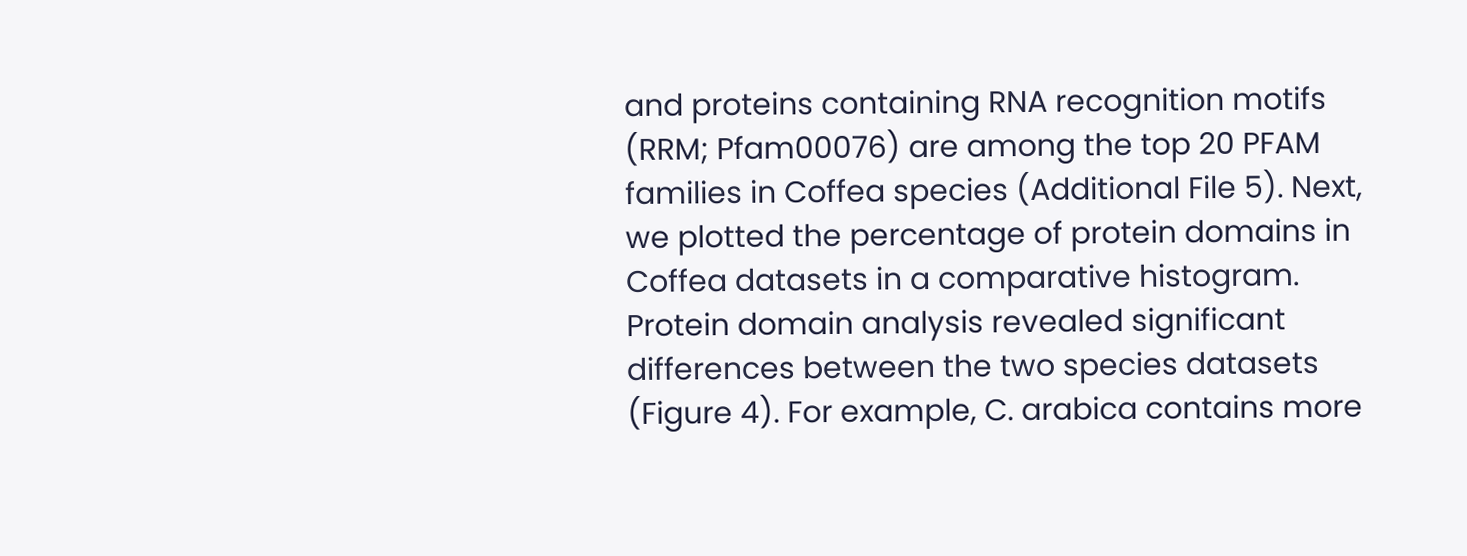and proteins containing RNA recognition motifs (RRM; Pfam00076) are among the top 20 PFAM families in Coffea species (Additional File 5). Next, we plotted the percentage of protein domains in Coffea datasets in a comparative histogram. Protein domain analysis revealed significant differences between the two species datasets (Figure 4). For example, C. arabica contains more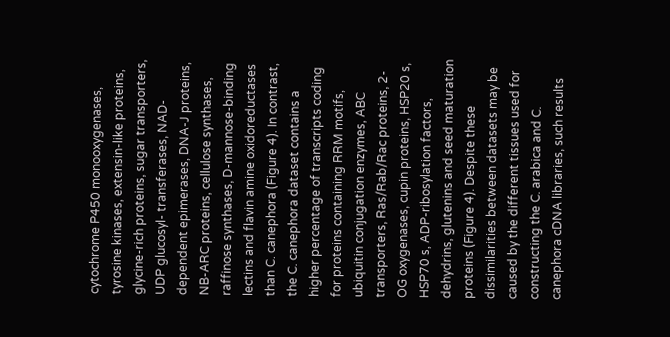cytochrome P450 monooxygenases, tyrosine kinases, extensin-like proteins, glycine-rich proteins, sugar transporters, UDP glucosyl- transferases, NAD-dependent epimerases, DNA-J proteins, NB-ARC proteins, cellulose synthases, raffinose synthases, D-mannose-binding lectins and flavin amine oxidoreductases than C. canephora (Figure 4). In contrast, the C. canephora dataset contains a higher percentage of transcripts coding for proteins containing RRM motifs, ubiquitin conjugation enzymes, ABC transporters, Ras/Rab/Rac proteins, 2-OG oxygenases, cupin proteins, HSP20 s, HSP70 s, ADP-ribosylation factors, dehydrins, glutenins and seed maturation proteins (Figure 4). Despite these dissimilarities between datasets may be caused by the different tissues used for constructing the C. arabica and C. canephora cDNA libraries, such results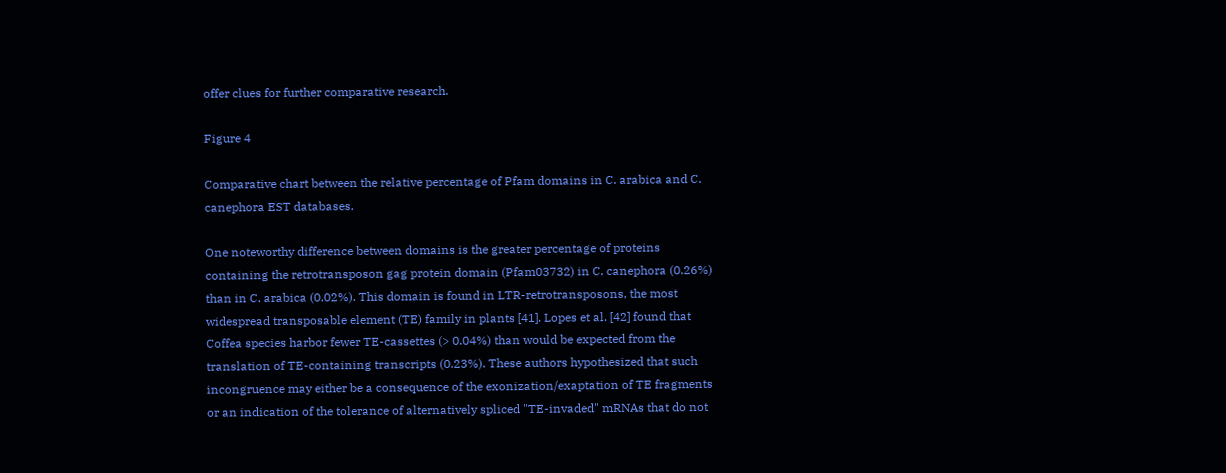offer clues for further comparative research.

Figure 4

Comparative chart between the relative percentage of Pfam domains in C. arabica and C. canephora EST databases.

One noteworthy difference between domains is the greater percentage of proteins containing the retrotransposon gag protein domain (Pfam03732) in C. canephora (0.26%) than in C. arabica (0.02%). This domain is found in LTR-retrotransposons, the most widespread transposable element (TE) family in plants [41]. Lopes et al. [42] found that Coffea species harbor fewer TE-cassettes (> 0.04%) than would be expected from the translation of TE-containing transcripts (0.23%). These authors hypothesized that such incongruence may either be a consequence of the exonization/exaptation of TE fragments or an indication of the tolerance of alternatively spliced "TE-invaded" mRNAs that do not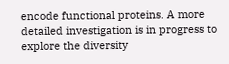encode functional proteins. A more detailed investigation is in progress to explore the diversity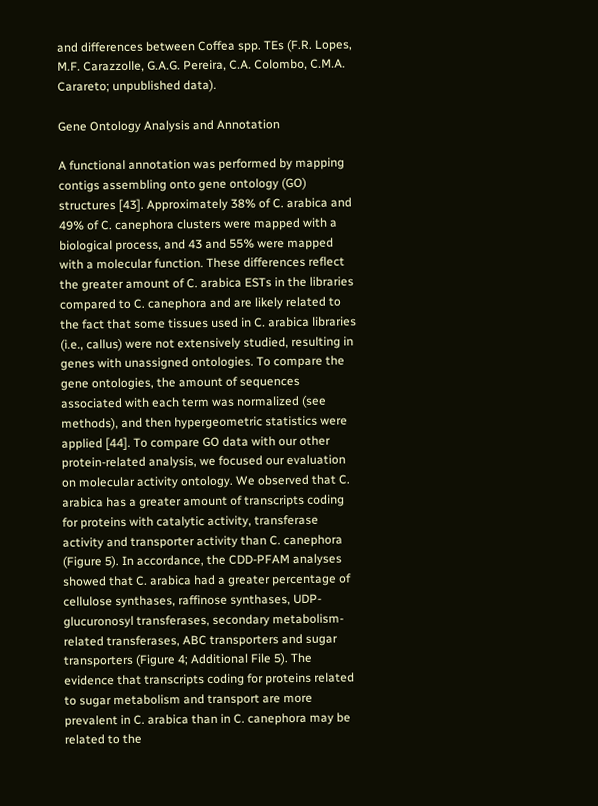and differences between Coffea spp. TEs (F.R. Lopes, M.F. Carazzolle, G.A.G. Pereira, C.A. Colombo, C.M.A. Carareto; unpublished data).

Gene Ontology Analysis and Annotation

A functional annotation was performed by mapping contigs assembling onto gene ontology (GO) structures [43]. Approximately 38% of C. arabica and 49% of C. canephora clusters were mapped with a biological process, and 43 and 55% were mapped with a molecular function. These differences reflect the greater amount of C. arabica ESTs in the libraries compared to C. canephora and are likely related to the fact that some tissues used in C. arabica libraries (i.e., callus) were not extensively studied, resulting in genes with unassigned ontologies. To compare the gene ontologies, the amount of sequences associated with each term was normalized (see methods), and then hypergeometric statistics were applied [44]. To compare GO data with our other protein-related analysis, we focused our evaluation on molecular activity ontology. We observed that C. arabica has a greater amount of transcripts coding for proteins with catalytic activity, transferase activity and transporter activity than C. canephora (Figure 5). In accordance, the CDD-PFAM analyses showed that C. arabica had a greater percentage of cellulose synthases, raffinose synthases, UDP-glucuronosyl transferases, secondary metabolism-related transferases, ABC transporters and sugar transporters (Figure 4; Additional File 5). The evidence that transcripts coding for proteins related to sugar metabolism and transport are more prevalent in C. arabica than in C. canephora may be related to the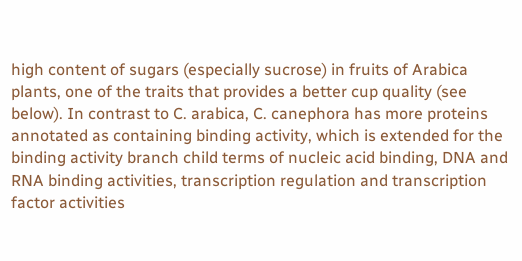high content of sugars (especially sucrose) in fruits of Arabica plants, one of the traits that provides a better cup quality (see below). In contrast to C. arabica, C. canephora has more proteins annotated as containing binding activity, which is extended for the binding activity branch child terms of nucleic acid binding, DNA and RNA binding activities, transcription regulation and transcription factor activities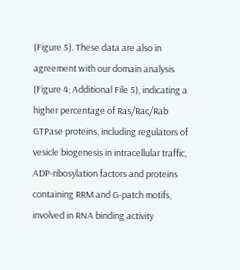(Figure 5). These data are also in agreement with our domain analysis (Figure 4; Additional File 5), indicating a higher percentage of Ras/Rac/Rab GTPase proteins, including regulators of vesicle biogenesis in intracellular traffic, ADP-ribosylation factors and proteins containing RRM and G-patch motifs, involved in RNA binding activity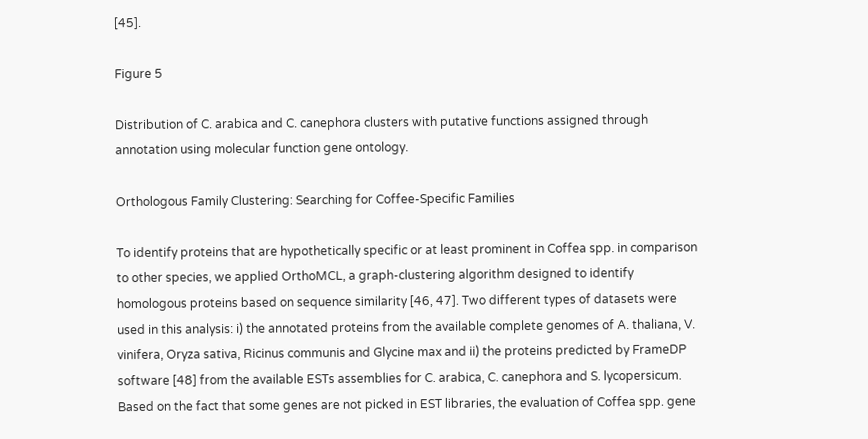[45].

Figure 5

Distribution of C. arabica and C. canephora clusters with putative functions assigned through annotation using molecular function gene ontology.

Orthologous Family Clustering: Searching for Coffee-Specific Families

To identify proteins that are hypothetically specific or at least prominent in Coffea spp. in comparison to other species, we applied OrthoMCL, a graph-clustering algorithm designed to identify homologous proteins based on sequence similarity [46, 47]. Two different types of datasets were used in this analysis: i) the annotated proteins from the available complete genomes of A. thaliana, V. vinifera, Oryza sativa, Ricinus communis and Glycine max and ii) the proteins predicted by FrameDP software [48] from the available ESTs assemblies for C. arabica, C. canephora and S. lycopersicum. Based on the fact that some genes are not picked in EST libraries, the evaluation of Coffea spp. gene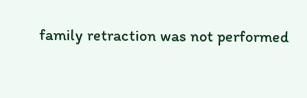family retraction was not performed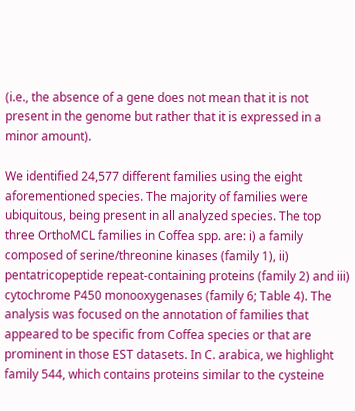(i.e., the absence of a gene does not mean that it is not present in the genome but rather that it is expressed in a minor amount).

We identified 24,577 different families using the eight aforementioned species. The majority of families were ubiquitous, being present in all analyzed species. The top three OrthoMCL families in Coffea spp. are: i) a family composed of serine/threonine kinases (family 1), ii) pentatricopeptide repeat-containing proteins (family 2) and iii) cytochrome P450 monooxygenases (family 6; Table 4). The analysis was focused on the annotation of families that appeared to be specific from Coffea species or that are prominent in those EST datasets. In C. arabica, we highlight family 544, which contains proteins similar to the cysteine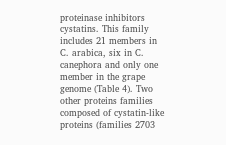proteinase inhibitors cystatins. This family includes 21 members in C. arabica, six in C. canephora and only one member in the grape genome (Table 4). Two other proteins families composed of cystatin-like proteins (families 2703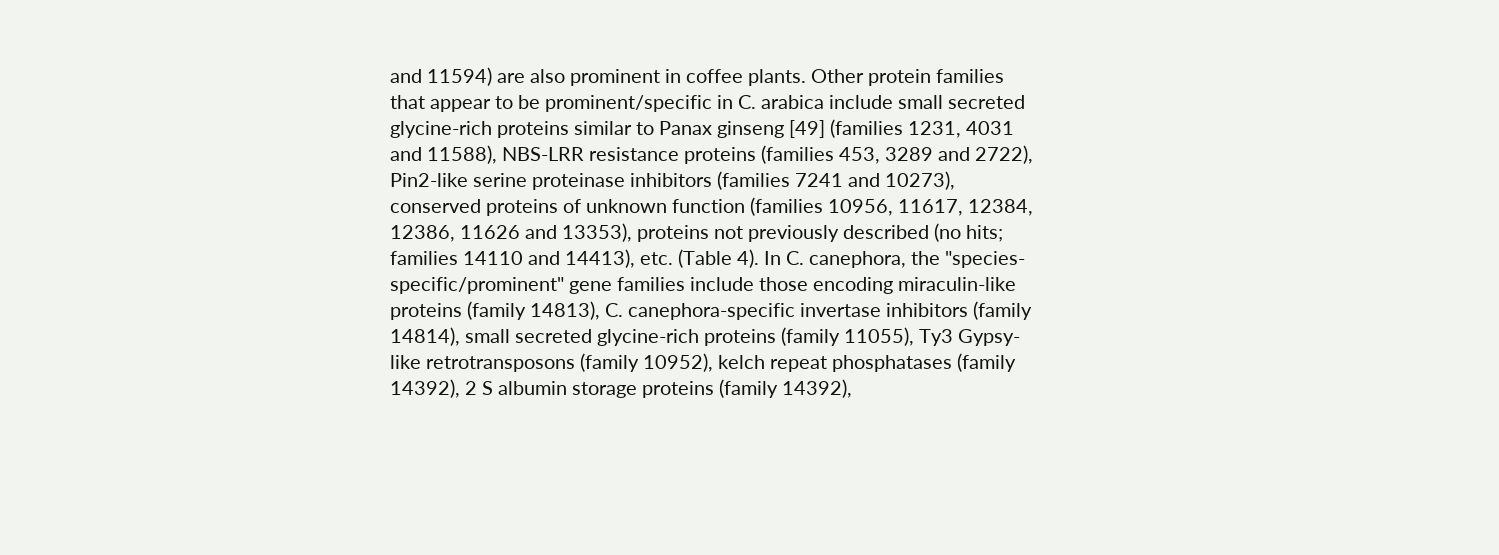and 11594) are also prominent in coffee plants. Other protein families that appear to be prominent/specific in C. arabica include small secreted glycine-rich proteins similar to Panax ginseng [49] (families 1231, 4031 and 11588), NBS-LRR resistance proteins (families 453, 3289 and 2722), Pin2-like serine proteinase inhibitors (families 7241 and 10273), conserved proteins of unknown function (families 10956, 11617, 12384, 12386, 11626 and 13353), proteins not previously described (no hits; families 14110 and 14413), etc. (Table 4). In C. canephora, the "species-specific/prominent" gene families include those encoding miraculin-like proteins (family 14813), C. canephora-specific invertase inhibitors (family 14814), small secreted glycine-rich proteins (family 11055), Ty3 Gypsy-like retrotransposons (family 10952), kelch repeat phosphatases (family 14392), 2 S albumin storage proteins (family 14392),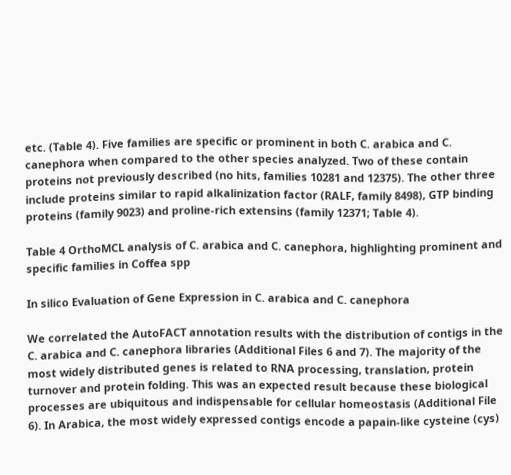etc. (Table 4). Five families are specific or prominent in both C. arabica and C. canephora when compared to the other species analyzed. Two of these contain proteins not previously described (no hits, families 10281 and 12375). The other three include proteins similar to rapid alkalinization factor (RALF, family 8498), GTP binding proteins (family 9023) and proline-rich extensins (family 12371; Table 4).

Table 4 OrthoMCL analysis of C. arabica and C. canephora, highlighting prominent and specific families in Coffea spp

In silico Evaluation of Gene Expression in C. arabica and C. canephora

We correlated the AutoFACT annotation results with the distribution of contigs in the C. arabica and C. canephora libraries (Additional Files 6 and 7). The majority of the most widely distributed genes is related to RNA processing, translation, protein turnover and protein folding. This was an expected result because these biological processes are ubiquitous and indispensable for cellular homeostasis (Additional File 6). In Arabica, the most widely expressed contigs encode a papain-like cysteine (cys)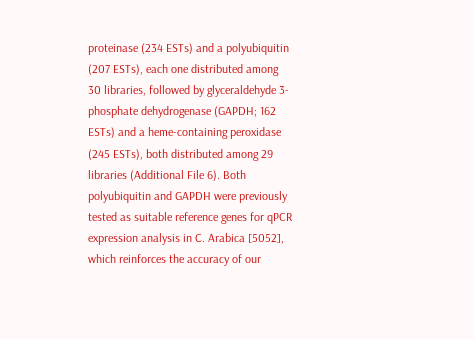proteinase (234 ESTs) and a polyubiquitin (207 ESTs), each one distributed among 30 libraries, followed by glyceraldehyde 3-phosphate dehydrogenase (GAPDH; 162 ESTs) and a heme-containing peroxidase (245 ESTs), both distributed among 29 libraries (Additional File 6). Both polyubiquitin and GAPDH were previously tested as suitable reference genes for qPCR expression analysis in C. Arabica [5052], which reinforces the accuracy of our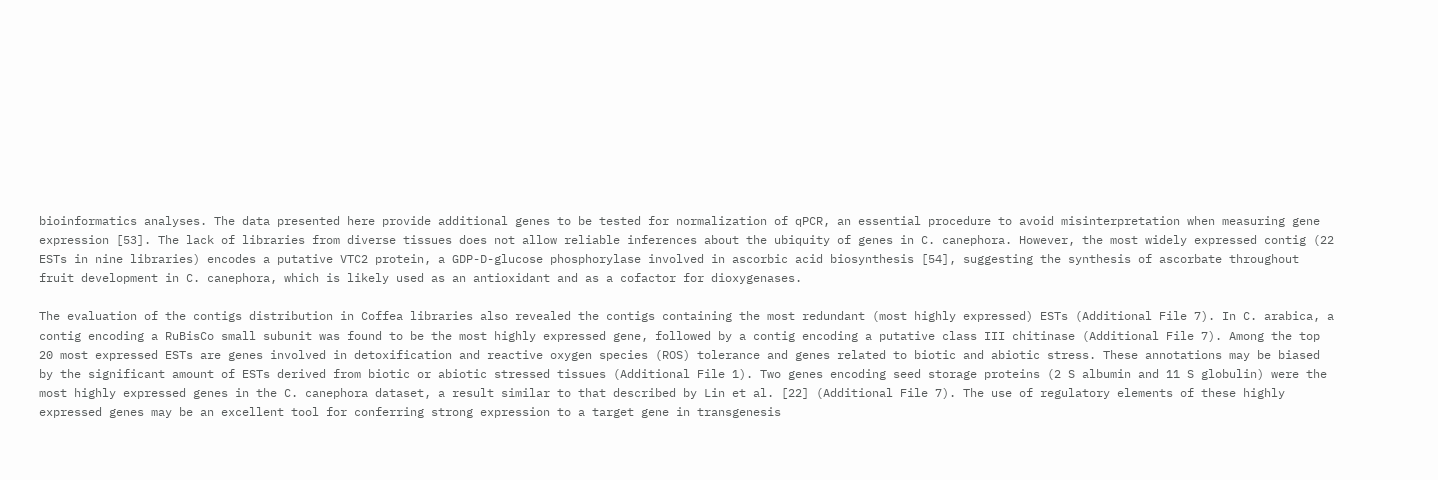bioinformatics analyses. The data presented here provide additional genes to be tested for normalization of qPCR, an essential procedure to avoid misinterpretation when measuring gene expression [53]. The lack of libraries from diverse tissues does not allow reliable inferences about the ubiquity of genes in C. canephora. However, the most widely expressed contig (22 ESTs in nine libraries) encodes a putative VTC2 protein, a GDP-D-glucose phosphorylase involved in ascorbic acid biosynthesis [54], suggesting the synthesis of ascorbate throughout fruit development in C. canephora, which is likely used as an antioxidant and as a cofactor for dioxygenases.

The evaluation of the contigs distribution in Coffea libraries also revealed the contigs containing the most redundant (most highly expressed) ESTs (Additional File 7). In C. arabica, a contig encoding a RuBisCo small subunit was found to be the most highly expressed gene, followed by a contig encoding a putative class III chitinase (Additional File 7). Among the top 20 most expressed ESTs are genes involved in detoxification and reactive oxygen species (ROS) tolerance and genes related to biotic and abiotic stress. These annotations may be biased by the significant amount of ESTs derived from biotic or abiotic stressed tissues (Additional File 1). Two genes encoding seed storage proteins (2 S albumin and 11 S globulin) were the most highly expressed genes in the C. canephora dataset, a result similar to that described by Lin et al. [22] (Additional File 7). The use of regulatory elements of these highly expressed genes may be an excellent tool for conferring strong expression to a target gene in transgenesis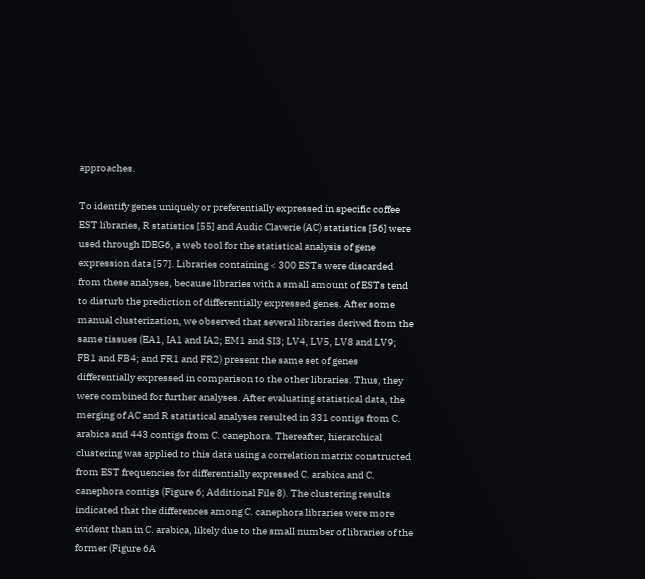approaches.

To identify genes uniquely or preferentially expressed in specific coffee EST libraries, R statistics [55] and Audic Claverie (AC) statistics [56] were used through IDEG6, a web tool for the statistical analysis of gene expression data [57]. Libraries containing < 300 ESTs were discarded from these analyses, because libraries with a small amount of ESTs tend to disturb the prediction of differentially expressed genes. After some manual clusterization, we observed that several libraries derived from the same tissues (EA1, IA1 and IA2; EM1 and SI3; LV4, LV5, LV8 and LV9; FB1 and FB4; and FR1 and FR2) present the same set of genes differentially expressed in comparison to the other libraries. Thus, they were combined for further analyses. After evaluating statistical data, the merging of AC and R statistical analyses resulted in 331 contigs from C. arabica and 443 contigs from C. canephora. Thereafter, hierarchical clustering was applied to this data using a correlation matrix constructed from EST frequencies for differentially expressed C. arabica and C. canephora contigs (Figure 6; Additional File 8). The clustering results indicated that the differences among C. canephora libraries were more evident than in C. arabica, likely due to the small number of libraries of the former (Figure 6A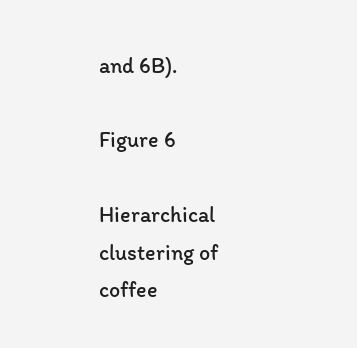and 6B).

Figure 6

Hierarchical clustering of coffee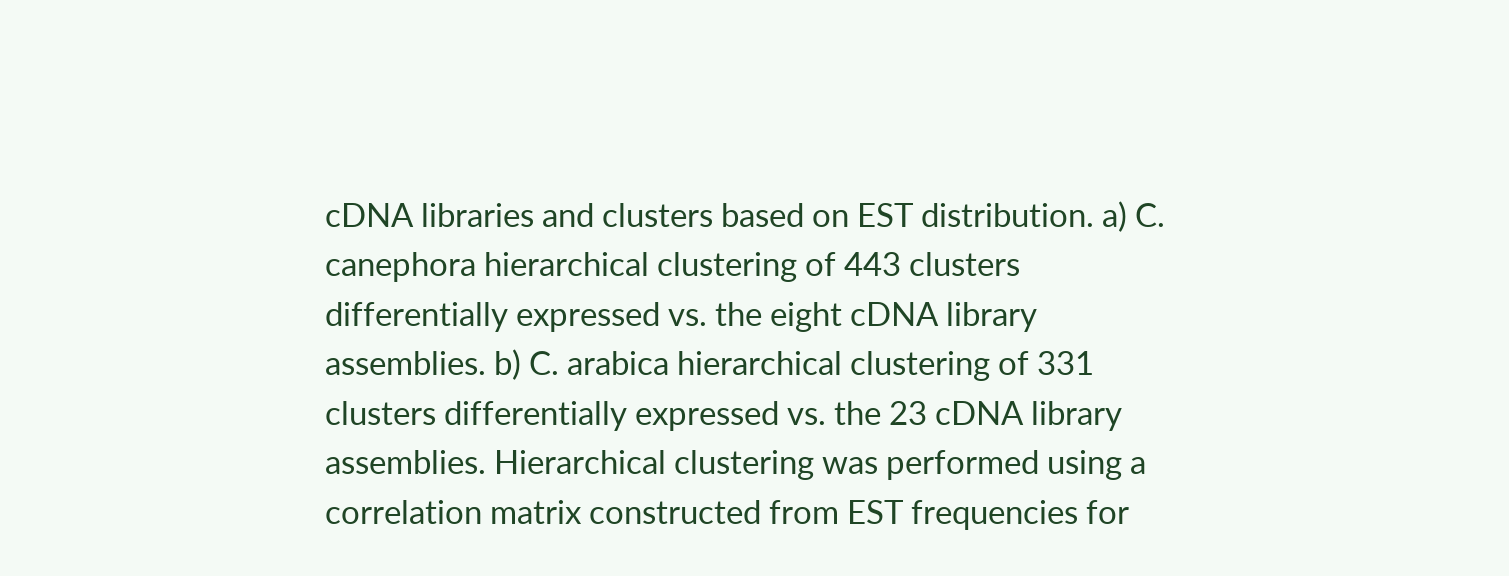cDNA libraries and clusters based on EST distribution. a) C. canephora hierarchical clustering of 443 clusters differentially expressed vs. the eight cDNA library assemblies. b) C. arabica hierarchical clustering of 331 clusters differentially expressed vs. the 23 cDNA library assemblies. Hierarchical clustering was performed using a correlation matrix constructed from EST frequencies for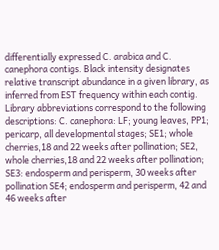differentially expressed C. arabica and C. canephora contigs. Black intensity designates relative transcript abundance in a given library, as inferred from EST frequency within each contig. Library abbreviations correspond to the following descriptions: C. canephora: LF; young leaves, PP1; pericarp, all developmental stages; SE1; whole cherries,18 and 22 weeks after pollination; SE2, whole cherries,18 and 22 weeks after pollination; SE3: endosperm and perisperm, 30 weeks after pollination SE4; endosperm and perisperm, 42 and 46 weeks after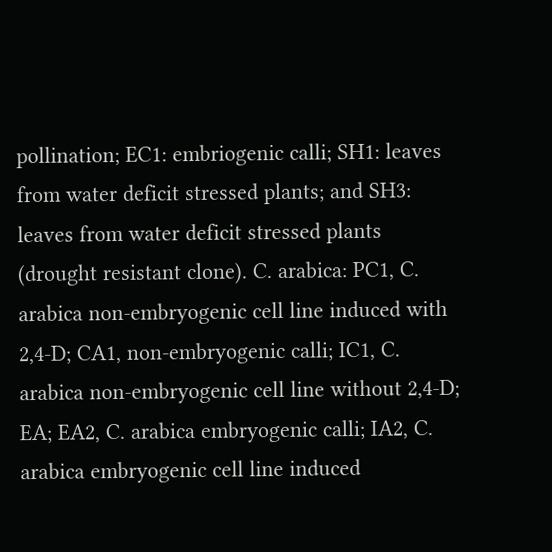pollination; EC1: embriogenic calli; SH1: leaves from water deficit stressed plants; and SH3: leaves from water deficit stressed plants (drought resistant clone). C. arabica: PC1, C. arabica non-embryogenic cell line induced with 2,4-D; CA1, non-embryogenic calli; IC1, C. arabica non-embryogenic cell line without 2,4-D; EA; EA2, C. arabica embryogenic calli; IA2, C. arabica embryogenic cell line induced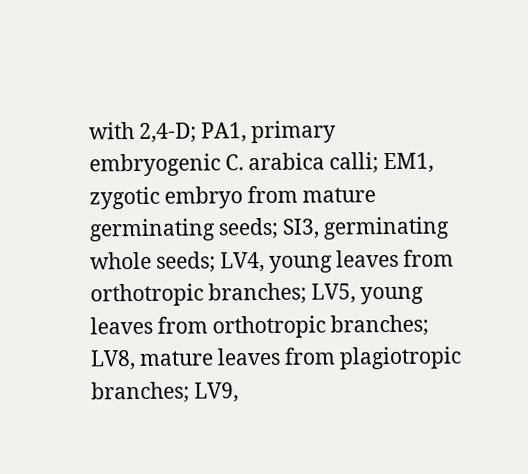with 2,4-D; PA1, primary embryogenic C. arabica calli; EM1, zygotic embryo from mature germinating seeds; SI3, germinating whole seeds; LV4, young leaves from orthotropic branches; LV5, young leaves from orthotropic branches; LV8, mature leaves from plagiotropic branches; LV9,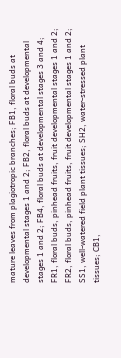mature leaves from plagiotropic branches; FB1, floral buds at developmental stages 1 and 2; FB2, floral buds at developmental stages 1 and 2; FB4, floral buds at developmental stages 3 and 4; FR1, floral buds, pinhead fruits, fruit developmental stages 1 and 2; FR2, floral buds, pinhead fruits, fruit developmental stages 1 and 2; SS1, well-watered field plant tissues; SH2, water-stressed plant tissues; CB1,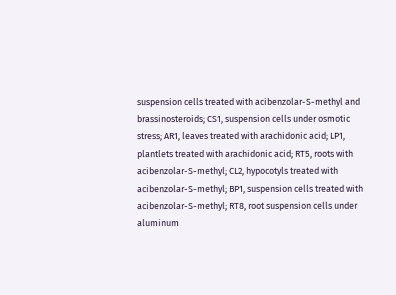suspension cells treated with acibenzolar-S-methyl and brassinosteroids; CS1, suspension cells under osmotic stress; AR1, leaves treated with arachidonic acid; LP1, plantlets treated with arachidonic acid; RT5, roots with acibenzolar-S-methyl; CL2, hypocotyls treated with acibenzolar-S-methyl; BP1, suspension cells treated with acibenzolar-S-methyl; RT8, root suspension cells under aluminum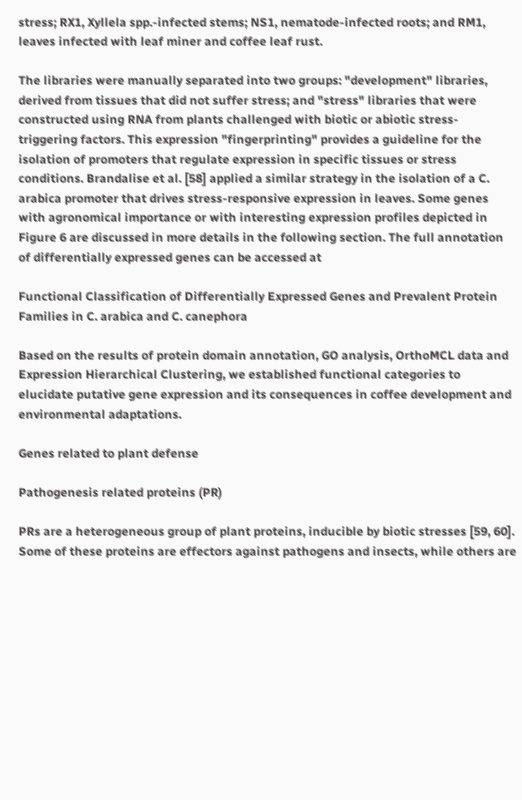stress; RX1, Xyllela spp.-infected stems; NS1, nematode-infected roots; and RM1, leaves infected with leaf miner and coffee leaf rust.

The libraries were manually separated into two groups: "development" libraries, derived from tissues that did not suffer stress; and "stress" libraries that were constructed using RNA from plants challenged with biotic or abiotic stress-triggering factors. This expression "fingerprinting" provides a guideline for the isolation of promoters that regulate expression in specific tissues or stress conditions. Brandalise et al. [58] applied a similar strategy in the isolation of a C. arabica promoter that drives stress-responsive expression in leaves. Some genes with agronomical importance or with interesting expression profiles depicted in Figure 6 are discussed in more details in the following section. The full annotation of differentially expressed genes can be accessed at

Functional Classification of Differentially Expressed Genes and Prevalent Protein Families in C. arabica and C. canephora

Based on the results of protein domain annotation, GO analysis, OrthoMCL data and Expression Hierarchical Clustering, we established functional categories to elucidate putative gene expression and its consequences in coffee development and environmental adaptations.

Genes related to plant defense

Pathogenesis related proteins (PR)

PRs are a heterogeneous group of plant proteins, inducible by biotic stresses [59, 60]. Some of these proteins are effectors against pathogens and insects, while others are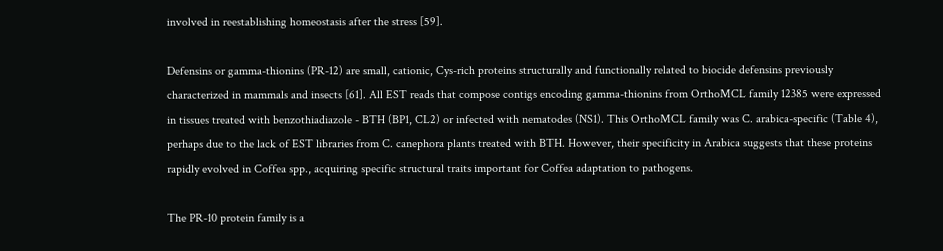involved in reestablishing homeostasis after the stress [59].

Defensins or gamma-thionins (PR-12) are small, cationic, Cys-rich proteins structurally and functionally related to biocide defensins previously characterized in mammals and insects [61]. All EST reads that compose contigs encoding gamma-thionins from OrthoMCL family 12385 were expressed in tissues treated with benzothiadiazole - BTH (BP1, CL2) or infected with nematodes (NS1). This OrthoMCL family was C. arabica-specific (Table 4), perhaps due to the lack of EST libraries from C. canephora plants treated with BTH. However, their specificity in Arabica suggests that these proteins rapidly evolved in Coffea spp., acquiring specific structural traits important for Coffea adaptation to pathogens.

The PR-10 protein family is a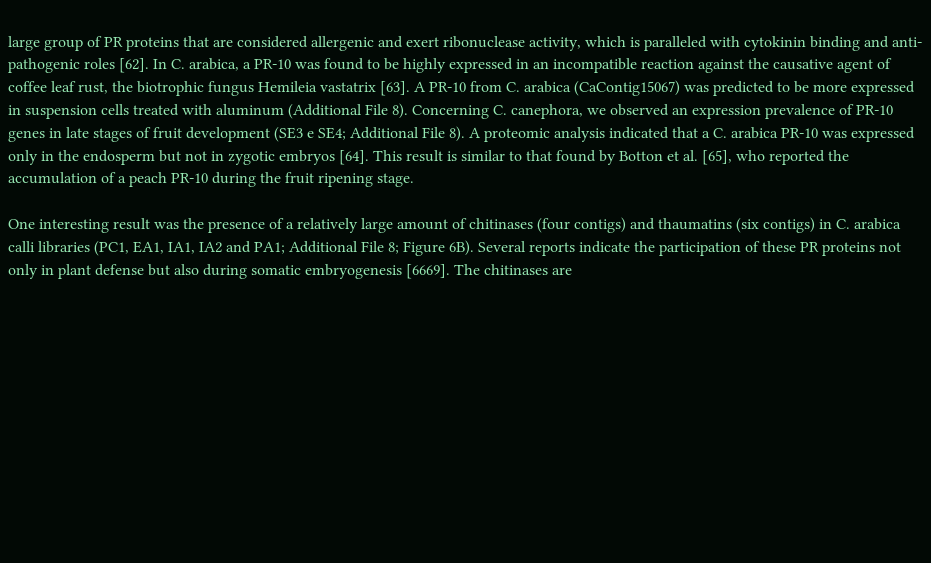large group of PR proteins that are considered allergenic and exert ribonuclease activity, which is paralleled with cytokinin binding and anti-pathogenic roles [62]. In C. arabica, a PR-10 was found to be highly expressed in an incompatible reaction against the causative agent of coffee leaf rust, the biotrophic fungus Hemileia vastatrix [63]. A PR-10 from C. arabica (CaContig15067) was predicted to be more expressed in suspension cells treated with aluminum (Additional File 8). Concerning C. canephora, we observed an expression prevalence of PR-10 genes in late stages of fruit development (SE3 e SE4; Additional File 8). A proteomic analysis indicated that a C. arabica PR-10 was expressed only in the endosperm but not in zygotic embryos [64]. This result is similar to that found by Botton et al. [65], who reported the accumulation of a peach PR-10 during the fruit ripening stage.

One interesting result was the presence of a relatively large amount of chitinases (four contigs) and thaumatins (six contigs) in C. arabica calli libraries (PC1, EA1, IA1, IA2 and PA1; Additional File 8; Figure 6B). Several reports indicate the participation of these PR proteins not only in plant defense but also during somatic embryogenesis [6669]. The chitinases are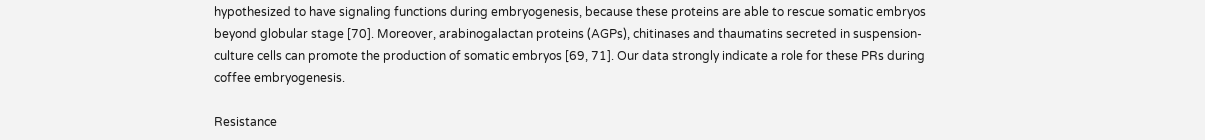hypothesized to have signaling functions during embryogenesis, because these proteins are able to rescue somatic embryos beyond globular stage [70]. Moreover, arabinogalactan proteins (AGPs), chitinases and thaumatins secreted in suspension-culture cells can promote the production of somatic embryos [69, 71]. Our data strongly indicate a role for these PRs during coffee embryogenesis.

Resistance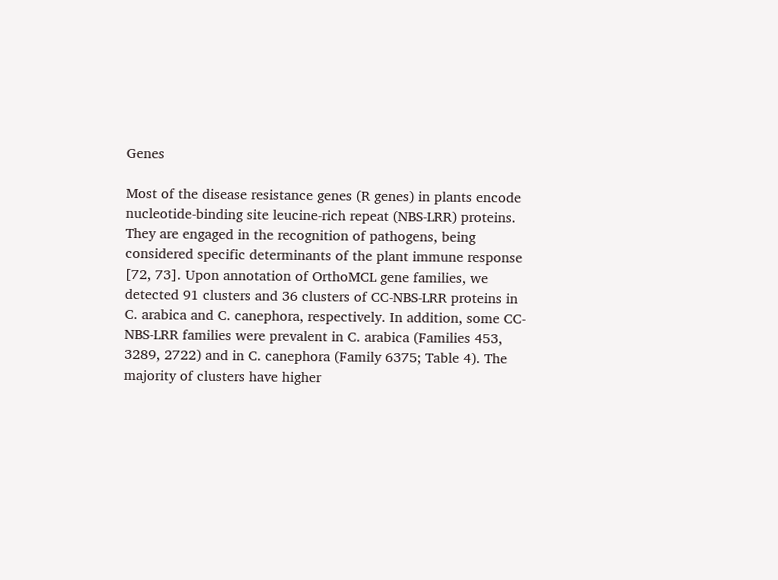Genes

Most of the disease resistance genes (R genes) in plants encode nucleotide-binding site leucine-rich repeat (NBS-LRR) proteins. They are engaged in the recognition of pathogens, being considered specific determinants of the plant immune response [72, 73]. Upon annotation of OrthoMCL gene families, we detected 91 clusters and 36 clusters of CC-NBS-LRR proteins in C. arabica and C. canephora, respectively. In addition, some CC-NBS-LRR families were prevalent in C. arabica (Families 453, 3289, 2722) and in C. canephora (Family 6375; Table 4). The majority of clusters have higher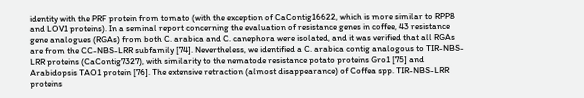identity with the PRF protein from tomato (with the exception of CaContig16622, which is more similar to RPP8 and LOV1 proteins). In a seminal report concerning the evaluation of resistance genes in coffee, 43 resistance gene analogues (RGAs) from both C. arabica and C. canephora were isolated, and it was verified that all RGAs are from the CC-NBS-LRR subfamily [74]. Nevertheless, we identified a C. arabica contig analogous to TIR-NBS-LRR proteins (CaContig7327), with similarity to the nematode resistance potato proteins Gro1 [75] and Arabidopsis TAO1 protein [76]. The extensive retraction (almost disappearance) of Coffea spp. TIR-NBS-LRR proteins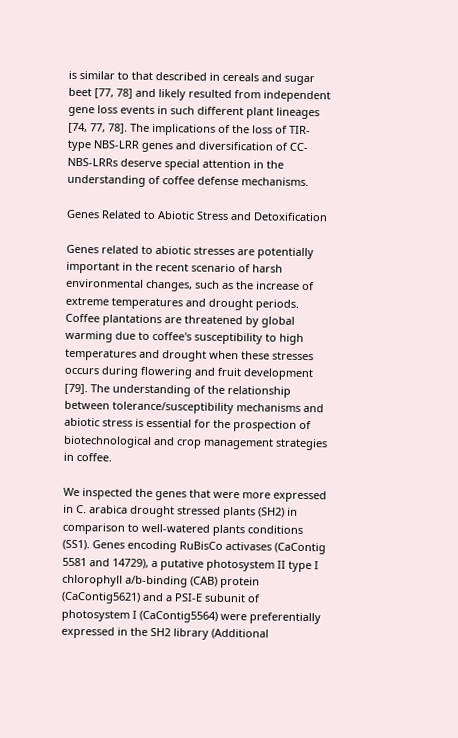is similar to that described in cereals and sugar beet [77, 78] and likely resulted from independent gene loss events in such different plant lineages [74, 77, 78]. The implications of the loss of TIR-type NBS-LRR genes and diversification of CC-NBS-LRRs deserve special attention in the understanding of coffee defense mechanisms.

Genes Related to Abiotic Stress and Detoxification

Genes related to abiotic stresses are potentially important in the recent scenario of harsh environmental changes, such as the increase of extreme temperatures and drought periods. Coffee plantations are threatened by global warming due to coffee's susceptibility to high temperatures and drought when these stresses occurs during flowering and fruit development [79]. The understanding of the relationship between tolerance/susceptibility mechanisms and abiotic stress is essential for the prospection of biotechnological and crop management strategies in coffee.

We inspected the genes that were more expressed in C. arabica drought stressed plants (SH2) in comparison to well-watered plants conditions (SS1). Genes encoding RuBisCo activases (CaContig 5581 and 14729), a putative photosystem II type I chlorophyll a/b-binding (CAB) protein (CaContig5621) and a PSI-E subunit of photosystem I (CaContig5564) were preferentially expressed in the SH2 library (Additional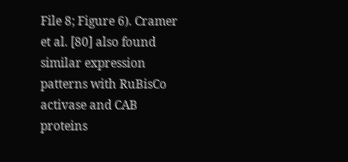File 8; Figure 6). Cramer et al. [80] also found similar expression patterns with RuBisCo activase and CAB proteins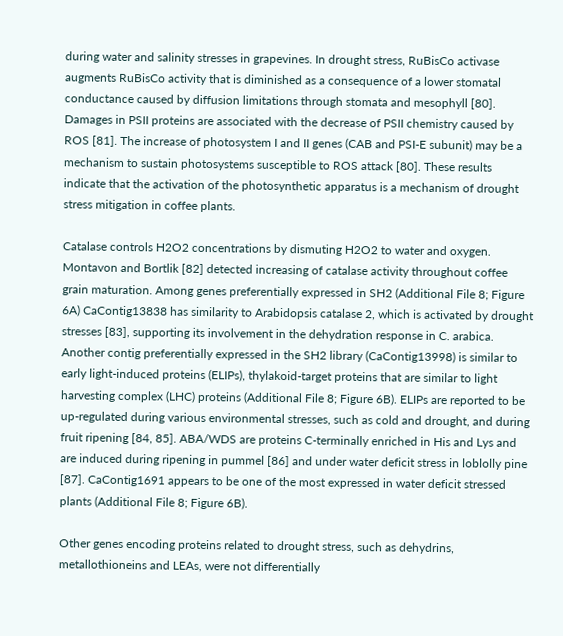during water and salinity stresses in grapevines. In drought stress, RuBisCo activase augments RuBisCo activity that is diminished as a consequence of a lower stomatal conductance caused by diffusion limitations through stomata and mesophyll [80]. Damages in PSII proteins are associated with the decrease of PSII chemistry caused by ROS [81]. The increase of photosystem I and II genes (CAB and PSI-E subunit) may be a mechanism to sustain photosystems susceptible to ROS attack [80]. These results indicate that the activation of the photosynthetic apparatus is a mechanism of drought stress mitigation in coffee plants.

Catalase controls H2O2 concentrations by dismuting H2O2 to water and oxygen. Montavon and Bortlik [82] detected increasing of catalase activity throughout coffee grain maturation. Among genes preferentially expressed in SH2 (Additional File 8; Figure 6A) CaContig13838 has similarity to Arabidopsis catalase 2, which is activated by drought stresses [83], supporting its involvement in the dehydration response in C. arabica. Another contig preferentially expressed in the SH2 library (CaContig13998) is similar to early light-induced proteins (ELIPs), thylakoid-target proteins that are similar to light harvesting complex (LHC) proteins (Additional File 8; Figure 6B). ELIPs are reported to be up-regulated during various environmental stresses, such as cold and drought, and during fruit ripening [84, 85]. ABA/WDS are proteins C-terminally enriched in His and Lys and are induced during ripening in pummel [86] and under water deficit stress in loblolly pine [87]. CaContig1691 appears to be one of the most expressed in water deficit stressed plants (Additional File 8; Figure 6B).

Other genes encoding proteins related to drought stress, such as dehydrins, metallothioneins and LEAs, were not differentially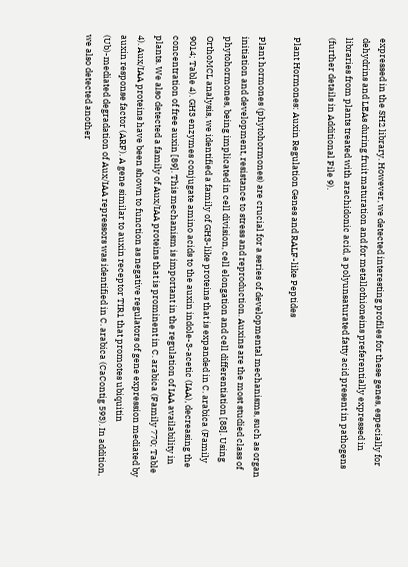expressed in the SH2 library. However, we detected interesting profiles for these genes, especially for dehydrins and LEAs during fruit maturation and for metallothioneins preferentially expressed in libraries from plants treated with arachidonic acid, a polyunsaturated fatty acid present in pathogens (further details in Additional File 9).

Plant Hormones: Auxin Regulation Genes and RALF-like Peptides

Plant hormones (phytohormones) are crucial for a series of developmental mechanisms, such as organ initiation and development, resistance to stress and reproduction. Auxins are the most studied class of phytohormones, being implicated in cell division, cell elongation and cell differentiation [88]. Using OrthoMCL analysis, we identified a family of GH3-like proteins that is expanded in C. arabica (Family 9014; Table 4). GH3 enzymes conjugate amino acids to the auxin indole-3-acetic (IAA), decreasing the concentration of free auxin [89]. This mechanism is important in the regulation of IAA availability in plants. We also detected a family of Aux/IAA proteins that is prominent in C. arabica (Family 770; Table 4). Aux/IAA proteins have been shown to function as negative regulators of gene expression mediated by auxin response factor (ARF). A gene similar to auxin receptor TIR1 that promotes ubiquitin (Ub)-mediated degradation of Aux/IAA repressors was identified in C. arabica (CaContig 593). In addition, we also detected another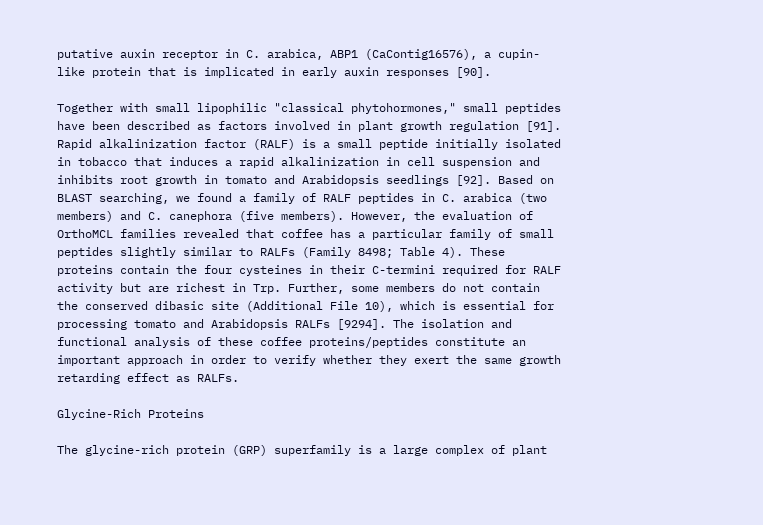putative auxin receptor in C. arabica, ABP1 (CaContig16576), a cupin-like protein that is implicated in early auxin responses [90].

Together with small lipophilic "classical phytohormones," small peptides have been described as factors involved in plant growth regulation [91]. Rapid alkalinization factor (RALF) is a small peptide initially isolated in tobacco that induces a rapid alkalinization in cell suspension and inhibits root growth in tomato and Arabidopsis seedlings [92]. Based on BLAST searching, we found a family of RALF peptides in C. arabica (two members) and C. canephora (five members). However, the evaluation of OrthoMCL families revealed that coffee has a particular family of small peptides slightly similar to RALFs (Family 8498; Table 4). These proteins contain the four cysteines in their C-termini required for RALF activity but are richest in Trp. Further, some members do not contain the conserved dibasic site (Additional File 10), which is essential for processing tomato and Arabidopsis RALFs [9294]. The isolation and functional analysis of these coffee proteins/peptides constitute an important approach in order to verify whether they exert the same growth retarding effect as RALFs.

Glycine-Rich Proteins

The glycine-rich protein (GRP) superfamily is a large complex of plant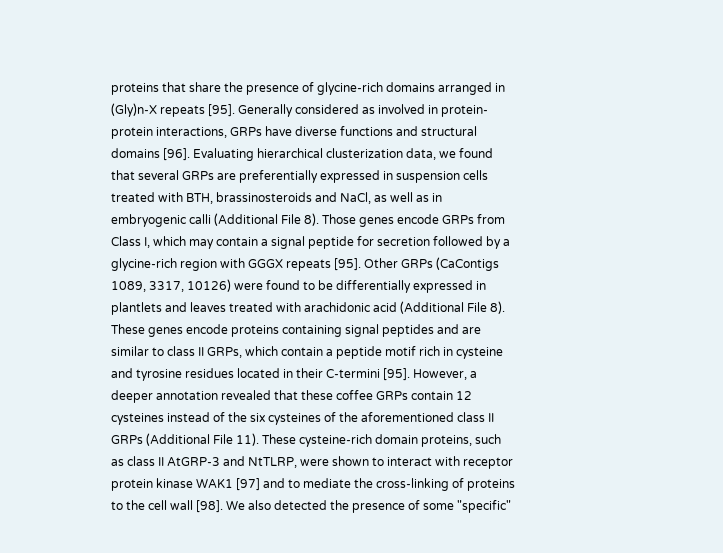proteins that share the presence of glycine-rich domains arranged in (Gly)n-X repeats [95]. Generally considered as involved in protein-protein interactions, GRPs have diverse functions and structural domains [96]. Evaluating hierarchical clusterization data, we found that several GRPs are preferentially expressed in suspension cells treated with BTH, brassinosteroids and NaCl, as well as in embryogenic calli (Additional File 8). Those genes encode GRPs from Class I, which may contain a signal peptide for secretion followed by a glycine-rich region with GGGX repeats [95]. Other GRPs (CaContigs 1089, 3317, 10126) were found to be differentially expressed in plantlets and leaves treated with arachidonic acid (Additional File 8). These genes encode proteins containing signal peptides and are similar to class II GRPs, which contain a peptide motif rich in cysteine and tyrosine residues located in their C-termini [95]. However, a deeper annotation revealed that these coffee GRPs contain 12 cysteines instead of the six cysteines of the aforementioned class II GRPs (Additional File 11). These cysteine-rich domain proteins, such as class II AtGRP-3 and NtTLRP, were shown to interact with receptor protein kinase WAK1 [97] and to mediate the cross-linking of proteins to the cell wall [98]. We also detected the presence of some "specific"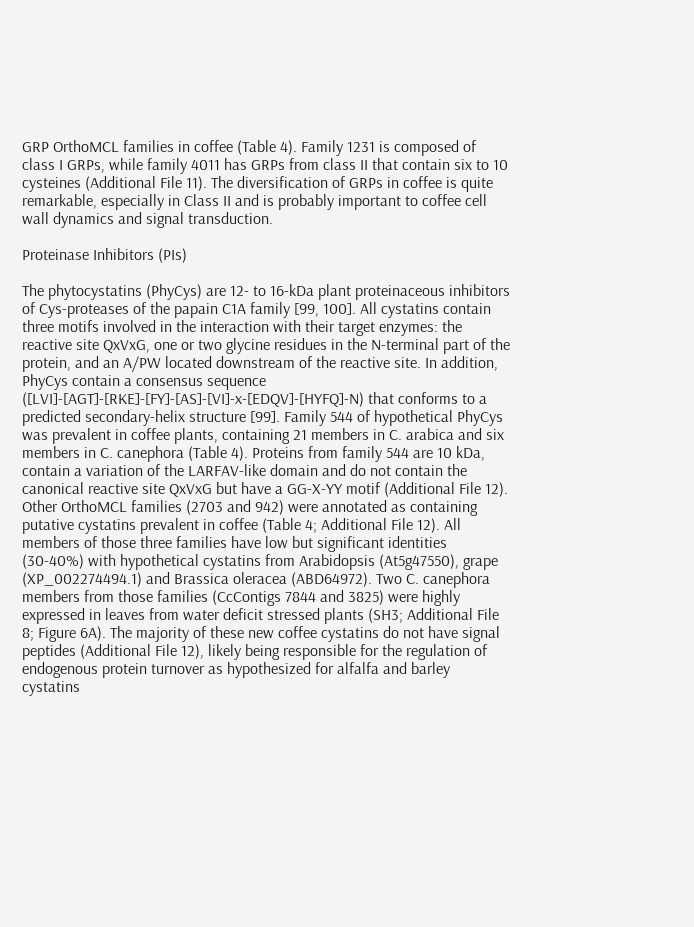GRP OrthoMCL families in coffee (Table 4). Family 1231 is composed of class I GRPs, while family 4011 has GRPs from class II that contain six to 10 cysteines (Additional File 11). The diversification of GRPs in coffee is quite remarkable, especially in Class II and is probably important to coffee cell wall dynamics and signal transduction.

Proteinase Inhibitors (PIs)

The phytocystatins (PhyCys) are 12- to 16-kDa plant proteinaceous inhibitors of Cys-proteases of the papain C1A family [99, 100]. All cystatins contain three motifs involved in the interaction with their target enzymes: the reactive site QxVxG, one or two glycine residues in the N-terminal part of the protein, and an A/PW located downstream of the reactive site. In addition, PhyCys contain a consensus sequence ([LVI]-[AGT]-[RKE]-[FY]-[AS]-[VI]-x-[EDQV]-[HYFQ]-N) that conforms to a predicted secondary-helix structure [99]. Family 544 of hypothetical PhyCys was prevalent in coffee plants, containing 21 members in C. arabica and six members in C. canephora (Table 4). Proteins from family 544 are 10 kDa, contain a variation of the LARFAV-like domain and do not contain the canonical reactive site QxVxG but have a GG-X-YY motif (Additional File 12). Other OrthoMCL families (2703 and 942) were annotated as containing putative cystatins prevalent in coffee (Table 4; Additional File 12). All members of those three families have low but significant identities (30-40%) with hypothetical cystatins from Arabidopsis (At5g47550), grape (XP_002274494.1) and Brassica oleracea (ABD64972). Two C. canephora members from those families (CcContigs 7844 and 3825) were highly expressed in leaves from water deficit stressed plants (SH3; Additional File 8; Figure 6A). The majority of these new coffee cystatins do not have signal peptides (Additional File 12), likely being responsible for the regulation of endogenous protein turnover as hypothesized for alfalfa and barley cystatins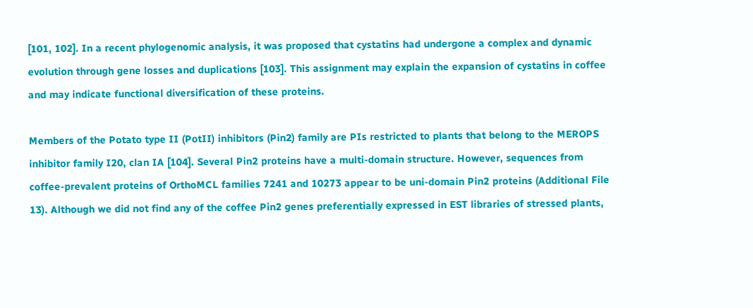[101, 102]. In a recent phylogenomic analysis, it was proposed that cystatins had undergone a complex and dynamic evolution through gene losses and duplications [103]. This assignment may explain the expansion of cystatins in coffee and may indicate functional diversification of these proteins.

Members of the Potato type II (PotII) inhibitors (Pin2) family are PIs restricted to plants that belong to the MEROPS inhibitor family I20, clan IA [104]. Several Pin2 proteins have a multi-domain structure. However, sequences from coffee-prevalent proteins of OrthoMCL families 7241 and 10273 appear to be uni-domain Pin2 proteins (Additional File 13). Although we did not find any of the coffee Pin2 genes preferentially expressed in EST libraries of stressed plants,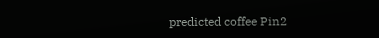predicted coffee Pin2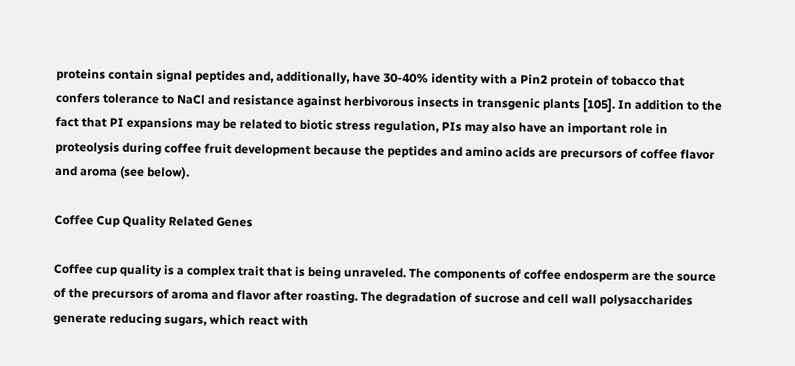proteins contain signal peptides and, additionally, have 30-40% identity with a Pin2 protein of tobacco that confers tolerance to NaCl and resistance against herbivorous insects in transgenic plants [105]. In addition to the fact that PI expansions may be related to biotic stress regulation, PIs may also have an important role in proteolysis during coffee fruit development because the peptides and amino acids are precursors of coffee flavor and aroma (see below).

Coffee Cup Quality Related Genes

Coffee cup quality is a complex trait that is being unraveled. The components of coffee endosperm are the source of the precursors of aroma and flavor after roasting. The degradation of sucrose and cell wall polysaccharides generate reducing sugars, which react with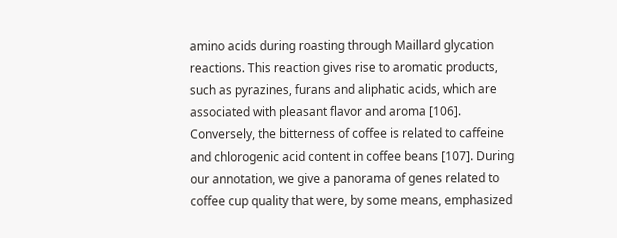amino acids during roasting through Maillard glycation reactions. This reaction gives rise to aromatic products, such as pyrazines, furans and aliphatic acids, which are associated with pleasant flavor and aroma [106]. Conversely, the bitterness of coffee is related to caffeine and chlorogenic acid content in coffee beans [107]. During our annotation, we give a panorama of genes related to coffee cup quality that were, by some means, emphasized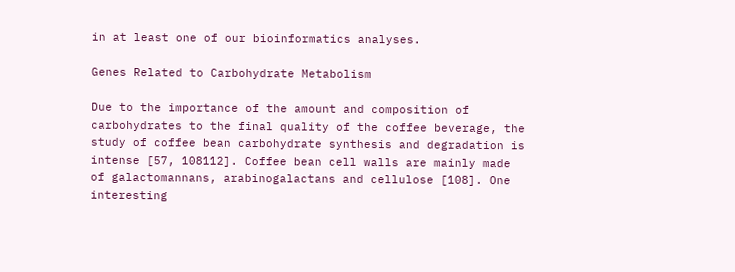in at least one of our bioinformatics analyses.

Genes Related to Carbohydrate Metabolism

Due to the importance of the amount and composition of carbohydrates to the final quality of the coffee beverage, the study of coffee bean carbohydrate synthesis and degradation is intense [57, 108112]. Coffee bean cell walls are mainly made of galactomannans, arabinogalactans and cellulose [108]. One interesting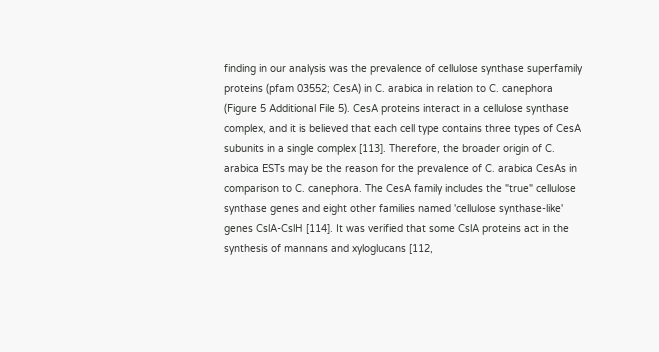finding in our analysis was the prevalence of cellulose synthase superfamily proteins (pfam 03552; CesA) in C. arabica in relation to C. canephora (Figure 5 Additional File 5). CesA proteins interact in a cellulose synthase complex, and it is believed that each cell type contains three types of CesA subunits in a single complex [113]. Therefore, the broader origin of C. arabica ESTs may be the reason for the prevalence of C. arabica CesAs in comparison to C. canephora. The CesA family includes the "true" cellulose synthase genes and eight other families named 'cellulose synthase-like' genes CslA-CslH [114]. It was verified that some CslA proteins act in the synthesis of mannans and xyloglucans [112,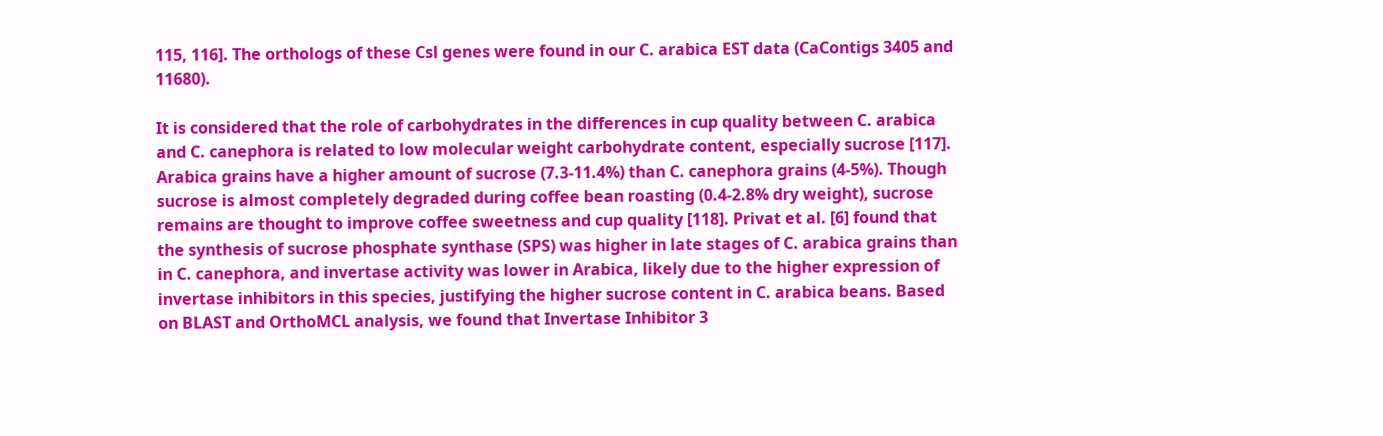115, 116]. The orthologs of these Csl genes were found in our C. arabica EST data (CaContigs 3405 and 11680).

It is considered that the role of carbohydrates in the differences in cup quality between C. arabica and C. canephora is related to low molecular weight carbohydrate content, especially sucrose [117]. Arabica grains have a higher amount of sucrose (7.3-11.4%) than C. canephora grains (4-5%). Though sucrose is almost completely degraded during coffee bean roasting (0.4-2.8% dry weight), sucrose remains are thought to improve coffee sweetness and cup quality [118]. Privat et al. [6] found that the synthesis of sucrose phosphate synthase (SPS) was higher in late stages of C. arabica grains than in C. canephora, and invertase activity was lower in Arabica, likely due to the higher expression of invertase inhibitors in this species, justifying the higher sucrose content in C. arabica beans. Based on BLAST and OrthoMCL analysis, we found that Invertase Inhibitor 3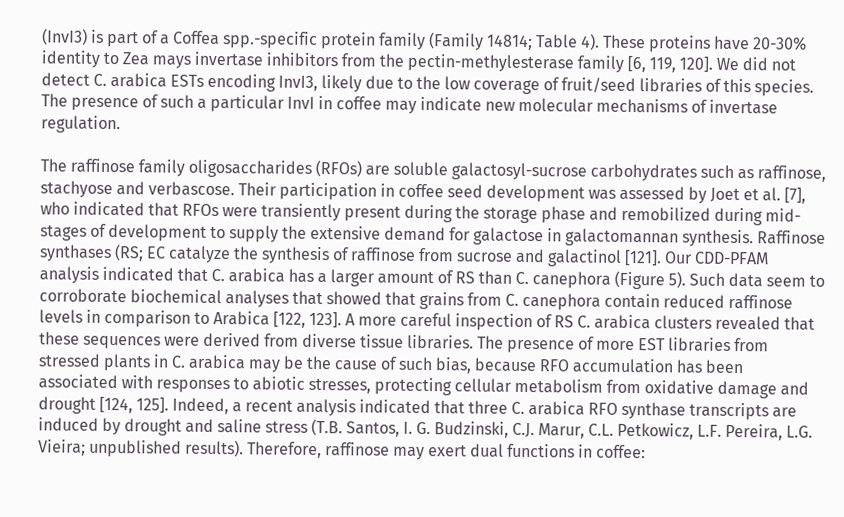(InvI3) is part of a Coffea spp.-specific protein family (Family 14814; Table 4). These proteins have 20-30% identity to Zea mays invertase inhibitors from the pectin-methylesterase family [6, 119, 120]. We did not detect C. arabica ESTs encoding InvI3, likely due to the low coverage of fruit/seed libraries of this species. The presence of such a particular InvI in coffee may indicate new molecular mechanisms of invertase regulation.

The raffinose family oligosaccharides (RFOs) are soluble galactosyl-sucrose carbohydrates such as raffinose, stachyose and verbascose. Their participation in coffee seed development was assessed by Joet et al. [7], who indicated that RFOs were transiently present during the storage phase and remobilized during mid-stages of development to supply the extensive demand for galactose in galactomannan synthesis. Raffinose synthases (RS; EC catalyze the synthesis of raffinose from sucrose and galactinol [121]. Our CDD-PFAM analysis indicated that C. arabica has a larger amount of RS than C. canephora (Figure 5). Such data seem to corroborate biochemical analyses that showed that grains from C. canephora contain reduced raffinose levels in comparison to Arabica [122, 123]. A more careful inspection of RS C. arabica clusters revealed that these sequences were derived from diverse tissue libraries. The presence of more EST libraries from stressed plants in C. arabica may be the cause of such bias, because RFO accumulation has been associated with responses to abiotic stresses, protecting cellular metabolism from oxidative damage and drought [124, 125]. Indeed, a recent analysis indicated that three C. arabica RFO synthase transcripts are induced by drought and saline stress (T.B. Santos, I. G. Budzinski, C.J. Marur, C.L. Petkowicz, L.F. Pereira, L.G. Vieira; unpublished results). Therefore, raffinose may exert dual functions in coffee: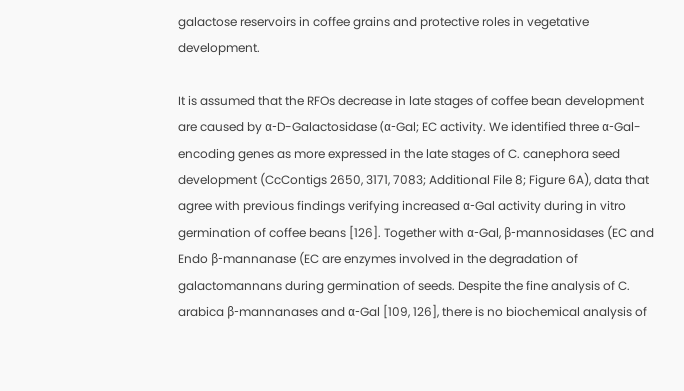galactose reservoirs in coffee grains and protective roles in vegetative development.

It is assumed that the RFOs decrease in late stages of coffee bean development are caused by α-D-Galactosidase (α-Gal; EC activity. We identified three α-Gal-encoding genes as more expressed in the late stages of C. canephora seed development (CcContigs 2650, 3171, 7083; Additional File 8; Figure 6A), data that agree with previous findings verifying increased α-Gal activity during in vitro germination of coffee beans [126]. Together with α-Gal, β-mannosidases (EC and Endo β-mannanase (EC are enzymes involved in the degradation of galactomannans during germination of seeds. Despite the fine analysis of C. arabica β-mannanases and α-Gal [109, 126], there is no biochemical analysis of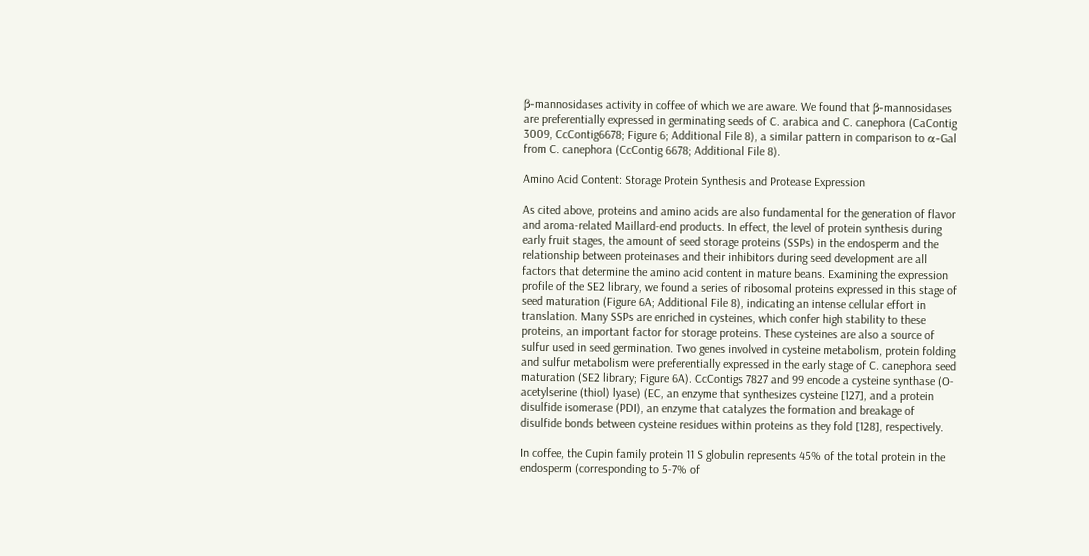β-mannosidases activity in coffee of which we are aware. We found that β-mannosidases are preferentially expressed in germinating seeds of C. arabica and C. canephora (CaContig 3009, CcContig6678; Figure 6; Additional File 8), a similar pattern in comparison to α-Gal from C. canephora (CcContig 6678; Additional File 8).

Amino Acid Content: Storage Protein Synthesis and Protease Expression

As cited above, proteins and amino acids are also fundamental for the generation of flavor and aroma-related Maillard-end products. In effect, the level of protein synthesis during early fruit stages, the amount of seed storage proteins (SSPs) in the endosperm and the relationship between proteinases and their inhibitors during seed development are all factors that determine the amino acid content in mature beans. Examining the expression profile of the SE2 library, we found a series of ribosomal proteins expressed in this stage of seed maturation (Figure 6A; Additional File 8), indicating an intense cellular effort in translation. Many SSPs are enriched in cysteines, which confer high stability to these proteins, an important factor for storage proteins. These cysteines are also a source of sulfur used in seed germination. Two genes involved in cysteine metabolism, protein folding and sulfur metabolism were preferentially expressed in the early stage of C. canephora seed maturation (SE2 library; Figure 6A). CcContigs 7827 and 99 encode a cysteine synthase (O-acetylserine (thiol) lyase) (EC, an enzyme that synthesizes cysteine [127], and a protein disulfide isomerase (PDI), an enzyme that catalyzes the formation and breakage of disulfide bonds between cysteine residues within proteins as they fold [128], respectively.

In coffee, the Cupin family protein 11 S globulin represents 45% of the total protein in the endosperm (corresponding to 5-7% of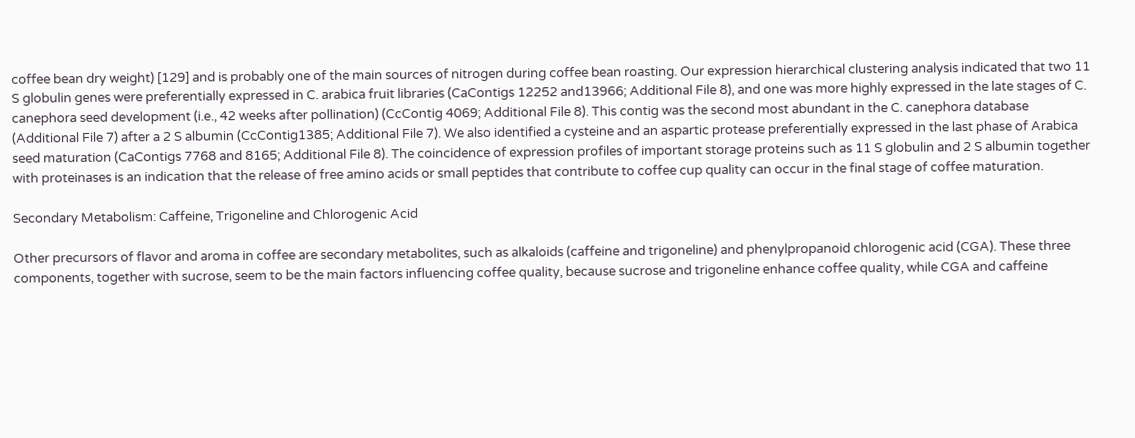coffee bean dry weight) [129] and is probably one of the main sources of nitrogen during coffee bean roasting. Our expression hierarchical clustering analysis indicated that two 11 S globulin genes were preferentially expressed in C. arabica fruit libraries (CaContigs 12252 and13966; Additional File 8), and one was more highly expressed in the late stages of C. canephora seed development (i.e., 42 weeks after pollination) (CcContig 4069; Additional File 8). This contig was the second most abundant in the C. canephora database (Additional File 7) after a 2 S albumin (CcContig1385; Additional File 7). We also identified a cysteine and an aspartic protease preferentially expressed in the last phase of Arabica seed maturation (CaContigs 7768 and 8165; Additional File 8). The coincidence of expression profiles of important storage proteins such as 11 S globulin and 2 S albumin together with proteinases is an indication that the release of free amino acids or small peptides that contribute to coffee cup quality can occur in the final stage of coffee maturation.

Secondary Metabolism: Caffeine, Trigoneline and Chlorogenic Acid

Other precursors of flavor and aroma in coffee are secondary metabolites, such as alkaloids (caffeine and trigoneline) and phenylpropanoid chlorogenic acid (CGA). These three components, together with sucrose, seem to be the main factors influencing coffee quality, because sucrose and trigoneline enhance coffee quality, while CGA and caffeine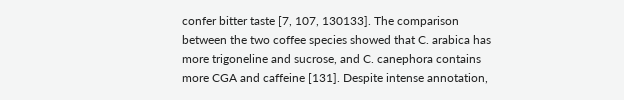confer bitter taste [7, 107, 130133]. The comparison between the two coffee species showed that C. arabica has more trigoneline and sucrose, and C. canephora contains more CGA and caffeine [131]. Despite intense annotation,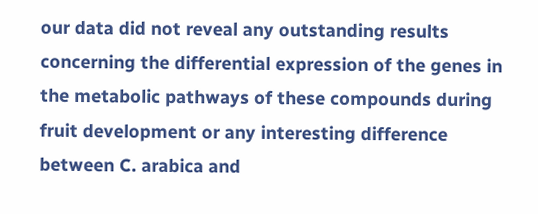our data did not reveal any outstanding results concerning the differential expression of the genes in the metabolic pathways of these compounds during fruit development or any interesting difference between C. arabica and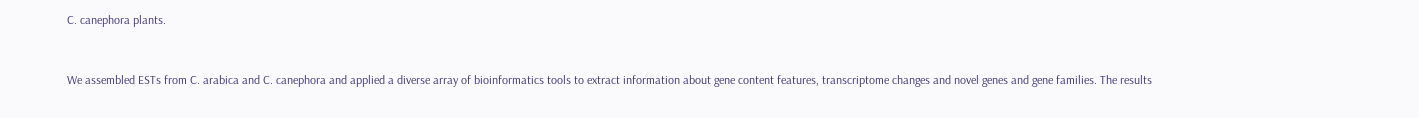C. canephora plants.


We assembled ESTs from C. arabica and C. canephora and applied a diverse array of bioinformatics tools to extract information about gene content features, transcriptome changes and novel genes and gene families. The results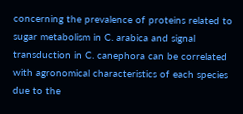concerning the prevalence of proteins related to sugar metabolism in C. arabica and signal transduction in C. canephora can be correlated with agronomical characteristics of each species due to the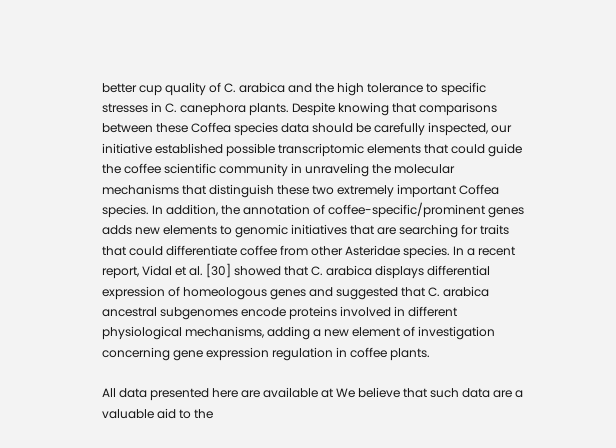better cup quality of C. arabica and the high tolerance to specific stresses in C. canephora plants. Despite knowing that comparisons between these Coffea species data should be carefully inspected, our initiative established possible transcriptomic elements that could guide the coffee scientific community in unraveling the molecular mechanisms that distinguish these two extremely important Coffea species. In addition, the annotation of coffee-specific/prominent genes adds new elements to genomic initiatives that are searching for traits that could differentiate coffee from other Asteridae species. In a recent report, Vidal et al. [30] showed that C. arabica displays differential expression of homeologous genes and suggested that C. arabica ancestral subgenomes encode proteins involved in different physiological mechanisms, adding a new element of investigation concerning gene expression regulation in coffee plants.

All data presented here are available at We believe that such data are a valuable aid to the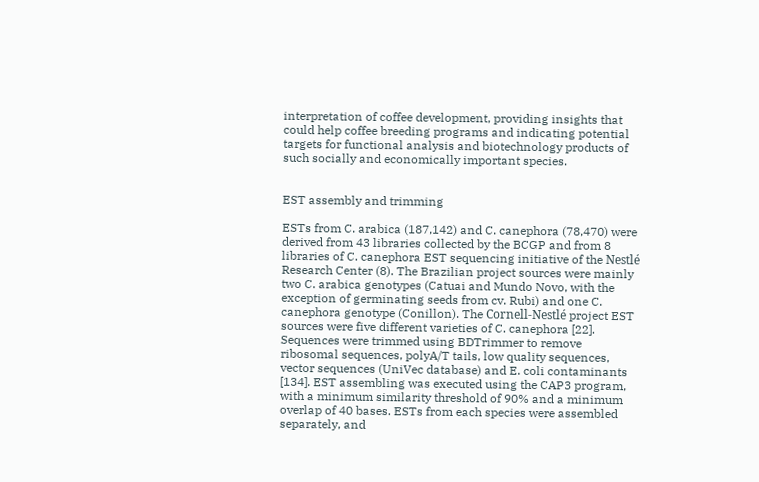interpretation of coffee development, providing insights that could help coffee breeding programs and indicating potential targets for functional analysis and biotechnology products of such socially and economically important species.


EST assembly and trimming

ESTs from C. arabica (187,142) and C. canephora (78,470) were derived from 43 libraries collected by the BCGP and from 8 libraries of C. canephora EST sequencing initiative of the Nestlé Research Center (8). The Brazilian project sources were mainly two C. arabica genotypes (Catuai and Mundo Novo, with the exception of germinating seeds from cv. Rubi) and one C. canephora genotype (Conillon). The Cornell-Nestlé project EST sources were five different varieties of C. canephora [22]. Sequences were trimmed using BDTrimmer to remove ribosomal sequences, polyA/T tails, low quality sequences, vector sequences (UniVec database) and E. coli contaminants [134]. EST assembling was executed using the CAP3 program, with a minimum similarity threshold of 90% and a minimum overlap of 40 bases. ESTs from each species were assembled separately, and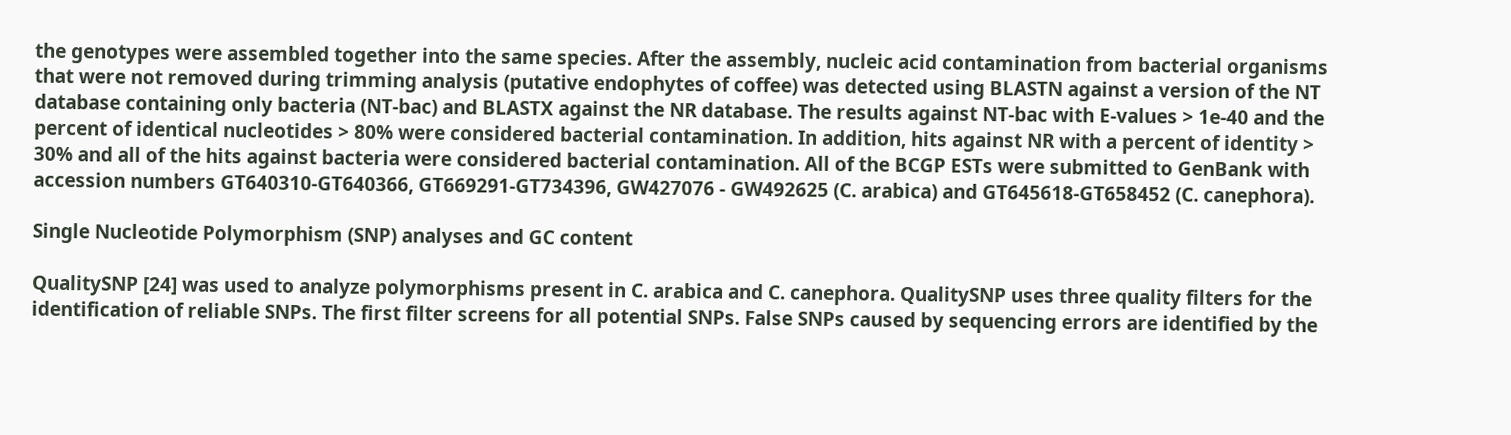the genotypes were assembled together into the same species. After the assembly, nucleic acid contamination from bacterial organisms that were not removed during trimming analysis (putative endophytes of coffee) was detected using BLASTN against a version of the NT database containing only bacteria (NT-bac) and BLASTX against the NR database. The results against NT-bac with E-values > 1e-40 and the percent of identical nucleotides > 80% were considered bacterial contamination. In addition, hits against NR with a percent of identity > 30% and all of the hits against bacteria were considered bacterial contamination. All of the BCGP ESTs were submitted to GenBank with accession numbers GT640310-GT640366, GT669291-GT734396, GW427076 - GW492625 (C. arabica) and GT645618-GT658452 (C. canephora).

Single Nucleotide Polymorphism (SNP) analyses and GC content

QualitySNP [24] was used to analyze polymorphisms present in C. arabica and C. canephora. QualitySNP uses three quality filters for the identification of reliable SNPs. The first filter screens for all potential SNPs. False SNPs caused by sequencing errors are identified by the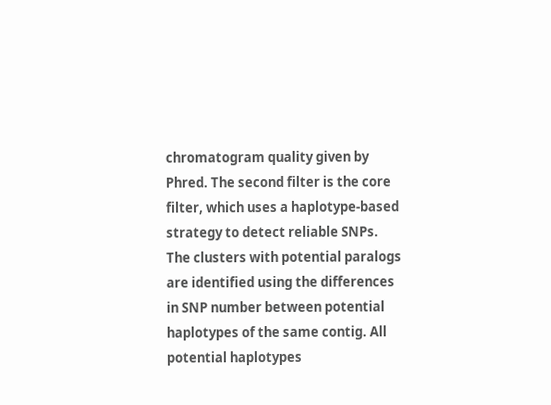chromatogram quality given by Phred. The second filter is the core filter, which uses a haplotype-based strategy to detect reliable SNPs. The clusters with potential paralogs are identified using the differences in SNP number between potential haplotypes of the same contig. All potential haplotypes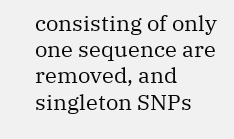consisting of only one sequence are removed, and singleton SNPs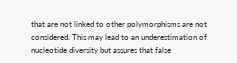that are not linked to other polymorphisms are not considered. This may lead to an underestimation of nucleotide diversity but assures that false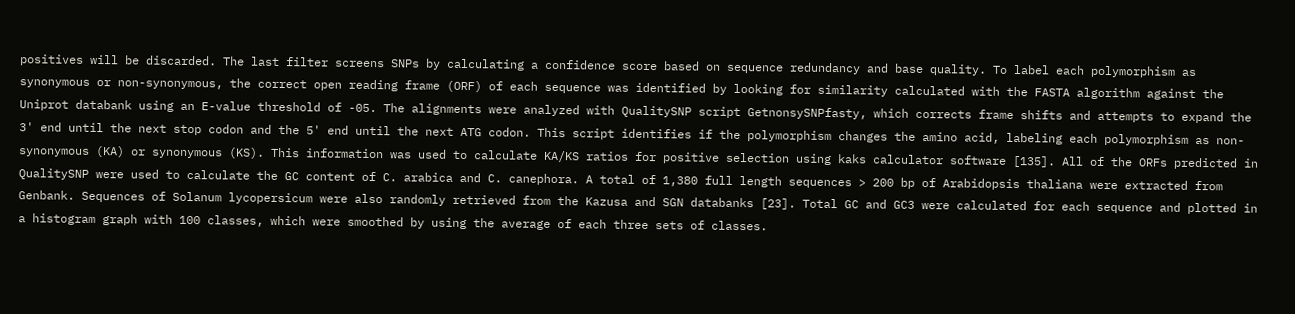positives will be discarded. The last filter screens SNPs by calculating a confidence score based on sequence redundancy and base quality. To label each polymorphism as synonymous or non-synonymous, the correct open reading frame (ORF) of each sequence was identified by looking for similarity calculated with the FASTA algorithm against the Uniprot databank using an E-value threshold of -05. The alignments were analyzed with QualitySNP script GetnonsySNPfasty, which corrects frame shifts and attempts to expand the 3' end until the next stop codon and the 5' end until the next ATG codon. This script identifies if the polymorphism changes the amino acid, labeling each polymorphism as non-synonymous (KA) or synonymous (KS). This information was used to calculate KA/KS ratios for positive selection using kaks calculator software [135]. All of the ORFs predicted in QualitySNP were used to calculate the GC content of C. arabica and C. canephora. A total of 1,380 full length sequences > 200 bp of Arabidopsis thaliana were extracted from Genbank. Sequences of Solanum lycopersicum were also randomly retrieved from the Kazusa and SGN databanks [23]. Total GC and GC3 were calculated for each sequence and plotted in a histogram graph with 100 classes, which were smoothed by using the average of each three sets of classes.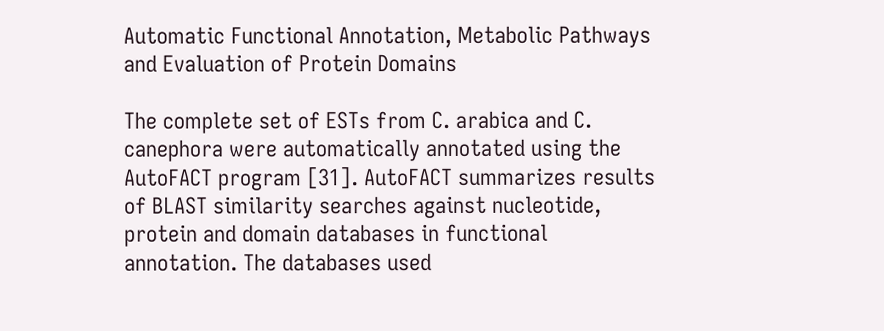Automatic Functional Annotation, Metabolic Pathways and Evaluation of Protein Domains

The complete set of ESTs from C. arabica and C. canephora were automatically annotated using the AutoFACT program [31]. AutoFACT summarizes results of BLAST similarity searches against nucleotide, protein and domain databases in functional annotation. The databases used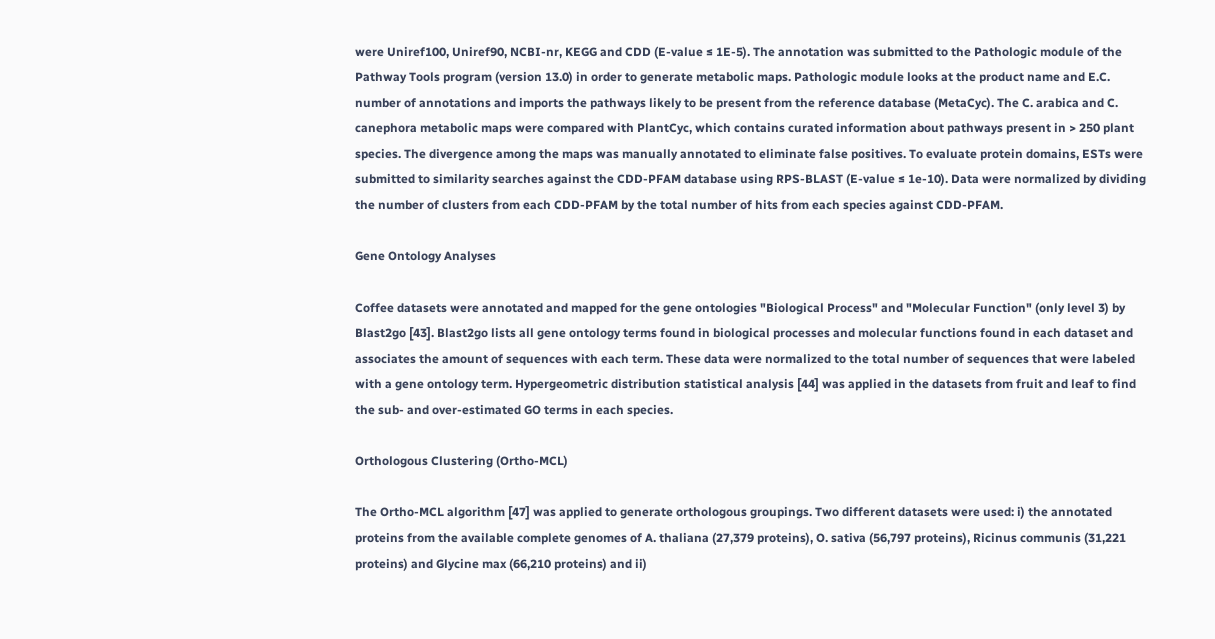were Uniref100, Uniref90, NCBI-nr, KEGG and CDD (E-value ≤ 1E-5). The annotation was submitted to the Pathologic module of the Pathway Tools program (version 13.0) in order to generate metabolic maps. Pathologic module looks at the product name and E.C. number of annotations and imports the pathways likely to be present from the reference database (MetaCyc). The C. arabica and C. canephora metabolic maps were compared with PlantCyc, which contains curated information about pathways present in > 250 plant species. The divergence among the maps was manually annotated to eliminate false positives. To evaluate protein domains, ESTs were submitted to similarity searches against the CDD-PFAM database using RPS-BLAST (E-value ≤ 1e-10). Data were normalized by dividing the number of clusters from each CDD-PFAM by the total number of hits from each species against CDD-PFAM.

Gene Ontology Analyses

Coffee datasets were annotated and mapped for the gene ontologies "Biological Process" and "Molecular Function" (only level 3) by Blast2go [43]. Blast2go lists all gene ontology terms found in biological processes and molecular functions found in each dataset and associates the amount of sequences with each term. These data were normalized to the total number of sequences that were labeled with a gene ontology term. Hypergeometric distribution statistical analysis [44] was applied in the datasets from fruit and leaf to find the sub- and over-estimated GO terms in each species.

Orthologous Clustering (Ortho-MCL)

The Ortho-MCL algorithm [47] was applied to generate orthologous groupings. Two different datasets were used: i) the annotated proteins from the available complete genomes of A. thaliana (27,379 proteins), O. sativa (56,797 proteins), Ricinus communis (31,221 proteins) and Glycine max (66,210 proteins) and ii)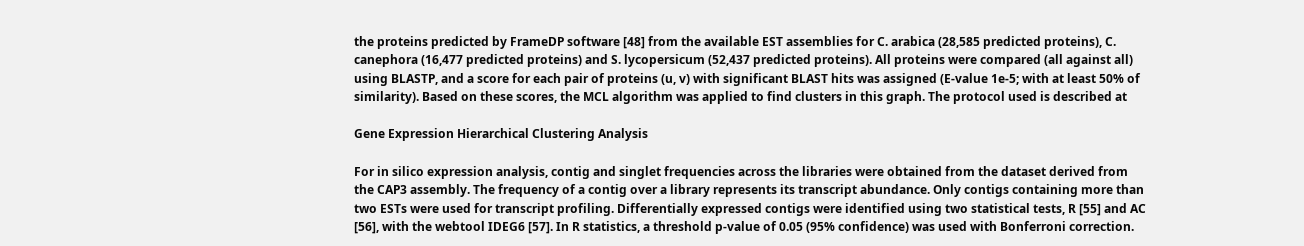the proteins predicted by FrameDP software [48] from the available EST assemblies for C. arabica (28,585 predicted proteins), C. canephora (16,477 predicted proteins) and S. lycopersicum (52,437 predicted proteins). All proteins were compared (all against all) using BLASTP, and a score for each pair of proteins (u, v) with significant BLAST hits was assigned (E-value 1e-5; with at least 50% of similarity). Based on these scores, the MCL algorithm was applied to find clusters in this graph. The protocol used is described at

Gene Expression Hierarchical Clustering Analysis

For in silico expression analysis, contig and singlet frequencies across the libraries were obtained from the dataset derived from the CAP3 assembly. The frequency of a contig over a library represents its transcript abundance. Only contigs containing more than two ESTs were used for transcript profiling. Differentially expressed contigs were identified using two statistical tests, R [55] and AC [56], with the webtool IDEG6 [57]. In R statistics, a threshold p-value of 0.05 (95% confidence) was used with Bonferroni correction.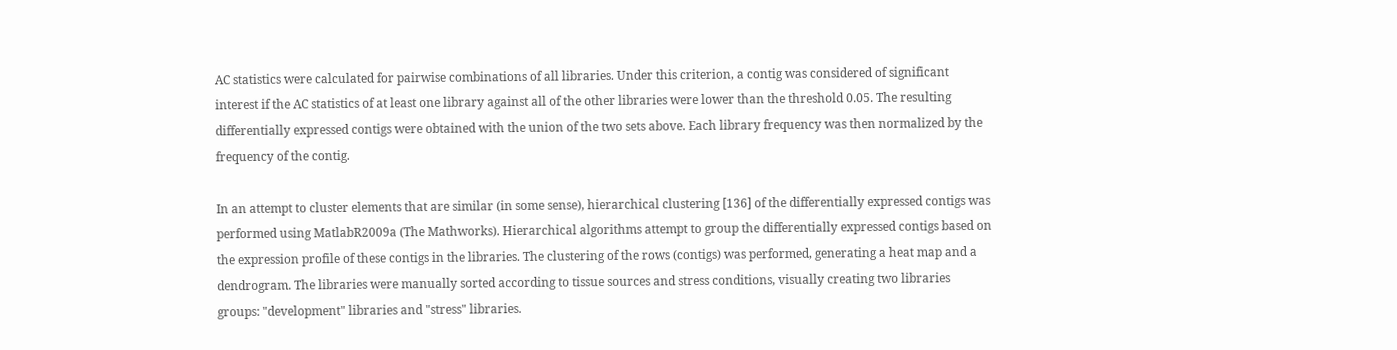AC statistics were calculated for pairwise combinations of all libraries. Under this criterion, a contig was considered of significant interest if the AC statistics of at least one library against all of the other libraries were lower than the threshold 0.05. The resulting differentially expressed contigs were obtained with the union of the two sets above. Each library frequency was then normalized by the frequency of the contig.

In an attempt to cluster elements that are similar (in some sense), hierarchical clustering [136] of the differentially expressed contigs was performed using MatlabR2009a (The Mathworks). Hierarchical algorithms attempt to group the differentially expressed contigs based on the expression profile of these contigs in the libraries. The clustering of the rows (contigs) was performed, generating a heat map and a dendrogram. The libraries were manually sorted according to tissue sources and stress conditions, visually creating two libraries groups: "development" libraries and "stress" libraries.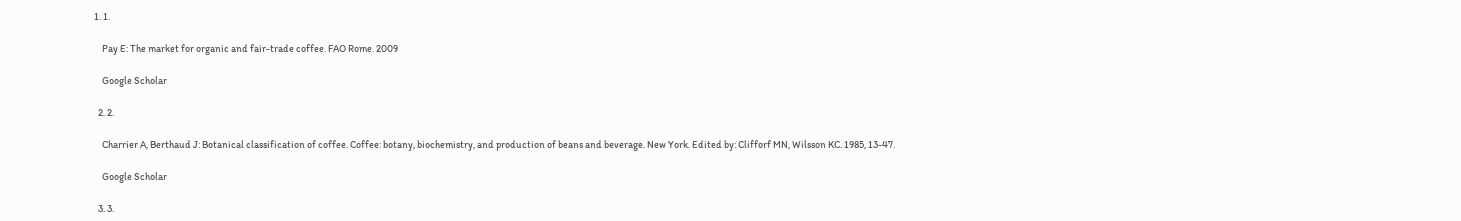1. 1.

    Pay E: The market for organic and fair-trade coffee. FAO Rome. 2009

    Google Scholar

  2. 2.

    Charrier A, Berthaud J: Botanical classification of coffee. Coffee: botany, biochemistry, and production of beans and beverage. New York. Edited by: Clifforf MN, Wilsson KC. 1985, 13-47.

    Google Scholar

  3. 3.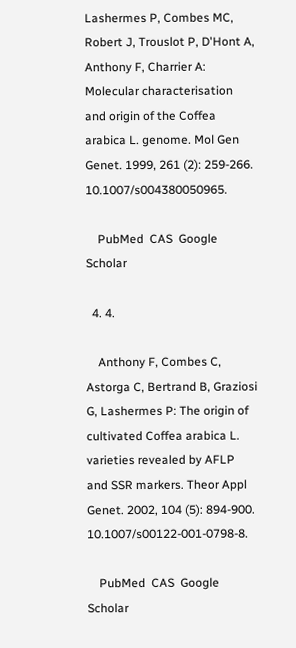Lashermes P, Combes MC, Robert J, Trouslot P, D'Hont A, Anthony F, Charrier A: Molecular characterisation and origin of the Coffea arabica L. genome. Mol Gen Genet. 1999, 261 (2): 259-266. 10.1007/s004380050965.

    PubMed  CAS  Google Scholar

  4. 4.

    Anthony F, Combes C, Astorga C, Bertrand B, Graziosi G, Lashermes P: The origin of cultivated Coffea arabica L. varieties revealed by AFLP and SSR markers. Theor Appl Genet. 2002, 104 (5): 894-900. 10.1007/s00122-001-0798-8.

    PubMed  CAS  Google Scholar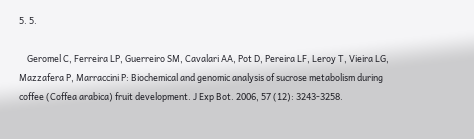5. 5.

    Geromel C, Ferreira LP, Guerreiro SM, Cavalari AA, Pot D, Pereira LF, Leroy T, Vieira LG, Mazzafera P, Marraccini P: Biochemical and genomic analysis of sucrose metabolism during coffee (Coffea arabica) fruit development. J Exp Bot. 2006, 57 (12): 3243-3258.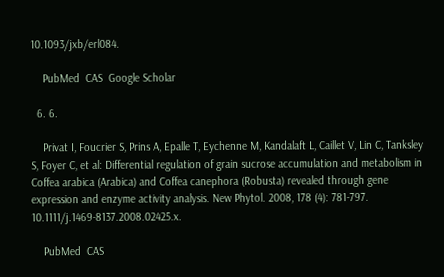10.1093/jxb/erl084.

    PubMed  CAS  Google Scholar

  6. 6.

    Privat I, Foucrier S, Prins A, Epalle T, Eychenne M, Kandalaft L, Caillet V, Lin C, Tanksley S, Foyer C, et al: Differential regulation of grain sucrose accumulation and metabolism in Coffea arabica (Arabica) and Coffea canephora (Robusta) revealed through gene expression and enzyme activity analysis. New Phytol. 2008, 178 (4): 781-797. 10.1111/j.1469-8137.2008.02425.x.

    PubMed  CAS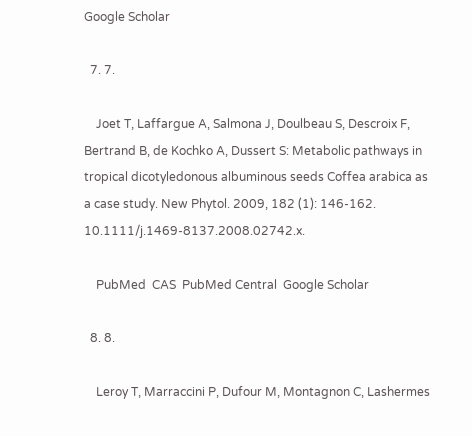Google Scholar

  7. 7.

    Joet T, Laffargue A, Salmona J, Doulbeau S, Descroix F, Bertrand B, de Kochko A, Dussert S: Metabolic pathways in tropical dicotyledonous albuminous seeds Coffea arabica as a case study. New Phytol. 2009, 182 (1): 146-162. 10.1111/j.1469-8137.2008.02742.x.

    PubMed  CAS  PubMed Central  Google Scholar

  8. 8.

    Leroy T, Marraccini P, Dufour M, Montagnon C, Lashermes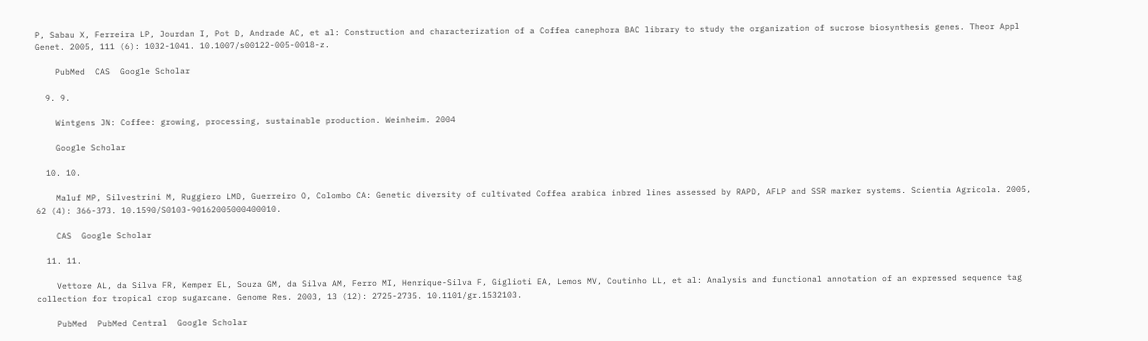P, Sabau X, Ferreira LP, Jourdan I, Pot D, Andrade AC, et al: Construction and characterization of a Coffea canephora BAC library to study the organization of sucrose biosynthesis genes. Theor Appl Genet. 2005, 111 (6): 1032-1041. 10.1007/s00122-005-0018-z.

    PubMed  CAS  Google Scholar

  9. 9.

    Wintgens JN: Coffee: growing, processing, sustainable production. Weinheim. 2004

    Google Scholar

  10. 10.

    Maluf MP, Silvestrini M, Ruggiero LMD, Guerreiro O, Colombo CA: Genetic diversity of cultivated Coffea arabica inbred lines assessed by RAPD, AFLP and SSR marker systems. Scientia Agricola. 2005, 62 (4): 366-373. 10.1590/S0103-90162005000400010.

    CAS  Google Scholar

  11. 11.

    Vettore AL, da Silva FR, Kemper EL, Souza GM, da Silva AM, Ferro MI, Henrique-Silva F, Giglioti EA, Lemos MV, Coutinho LL, et al: Analysis and functional annotation of an expressed sequence tag collection for tropical crop sugarcane. Genome Res. 2003, 13 (12): 2725-2735. 10.1101/gr.1532103.

    PubMed  PubMed Central  Google Scholar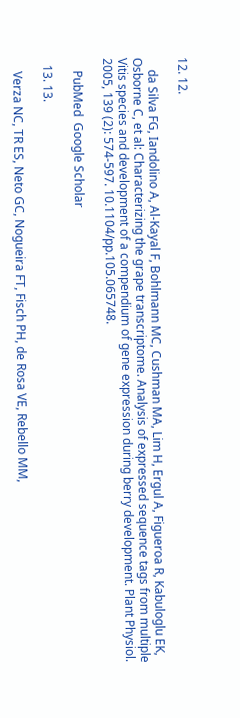12. 12.

    da Silva FG, Iandolino A, Al-Kayal F, Bohlmann MC, Cushman MA, Lim H, Ergul A, Figueroa R, Kabuloglu EK, Osborne C, et al: Characterizing the grape transcriptome. Analysis of expressed sequence tags from multiple Vitis species and development of a compendium of gene expression during berry development. Plant Physiol. 2005, 139 (2): 574-597. 10.1104/pp.105.065748.

    PubMed  Google Scholar

  13. 13.

    Verza NC, TR ES, Neto GC, Nogueira FT, Fisch PH, de Rosa VE, Rebello MM,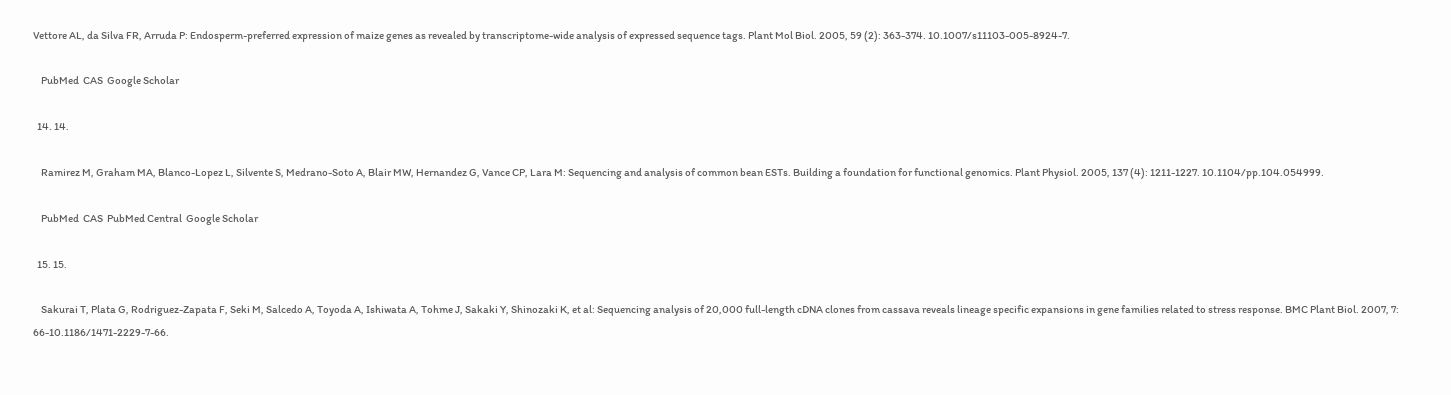Vettore AL, da Silva FR, Arruda P: Endosperm-preferred expression of maize genes as revealed by transcriptome-wide analysis of expressed sequence tags. Plant Mol Biol. 2005, 59 (2): 363-374. 10.1007/s11103-005-8924-7.

    PubMed  CAS  Google Scholar

  14. 14.

    Ramirez M, Graham MA, Blanco-Lopez L, Silvente S, Medrano-Soto A, Blair MW, Hernandez G, Vance CP, Lara M: Sequencing and analysis of common bean ESTs. Building a foundation for functional genomics. Plant Physiol. 2005, 137 (4): 1211-1227. 10.1104/pp.104.054999.

    PubMed  CAS  PubMed Central  Google Scholar

  15. 15.

    Sakurai T, Plata G, Rodriguez-Zapata F, Seki M, Salcedo A, Toyoda A, Ishiwata A, Tohme J, Sakaki Y, Shinozaki K, et al: Sequencing analysis of 20,000 full-length cDNA clones from cassava reveals lineage specific expansions in gene families related to stress response. BMC Plant Biol. 2007, 7: 66-10.1186/1471-2229-7-66.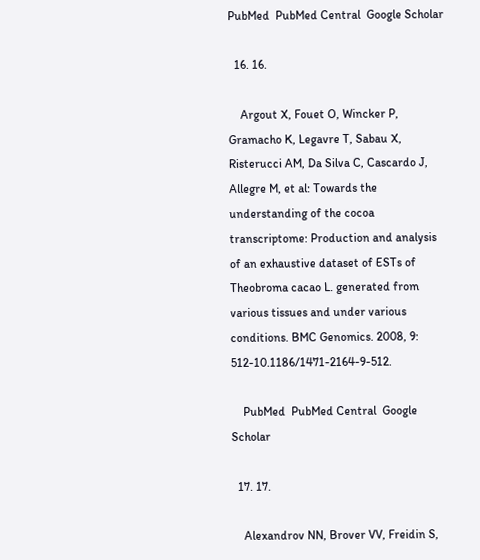PubMed  PubMed Central  Google Scholar

  16. 16.

    Argout X, Fouet O, Wincker P, Gramacho K, Legavre T, Sabau X, Risterucci AM, Da Silva C, Cascardo J, Allegre M, et al: Towards the understanding of the cocoa transcriptome: Production and analysis of an exhaustive dataset of ESTs of Theobroma cacao L. generated from various tissues and under various conditions. BMC Genomics. 2008, 9: 512-10.1186/1471-2164-9-512.

    PubMed  PubMed Central  Google Scholar

  17. 17.

    Alexandrov NN, Brover VV, Freidin S,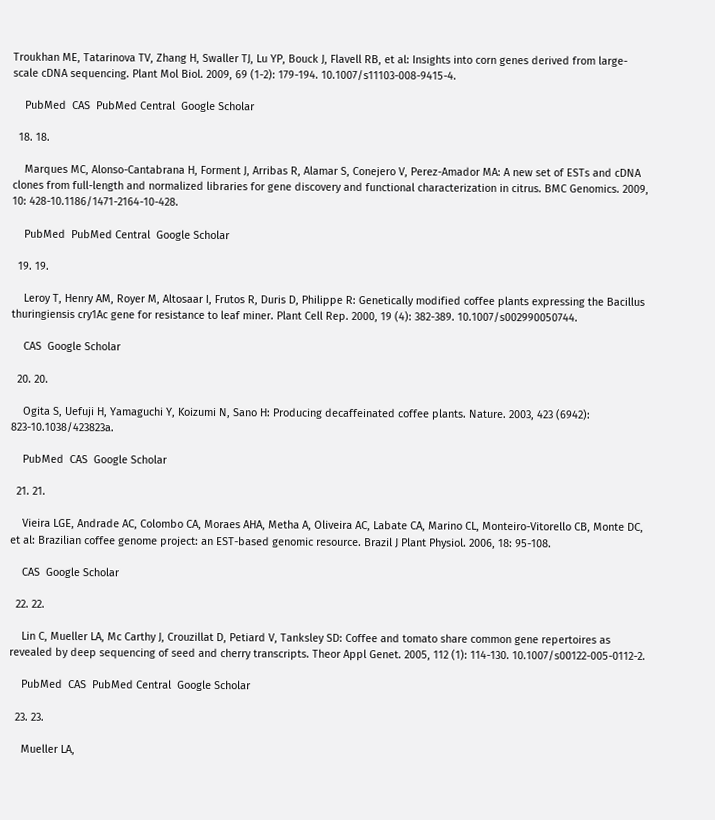Troukhan ME, Tatarinova TV, Zhang H, Swaller TJ, Lu YP, Bouck J, Flavell RB, et al: Insights into corn genes derived from large-scale cDNA sequencing. Plant Mol Biol. 2009, 69 (1-2): 179-194. 10.1007/s11103-008-9415-4.

    PubMed  CAS  PubMed Central  Google Scholar

  18. 18.

    Marques MC, Alonso-Cantabrana H, Forment J, Arribas R, Alamar S, Conejero V, Perez-Amador MA: A new set of ESTs and cDNA clones from full-length and normalized libraries for gene discovery and functional characterization in citrus. BMC Genomics. 2009, 10: 428-10.1186/1471-2164-10-428.

    PubMed  PubMed Central  Google Scholar

  19. 19.

    Leroy T, Henry AM, Royer M, Altosaar I, Frutos R, Duris D, Philippe R: Genetically modified coffee plants expressing the Bacillus thuringiensis cry1Ac gene for resistance to leaf miner. Plant Cell Rep. 2000, 19 (4): 382-389. 10.1007/s002990050744.

    CAS  Google Scholar

  20. 20.

    Ogita S, Uefuji H, Yamaguchi Y, Koizumi N, Sano H: Producing decaffeinated coffee plants. Nature. 2003, 423 (6942): 823-10.1038/423823a.

    PubMed  CAS  Google Scholar

  21. 21.

    Vieira LGE, Andrade AC, Colombo CA, Moraes AHA, Metha A, Oliveira AC, Labate CA, Marino CL, Monteiro-Vitorello CB, Monte DC, et al: Brazilian coffee genome project: an EST-based genomic resource. Brazil J Plant Physiol. 2006, 18: 95-108.

    CAS  Google Scholar

  22. 22.

    Lin C, Mueller LA, Mc Carthy J, Crouzillat D, Petiard V, Tanksley SD: Coffee and tomato share common gene repertoires as revealed by deep sequencing of seed and cherry transcripts. Theor Appl Genet. 2005, 112 (1): 114-130. 10.1007/s00122-005-0112-2.

    PubMed  CAS  PubMed Central  Google Scholar

  23. 23.

    Mueller LA,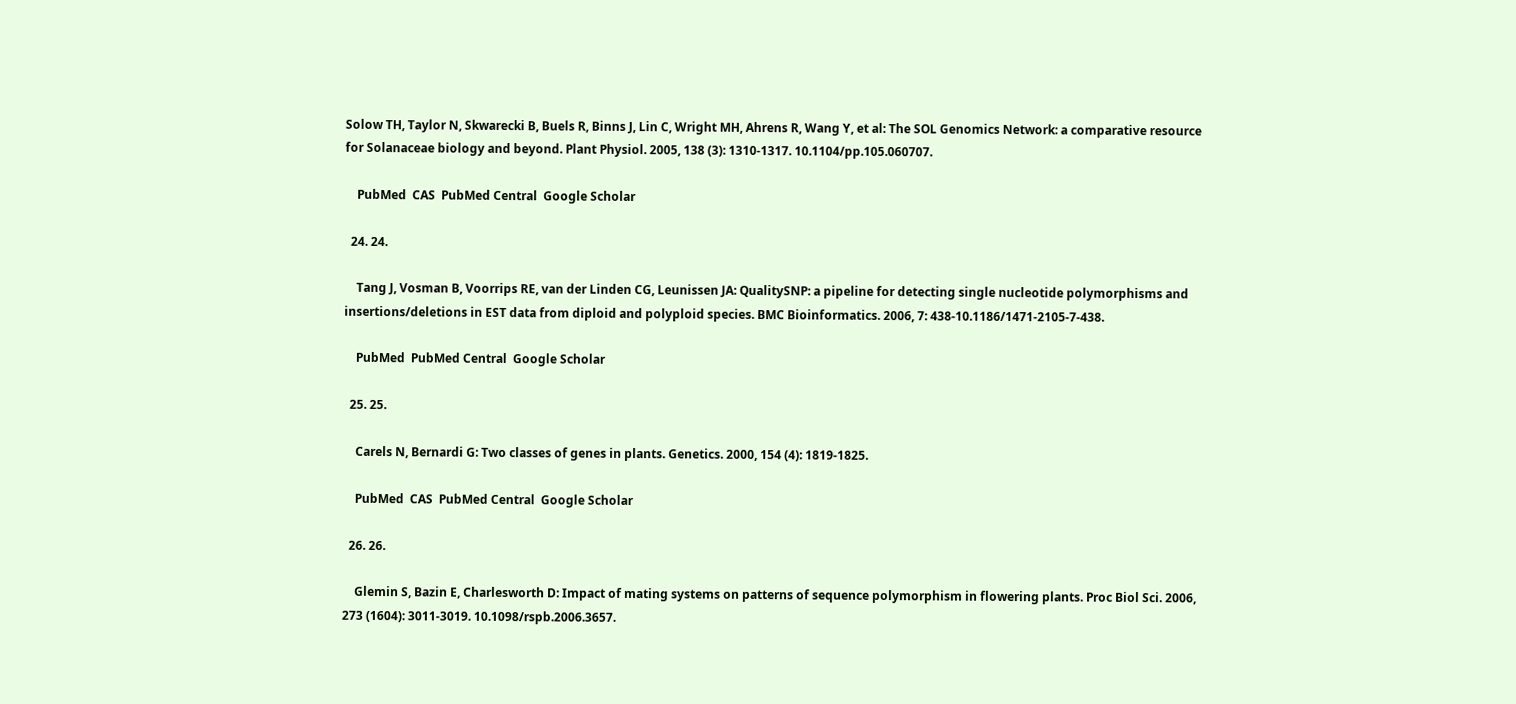Solow TH, Taylor N, Skwarecki B, Buels R, Binns J, Lin C, Wright MH, Ahrens R, Wang Y, et al: The SOL Genomics Network: a comparative resource for Solanaceae biology and beyond. Plant Physiol. 2005, 138 (3): 1310-1317. 10.1104/pp.105.060707.

    PubMed  CAS  PubMed Central  Google Scholar

  24. 24.

    Tang J, Vosman B, Voorrips RE, van der Linden CG, Leunissen JA: QualitySNP: a pipeline for detecting single nucleotide polymorphisms and insertions/deletions in EST data from diploid and polyploid species. BMC Bioinformatics. 2006, 7: 438-10.1186/1471-2105-7-438.

    PubMed  PubMed Central  Google Scholar

  25. 25.

    Carels N, Bernardi G: Two classes of genes in plants. Genetics. 2000, 154 (4): 1819-1825.

    PubMed  CAS  PubMed Central  Google Scholar

  26. 26.

    Glemin S, Bazin E, Charlesworth D: Impact of mating systems on patterns of sequence polymorphism in flowering plants. Proc Biol Sci. 2006, 273 (1604): 3011-3019. 10.1098/rspb.2006.3657.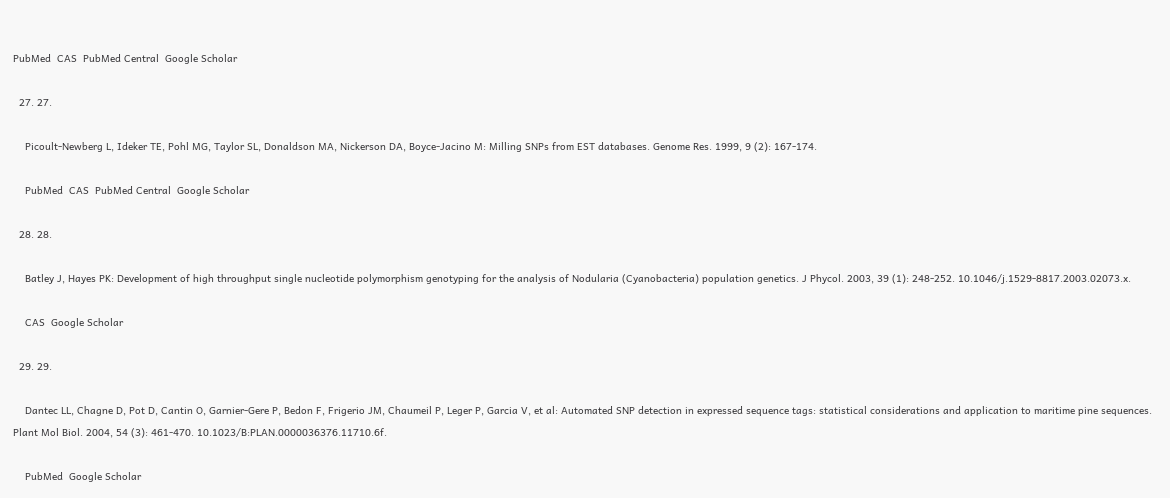PubMed  CAS  PubMed Central  Google Scholar

  27. 27.

    Picoult-Newberg L, Ideker TE, Pohl MG, Taylor SL, Donaldson MA, Nickerson DA, Boyce-Jacino M: Milling SNPs from EST databases. Genome Res. 1999, 9 (2): 167-174.

    PubMed  CAS  PubMed Central  Google Scholar

  28. 28.

    Batley J, Hayes PK: Development of high throughput single nucleotide polymorphism genotyping for the analysis of Nodularia (Cyanobacteria) population genetics. J Phycol. 2003, 39 (1): 248-252. 10.1046/j.1529-8817.2003.02073.x.

    CAS  Google Scholar

  29. 29.

    Dantec LL, Chagne D, Pot D, Cantin O, Garnier-Gere P, Bedon F, Frigerio JM, Chaumeil P, Leger P, Garcia V, et al: Automated SNP detection in expressed sequence tags: statistical considerations and application to maritime pine sequences. Plant Mol Biol. 2004, 54 (3): 461-470. 10.1023/B:PLAN.0000036376.11710.6f.

    PubMed  Google Scholar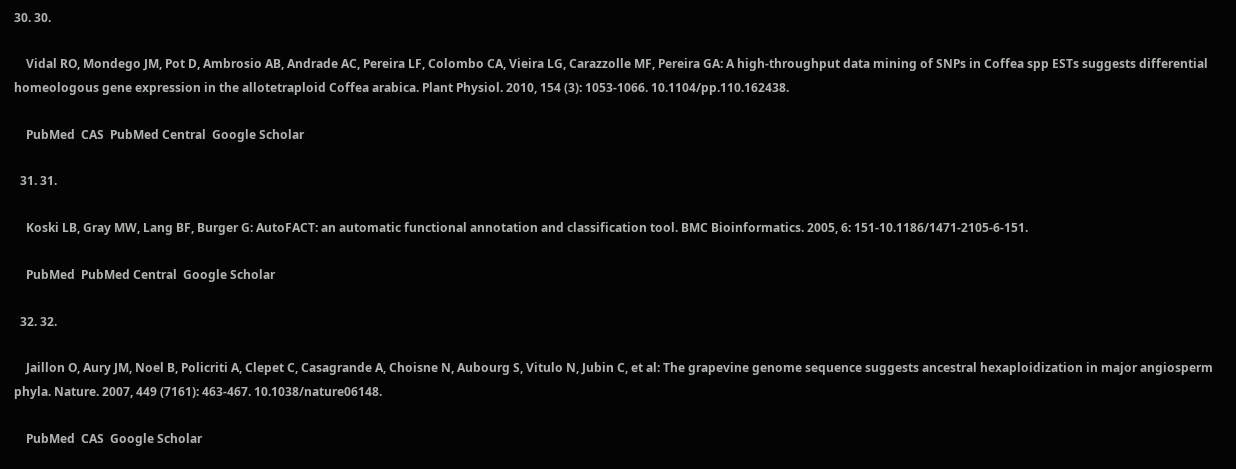30. 30.

    Vidal RO, Mondego JM, Pot D, Ambrosio AB, Andrade AC, Pereira LF, Colombo CA, Vieira LG, Carazzolle MF, Pereira GA: A high-throughput data mining of SNPs in Coffea spp ESTs suggests differential homeologous gene expression in the allotetraploid Coffea arabica. Plant Physiol. 2010, 154 (3): 1053-1066. 10.1104/pp.110.162438.

    PubMed  CAS  PubMed Central  Google Scholar

  31. 31.

    Koski LB, Gray MW, Lang BF, Burger G: AutoFACT: an automatic functional annotation and classification tool. BMC Bioinformatics. 2005, 6: 151-10.1186/1471-2105-6-151.

    PubMed  PubMed Central  Google Scholar

  32. 32.

    Jaillon O, Aury JM, Noel B, Policriti A, Clepet C, Casagrande A, Choisne N, Aubourg S, Vitulo N, Jubin C, et al: The grapevine genome sequence suggests ancestral hexaploidization in major angiosperm phyla. Nature. 2007, 449 (7161): 463-467. 10.1038/nature06148.

    PubMed  CAS  Google Scholar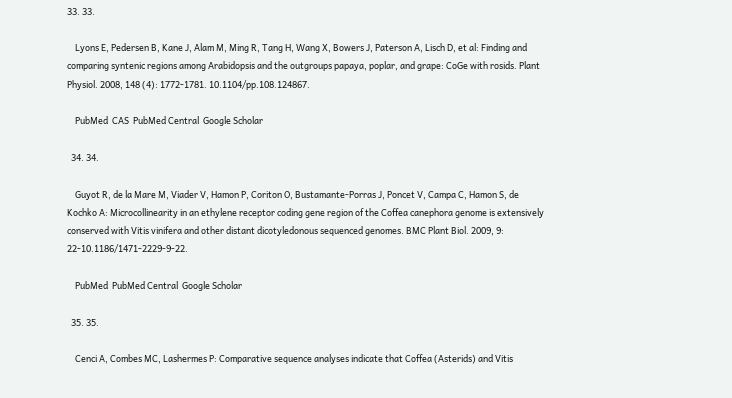33. 33.

    Lyons E, Pedersen B, Kane J, Alam M, Ming R, Tang H, Wang X, Bowers J, Paterson A, Lisch D, et al: Finding and comparing syntenic regions among Arabidopsis and the outgroups papaya, poplar, and grape: CoGe with rosids. Plant Physiol. 2008, 148 (4): 1772-1781. 10.1104/pp.108.124867.

    PubMed  CAS  PubMed Central  Google Scholar

  34. 34.

    Guyot R, de la Mare M, Viader V, Hamon P, Coriton O, Bustamante-Porras J, Poncet V, Campa C, Hamon S, de Kochko A: Microcollinearity in an ethylene receptor coding gene region of the Coffea canephora genome is extensively conserved with Vitis vinifera and other distant dicotyledonous sequenced genomes. BMC Plant Biol. 2009, 9: 22-10.1186/1471-2229-9-22.

    PubMed  PubMed Central  Google Scholar

  35. 35.

    Cenci A, Combes MC, Lashermes P: Comparative sequence analyses indicate that Coffea (Asterids) and Vitis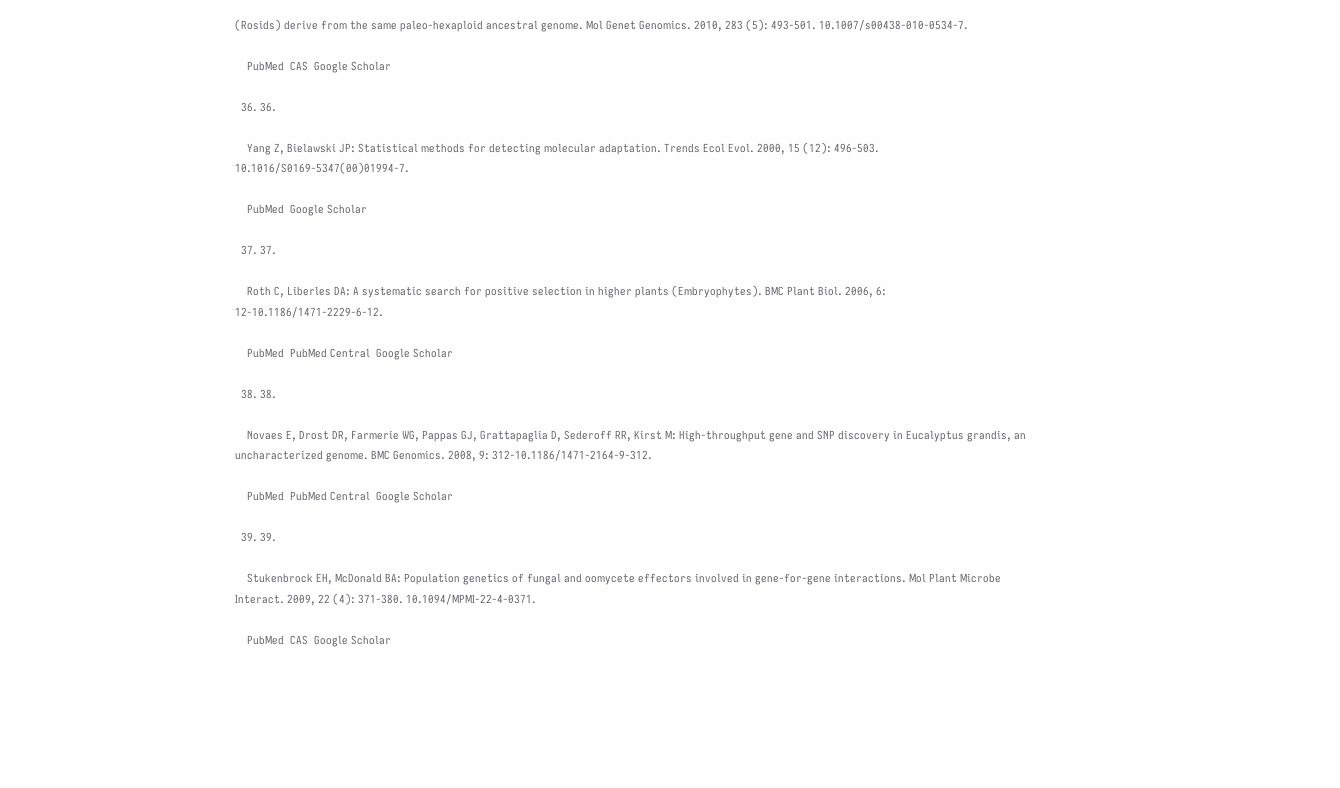(Rosids) derive from the same paleo-hexaploid ancestral genome. Mol Genet Genomics. 2010, 283 (5): 493-501. 10.1007/s00438-010-0534-7.

    PubMed  CAS  Google Scholar

  36. 36.

    Yang Z, Bielawski JP: Statistical methods for detecting molecular adaptation. Trends Ecol Evol. 2000, 15 (12): 496-503. 10.1016/S0169-5347(00)01994-7.

    PubMed  Google Scholar

  37. 37.

    Roth C, Liberles DA: A systematic search for positive selection in higher plants (Embryophytes). BMC Plant Biol. 2006, 6: 12-10.1186/1471-2229-6-12.

    PubMed  PubMed Central  Google Scholar

  38. 38.

    Novaes E, Drost DR, Farmerie WG, Pappas GJ, Grattapaglia D, Sederoff RR, Kirst M: High-throughput gene and SNP discovery in Eucalyptus grandis, an uncharacterized genome. BMC Genomics. 2008, 9: 312-10.1186/1471-2164-9-312.

    PubMed  PubMed Central  Google Scholar

  39. 39.

    Stukenbrock EH, McDonald BA: Population genetics of fungal and oomycete effectors involved in gene-for-gene interactions. Mol Plant Microbe Interact. 2009, 22 (4): 371-380. 10.1094/MPMI-22-4-0371.

    PubMed  CAS  Google Scholar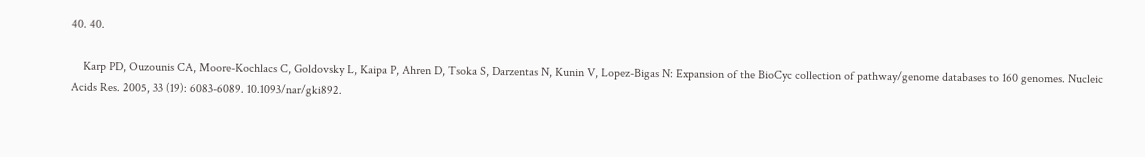40. 40.

    Karp PD, Ouzounis CA, Moore-Kochlacs C, Goldovsky L, Kaipa P, Ahren D, Tsoka S, Darzentas N, Kunin V, Lopez-Bigas N: Expansion of the BioCyc collection of pathway/genome databases to 160 genomes. Nucleic Acids Res. 2005, 33 (19): 6083-6089. 10.1093/nar/gki892.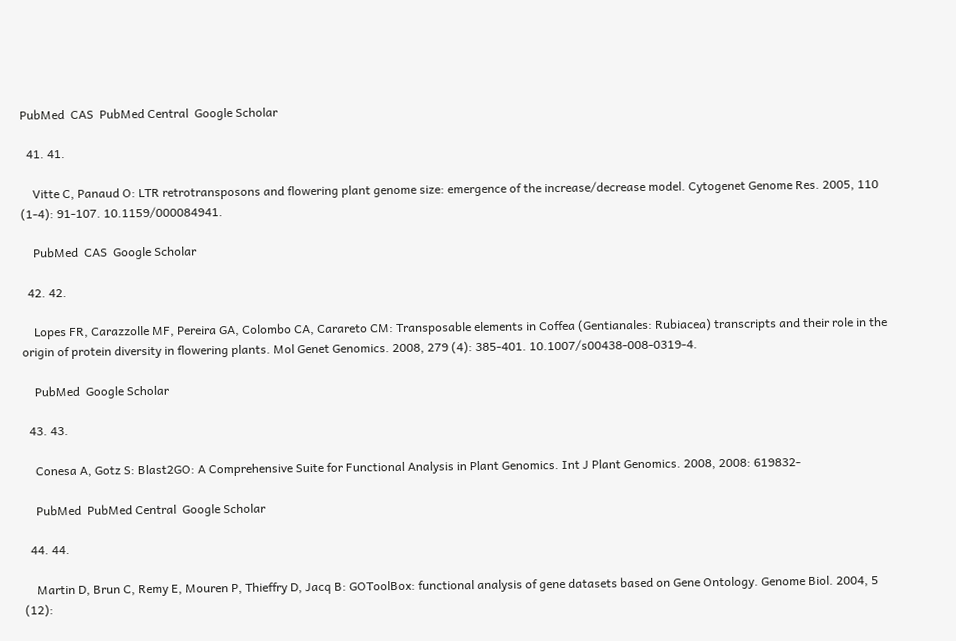PubMed  CAS  PubMed Central  Google Scholar

  41. 41.

    Vitte C, Panaud O: LTR retrotransposons and flowering plant genome size: emergence of the increase/decrease model. Cytogenet Genome Res. 2005, 110 (1-4): 91-107. 10.1159/000084941.

    PubMed  CAS  Google Scholar

  42. 42.

    Lopes FR, Carazzolle MF, Pereira GA, Colombo CA, Carareto CM: Transposable elements in Coffea (Gentianales: Rubiacea) transcripts and their role in the origin of protein diversity in flowering plants. Mol Genet Genomics. 2008, 279 (4): 385-401. 10.1007/s00438-008-0319-4.

    PubMed  Google Scholar

  43. 43.

    Conesa A, Gotz S: Blast2GO: A Comprehensive Suite for Functional Analysis in Plant Genomics. Int J Plant Genomics. 2008, 2008: 619832-

    PubMed  PubMed Central  Google Scholar

  44. 44.

    Martin D, Brun C, Remy E, Mouren P, Thieffry D, Jacq B: GOToolBox: functional analysis of gene datasets based on Gene Ontology. Genome Biol. 2004, 5 (12):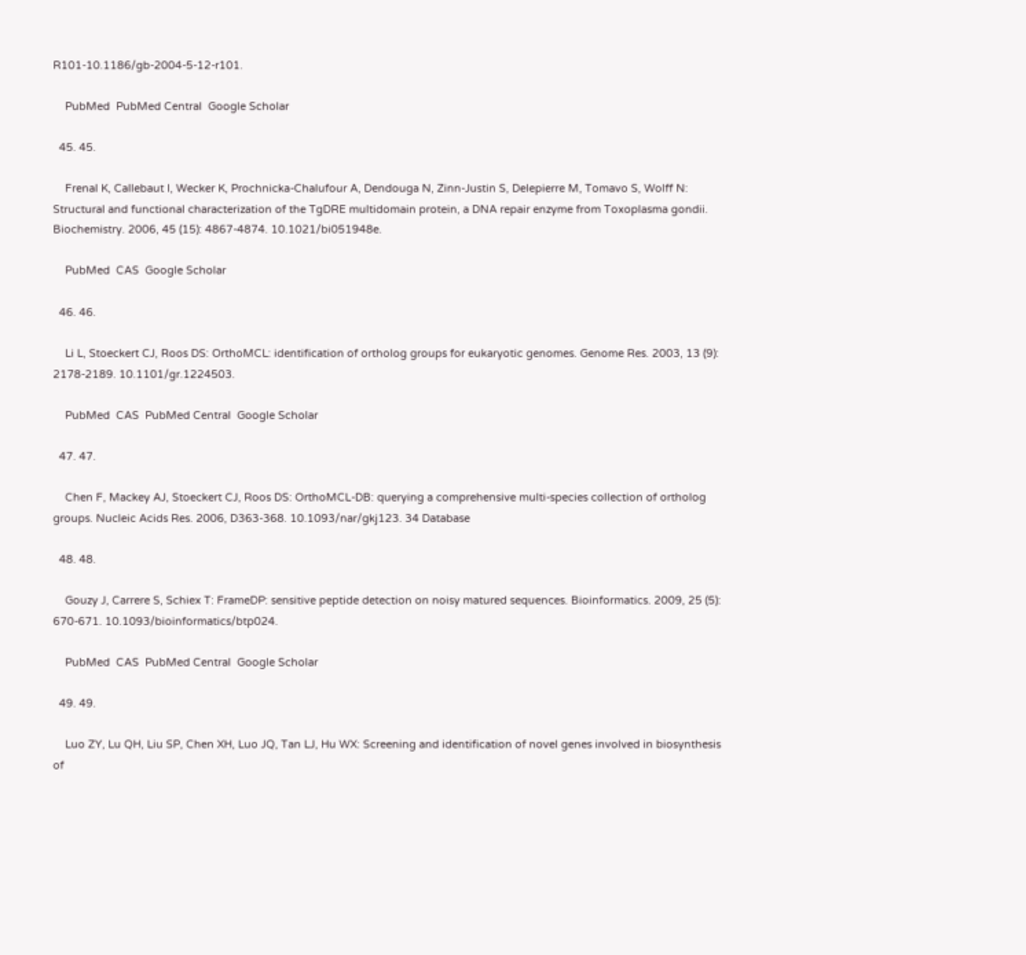R101-10.1186/gb-2004-5-12-r101.

    PubMed  PubMed Central  Google Scholar

  45. 45.

    Frenal K, Callebaut I, Wecker K, Prochnicka-Chalufour A, Dendouga N, Zinn-Justin S, Delepierre M, Tomavo S, Wolff N: Structural and functional characterization of the TgDRE multidomain protein, a DNA repair enzyme from Toxoplasma gondii. Biochemistry. 2006, 45 (15): 4867-4874. 10.1021/bi051948e.

    PubMed  CAS  Google Scholar

  46. 46.

    Li L, Stoeckert CJ, Roos DS: OrthoMCL: identification of ortholog groups for eukaryotic genomes. Genome Res. 2003, 13 (9): 2178-2189. 10.1101/gr.1224503.

    PubMed  CAS  PubMed Central  Google Scholar

  47. 47.

    Chen F, Mackey AJ, Stoeckert CJ, Roos DS: OrthoMCL-DB: querying a comprehensive multi-species collection of ortholog groups. Nucleic Acids Res. 2006, D363-368. 10.1093/nar/gkj123. 34 Database

  48. 48.

    Gouzy J, Carrere S, Schiex T: FrameDP: sensitive peptide detection on noisy matured sequences. Bioinformatics. 2009, 25 (5): 670-671. 10.1093/bioinformatics/btp024.

    PubMed  CAS  PubMed Central  Google Scholar

  49. 49.

    Luo ZY, Lu QH, Liu SP, Chen XH, Luo JQ, Tan LJ, Hu WX: Screening and identification of novel genes involved in biosynthesis of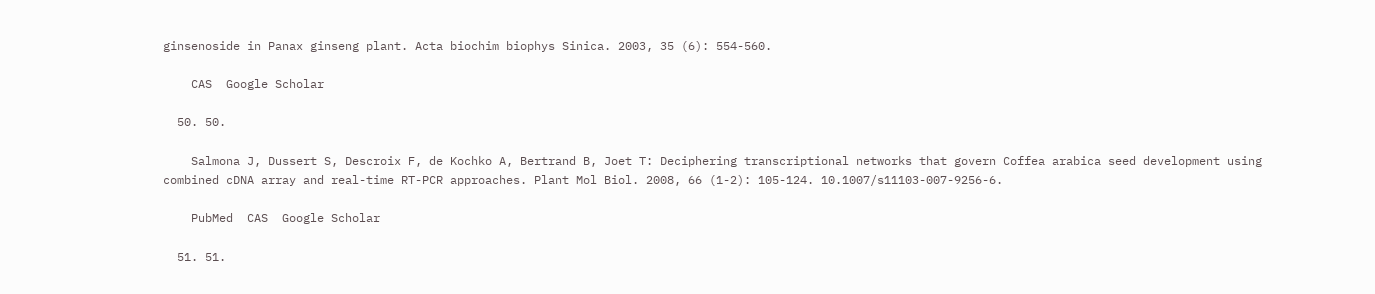ginsenoside in Panax ginseng plant. Acta biochim biophys Sinica. 2003, 35 (6): 554-560.

    CAS  Google Scholar

  50. 50.

    Salmona J, Dussert S, Descroix F, de Kochko A, Bertrand B, Joet T: Deciphering transcriptional networks that govern Coffea arabica seed development using combined cDNA array and real-time RT-PCR approaches. Plant Mol Biol. 2008, 66 (1-2): 105-124. 10.1007/s11103-007-9256-6.

    PubMed  CAS  Google Scholar

  51. 51.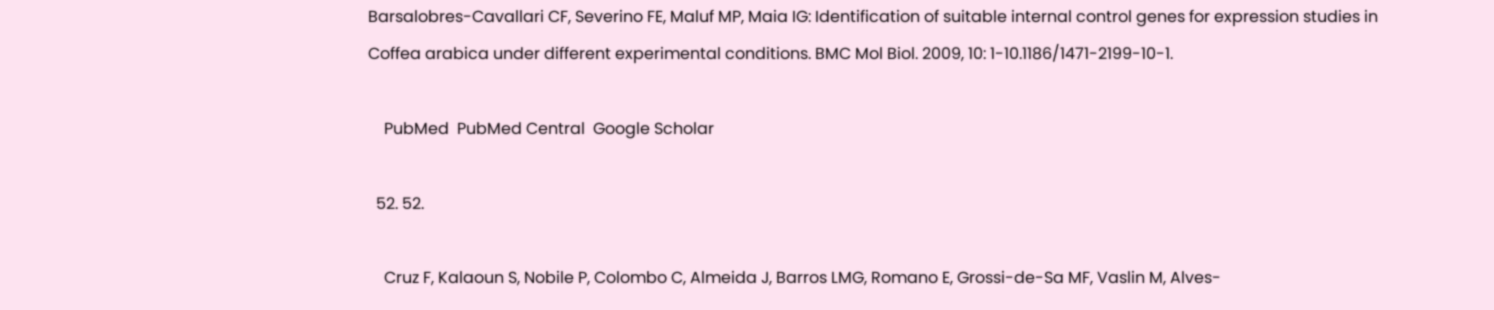Barsalobres-Cavallari CF, Severino FE, Maluf MP, Maia IG: Identification of suitable internal control genes for expression studies in Coffea arabica under different experimental conditions. BMC Mol Biol. 2009, 10: 1-10.1186/1471-2199-10-1.

    PubMed  PubMed Central  Google Scholar

  52. 52.

    Cruz F, Kalaoun S, Nobile P, Colombo C, Almeida J, Barros LMG, Romano E, Grossi-de-Sa MF, Vaslin M, Alves-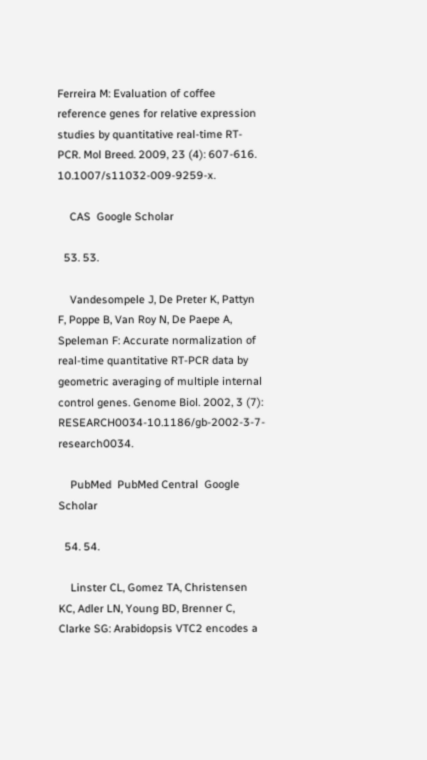Ferreira M: Evaluation of coffee reference genes for relative expression studies by quantitative real-time RT-PCR. Mol Breed. 2009, 23 (4): 607-616. 10.1007/s11032-009-9259-x.

    CAS  Google Scholar

  53. 53.

    Vandesompele J, De Preter K, Pattyn F, Poppe B, Van Roy N, De Paepe A, Speleman F: Accurate normalization of real-time quantitative RT-PCR data by geometric averaging of multiple internal control genes. Genome Biol. 2002, 3 (7): RESEARCH0034-10.1186/gb-2002-3-7-research0034.

    PubMed  PubMed Central  Google Scholar

  54. 54.

    Linster CL, Gomez TA, Christensen KC, Adler LN, Young BD, Brenner C, Clarke SG: Arabidopsis VTC2 encodes a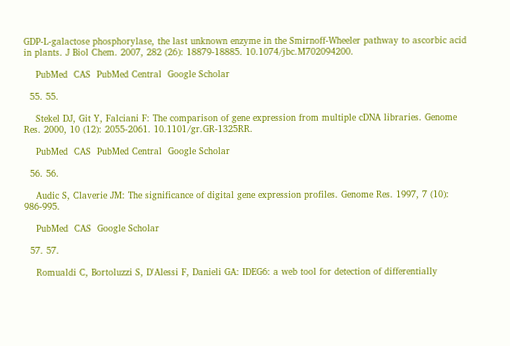GDP-L-galactose phosphorylase, the last unknown enzyme in the Smirnoff-Wheeler pathway to ascorbic acid in plants. J Biol Chem. 2007, 282 (26): 18879-18885. 10.1074/jbc.M702094200.

    PubMed  CAS  PubMed Central  Google Scholar

  55. 55.

    Stekel DJ, Git Y, Falciani F: The comparison of gene expression from multiple cDNA libraries. Genome Res. 2000, 10 (12): 2055-2061. 10.1101/gr.GR-1325RR.

    PubMed  CAS  PubMed Central  Google Scholar

  56. 56.

    Audic S, Claverie JM: The significance of digital gene expression profiles. Genome Res. 1997, 7 (10): 986-995.

    PubMed  CAS  Google Scholar

  57. 57.

    Romualdi C, Bortoluzzi S, D'Alessi F, Danieli GA: IDEG6: a web tool for detection of differentially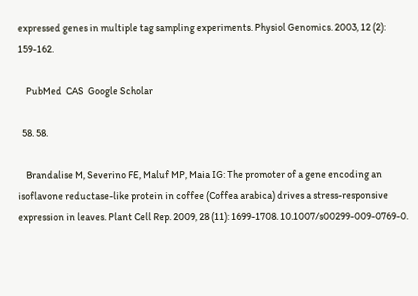expressed genes in multiple tag sampling experiments. Physiol Genomics. 2003, 12 (2): 159-162.

    PubMed  CAS  Google Scholar

  58. 58.

    Brandalise M, Severino FE, Maluf MP, Maia IG: The promoter of a gene encoding an isoflavone reductase-like protein in coffee (Coffea arabica) drives a stress-responsive expression in leaves. Plant Cell Rep. 2009, 28 (11): 1699-1708. 10.1007/s00299-009-0769-0.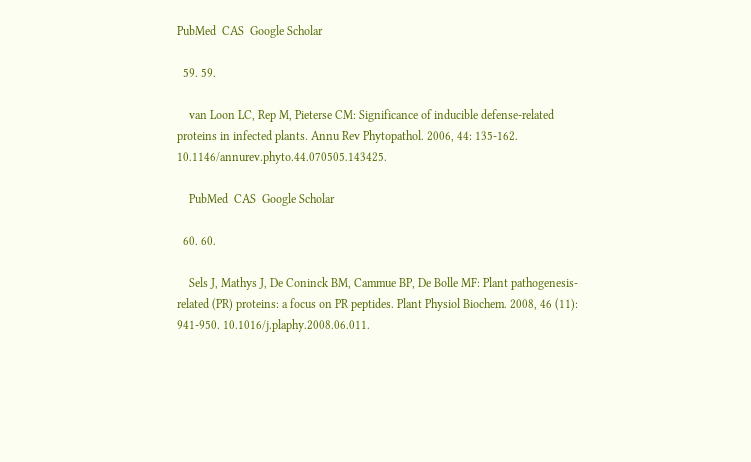PubMed  CAS  Google Scholar

  59. 59.

    van Loon LC, Rep M, Pieterse CM: Significance of inducible defense-related proteins in infected plants. Annu Rev Phytopathol. 2006, 44: 135-162. 10.1146/annurev.phyto.44.070505.143425.

    PubMed  CAS  Google Scholar

  60. 60.

    Sels J, Mathys J, De Coninck BM, Cammue BP, De Bolle MF: Plant pathogenesis-related (PR) proteins: a focus on PR peptides. Plant Physiol Biochem. 2008, 46 (11): 941-950. 10.1016/j.plaphy.2008.06.011.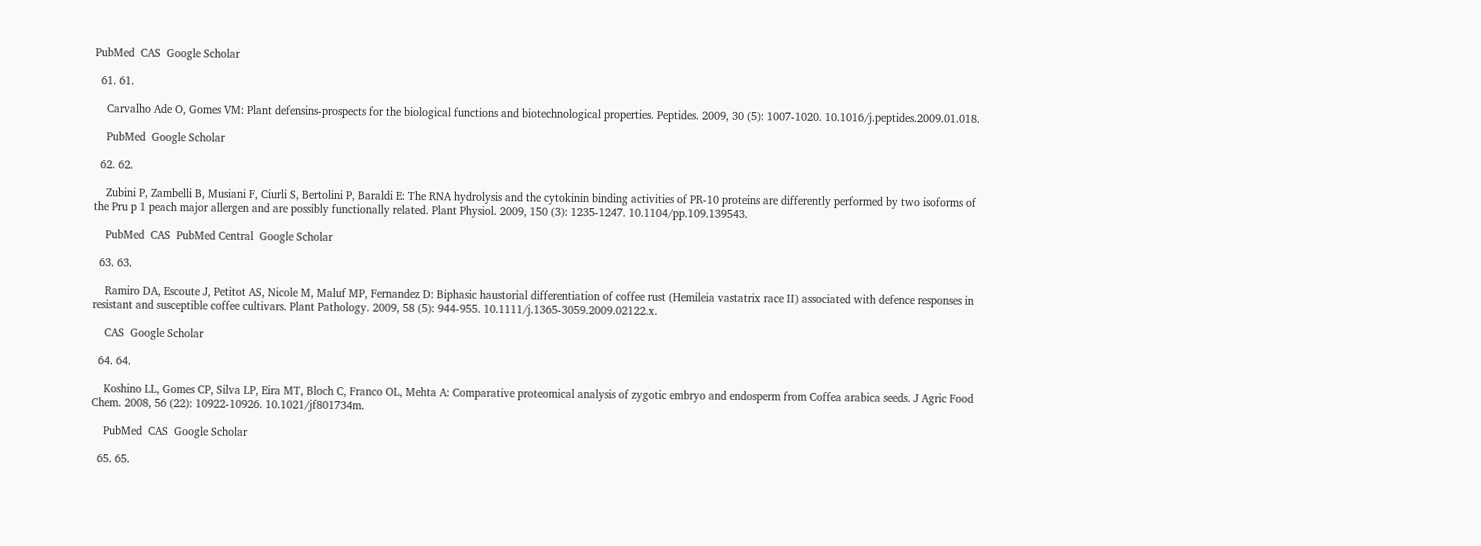PubMed  CAS  Google Scholar

  61. 61.

    Carvalho Ade O, Gomes VM: Plant defensins-prospects for the biological functions and biotechnological properties. Peptides. 2009, 30 (5): 1007-1020. 10.1016/j.peptides.2009.01.018.

    PubMed  Google Scholar

  62. 62.

    Zubini P, Zambelli B, Musiani F, Ciurli S, Bertolini P, Baraldi E: The RNA hydrolysis and the cytokinin binding activities of PR-10 proteins are differently performed by two isoforms of the Pru p 1 peach major allergen and are possibly functionally related. Plant Physiol. 2009, 150 (3): 1235-1247. 10.1104/pp.109.139543.

    PubMed  CAS  PubMed Central  Google Scholar

  63. 63.

    Ramiro DA, Escoute J, Petitot AS, Nicole M, Maluf MP, Fernandez D: Biphasic haustorial differentiation of coffee rust (Hemileia vastatrix race II) associated with defence responses in resistant and susceptible coffee cultivars. Plant Pathology. 2009, 58 (5): 944-955. 10.1111/j.1365-3059.2009.02122.x.

    CAS  Google Scholar

  64. 64.

    Koshino LL, Gomes CP, Silva LP, Eira MT, Bloch C, Franco OL, Mehta A: Comparative proteomical analysis of zygotic embryo and endosperm from Coffea arabica seeds. J Agric Food Chem. 2008, 56 (22): 10922-10926. 10.1021/jf801734m.

    PubMed  CAS  Google Scholar

  65. 65.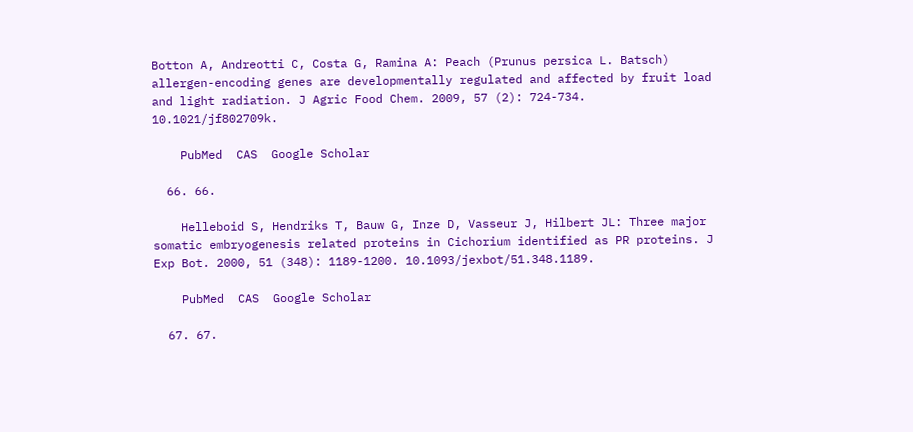Botton A, Andreotti C, Costa G, Ramina A: Peach (Prunus persica L. Batsch) allergen-encoding genes are developmentally regulated and affected by fruit load and light radiation. J Agric Food Chem. 2009, 57 (2): 724-734. 10.1021/jf802709k.

    PubMed  CAS  Google Scholar

  66. 66.

    Helleboid S, Hendriks T, Bauw G, Inze D, Vasseur J, Hilbert JL: Three major somatic embryogenesis related proteins in Cichorium identified as PR proteins. J Exp Bot. 2000, 51 (348): 1189-1200. 10.1093/jexbot/51.348.1189.

    PubMed  CAS  Google Scholar

  67. 67.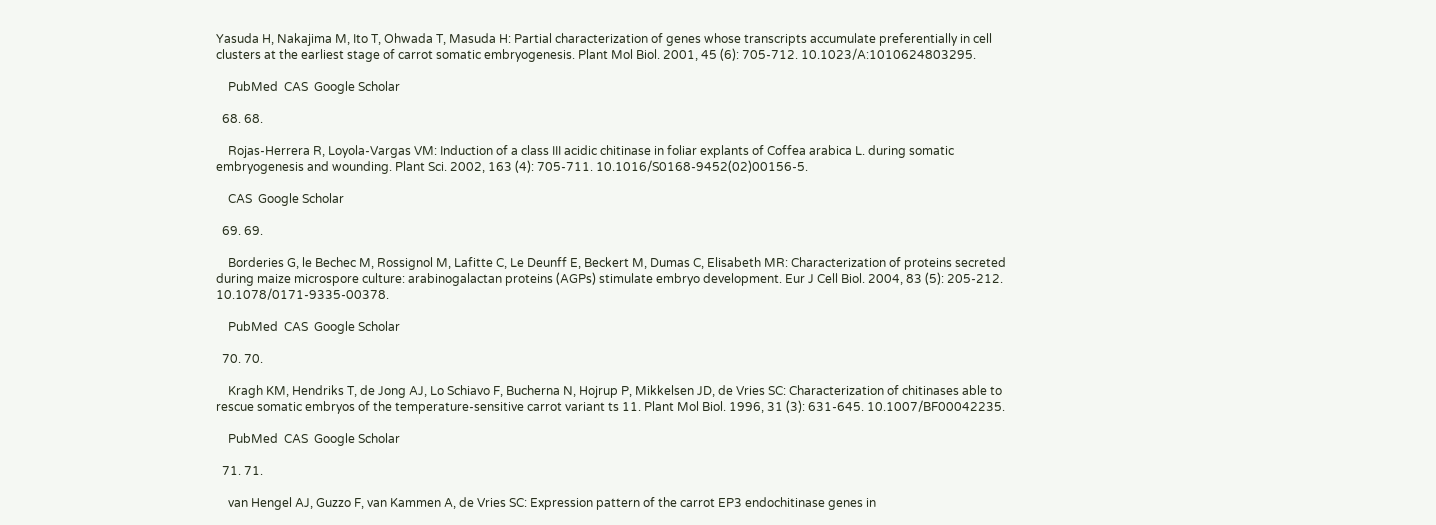Yasuda H, Nakajima M, Ito T, Ohwada T, Masuda H: Partial characterization of genes whose transcripts accumulate preferentially in cell clusters at the earliest stage of carrot somatic embryogenesis. Plant Mol Biol. 2001, 45 (6): 705-712. 10.1023/A:1010624803295.

    PubMed  CAS  Google Scholar

  68. 68.

    Rojas-Herrera R, Loyola-Vargas VM: Induction of a class III acidic chitinase in foliar explants of Coffea arabica L. during somatic embryogenesis and wounding. Plant Sci. 2002, 163 (4): 705-711. 10.1016/S0168-9452(02)00156-5.

    CAS  Google Scholar

  69. 69.

    Borderies G, le Bechec M, Rossignol M, Lafitte C, Le Deunff E, Beckert M, Dumas C, Elisabeth MR: Characterization of proteins secreted during maize microspore culture: arabinogalactan proteins (AGPs) stimulate embryo development. Eur J Cell Biol. 2004, 83 (5): 205-212. 10.1078/0171-9335-00378.

    PubMed  CAS  Google Scholar

  70. 70.

    Kragh KM, Hendriks T, de Jong AJ, Lo Schiavo F, Bucherna N, Hojrup P, Mikkelsen JD, de Vries SC: Characterization of chitinases able to rescue somatic embryos of the temperature-sensitive carrot variant ts 11. Plant Mol Biol. 1996, 31 (3): 631-645. 10.1007/BF00042235.

    PubMed  CAS  Google Scholar

  71. 71.

    van Hengel AJ, Guzzo F, van Kammen A, de Vries SC: Expression pattern of the carrot EP3 endochitinase genes in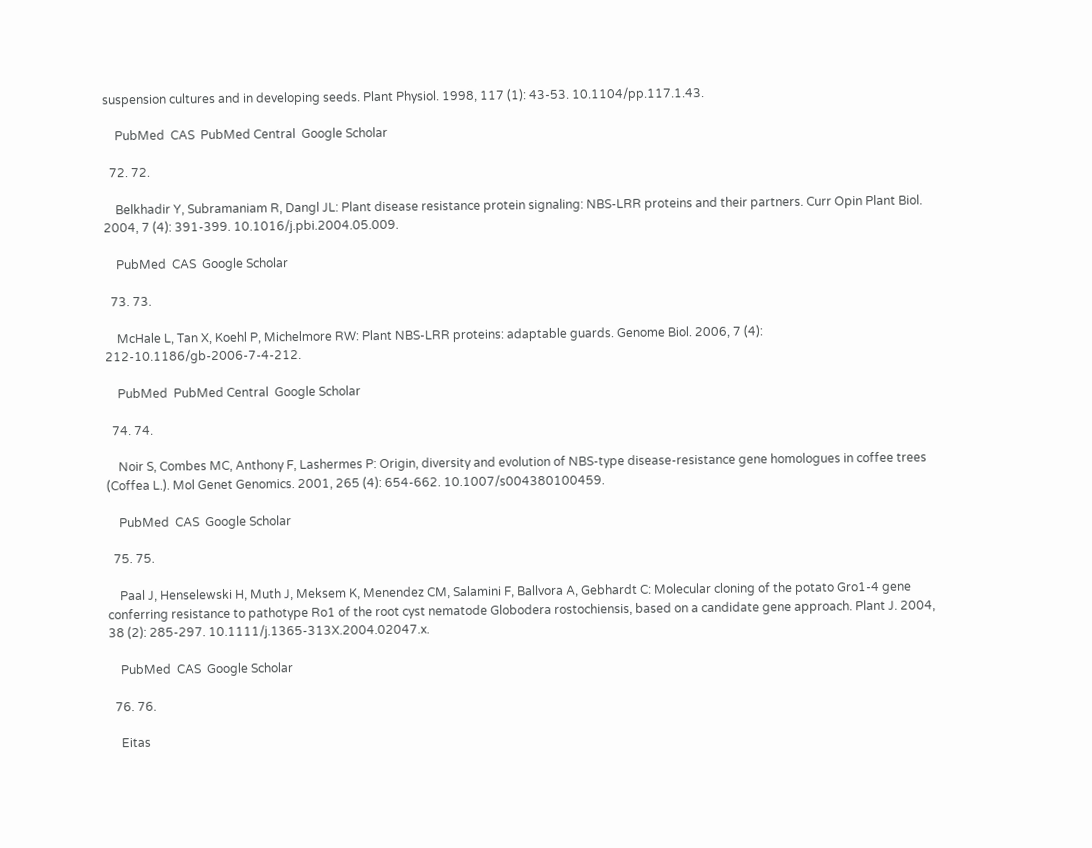suspension cultures and in developing seeds. Plant Physiol. 1998, 117 (1): 43-53. 10.1104/pp.117.1.43.

    PubMed  CAS  PubMed Central  Google Scholar

  72. 72.

    Belkhadir Y, Subramaniam R, Dangl JL: Plant disease resistance protein signaling: NBS-LRR proteins and their partners. Curr Opin Plant Biol. 2004, 7 (4): 391-399. 10.1016/j.pbi.2004.05.009.

    PubMed  CAS  Google Scholar

  73. 73.

    McHale L, Tan X, Koehl P, Michelmore RW: Plant NBS-LRR proteins: adaptable guards. Genome Biol. 2006, 7 (4): 212-10.1186/gb-2006-7-4-212.

    PubMed  PubMed Central  Google Scholar

  74. 74.

    Noir S, Combes MC, Anthony F, Lashermes P: Origin, diversity and evolution of NBS-type disease-resistance gene homologues in coffee trees (Coffea L.). Mol Genet Genomics. 2001, 265 (4): 654-662. 10.1007/s004380100459.

    PubMed  CAS  Google Scholar

  75. 75.

    Paal J, Henselewski H, Muth J, Meksem K, Menendez CM, Salamini F, Ballvora A, Gebhardt C: Molecular cloning of the potato Gro1-4 gene conferring resistance to pathotype Ro1 of the root cyst nematode Globodera rostochiensis, based on a candidate gene approach. Plant J. 2004, 38 (2): 285-297. 10.1111/j.1365-313X.2004.02047.x.

    PubMed  CAS  Google Scholar

  76. 76.

    Eitas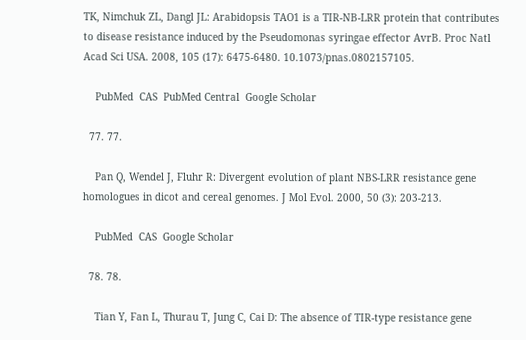TK, Nimchuk ZL, Dangl JL: Arabidopsis TAO1 is a TIR-NB-LRR protein that contributes to disease resistance induced by the Pseudomonas syringae effector AvrB. Proc Natl Acad Sci USA. 2008, 105 (17): 6475-6480. 10.1073/pnas.0802157105.

    PubMed  CAS  PubMed Central  Google Scholar

  77. 77.

    Pan Q, Wendel J, Fluhr R: Divergent evolution of plant NBS-LRR resistance gene homologues in dicot and cereal genomes. J Mol Evol. 2000, 50 (3): 203-213.

    PubMed  CAS  Google Scholar

  78. 78.

    Tian Y, Fan L, Thurau T, Jung C, Cai D: The absence of TIR-type resistance gene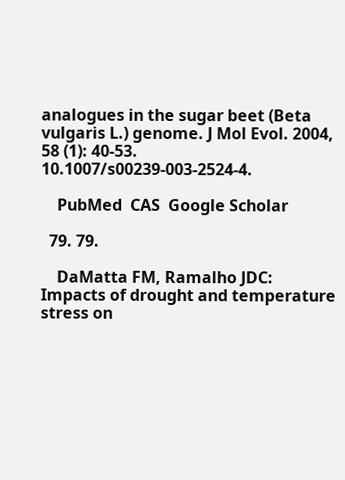analogues in the sugar beet (Beta vulgaris L.) genome. J Mol Evol. 2004, 58 (1): 40-53. 10.1007/s00239-003-2524-4.

    PubMed  CAS  Google Scholar

  79. 79.

    DaMatta FM, Ramalho JDC: Impacts of drought and temperature stress on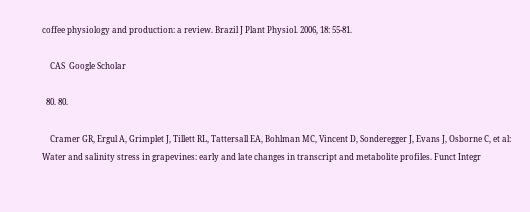coffee physiology and production: a review. Brazil J Plant Physiol. 2006, 18: 55-81.

    CAS  Google Scholar

  80. 80.

    Cramer GR, Ergul A, Grimplet J, Tillett RL, Tattersall EA, Bohlman MC, Vincent D, Sonderegger J, Evans J, Osborne C, et al: Water and salinity stress in grapevines: early and late changes in transcript and metabolite profiles. Funct Integr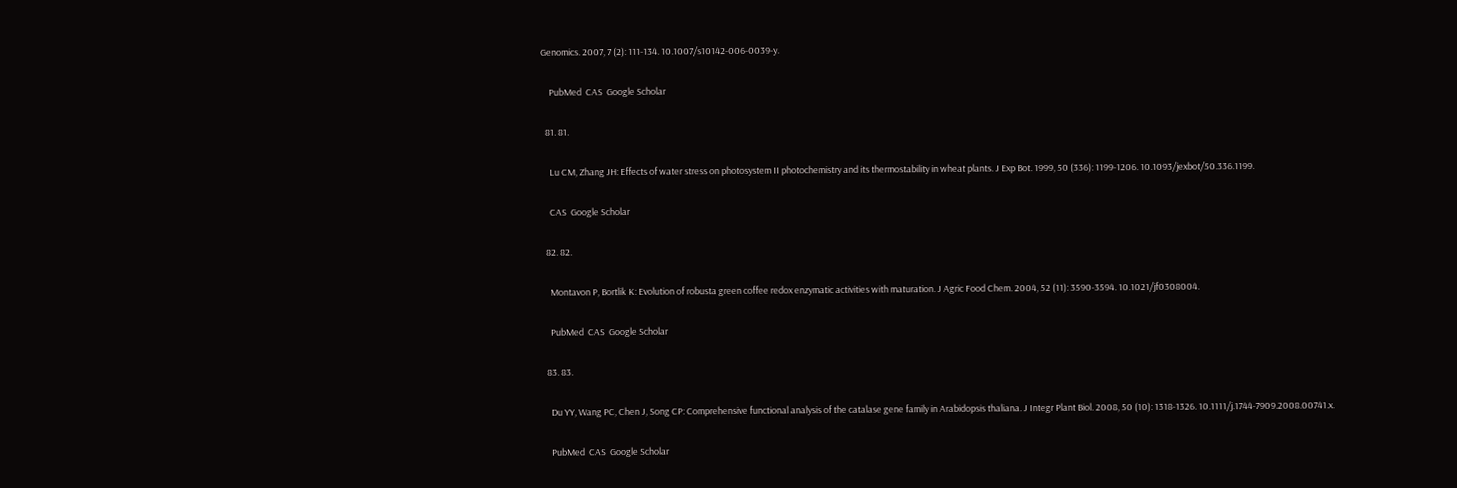Genomics. 2007, 7 (2): 111-134. 10.1007/s10142-006-0039-y.

    PubMed  CAS  Google Scholar

  81. 81.

    Lu CM, Zhang JH: Effects of water stress on photosystem II photochemistry and its thermostability in wheat plants. J Exp Bot. 1999, 50 (336): 1199-1206. 10.1093/jexbot/50.336.1199.

    CAS  Google Scholar

  82. 82.

    Montavon P, Bortlik K: Evolution of robusta green coffee redox enzymatic activities with maturation. J Agric Food Chem. 2004, 52 (11): 3590-3594. 10.1021/jf0308004.

    PubMed  CAS  Google Scholar

  83. 83.

    Du YY, Wang PC, Chen J, Song CP: Comprehensive functional analysis of the catalase gene family in Arabidopsis thaliana. J Integr Plant Biol. 2008, 50 (10): 1318-1326. 10.1111/j.1744-7909.2008.00741.x.

    PubMed  CAS  Google Scholar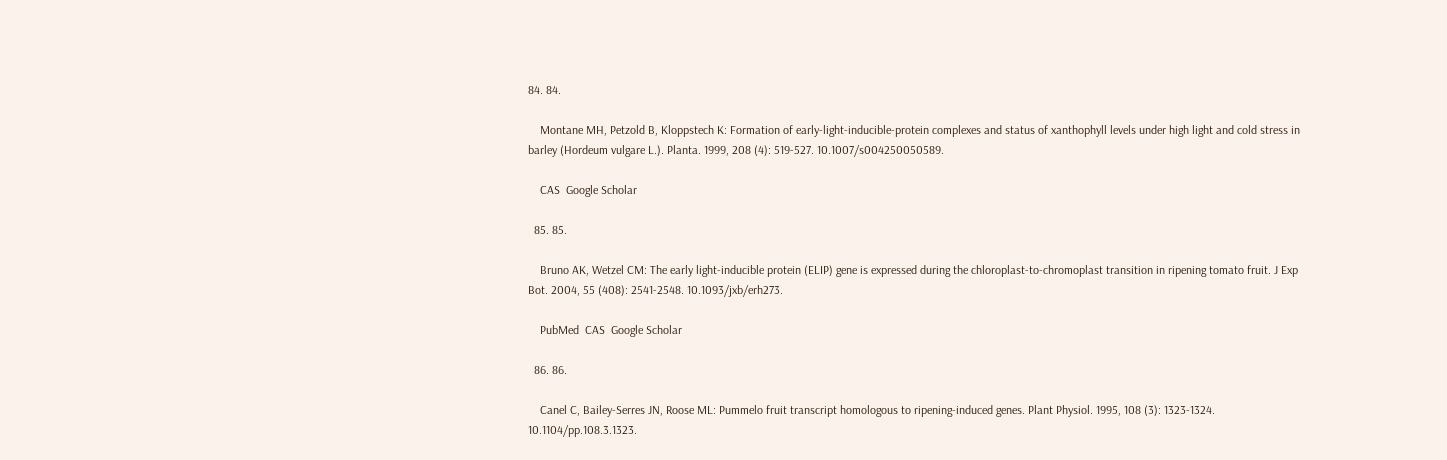84. 84.

    Montane MH, Petzold B, Kloppstech K: Formation of early-light-inducible-protein complexes and status of xanthophyll levels under high light and cold stress in barley (Hordeum vulgare L.). Planta. 1999, 208 (4): 519-527. 10.1007/s004250050589.

    CAS  Google Scholar

  85. 85.

    Bruno AK, Wetzel CM: The early light-inducible protein (ELIP) gene is expressed during the chloroplast-to-chromoplast transition in ripening tomato fruit. J Exp Bot. 2004, 55 (408): 2541-2548. 10.1093/jxb/erh273.

    PubMed  CAS  Google Scholar

  86. 86.

    Canel C, Bailey-Serres JN, Roose ML: Pummelo fruit transcript homologous to ripening-induced genes. Plant Physiol. 1995, 108 (3): 1323-1324. 10.1104/pp.108.3.1323.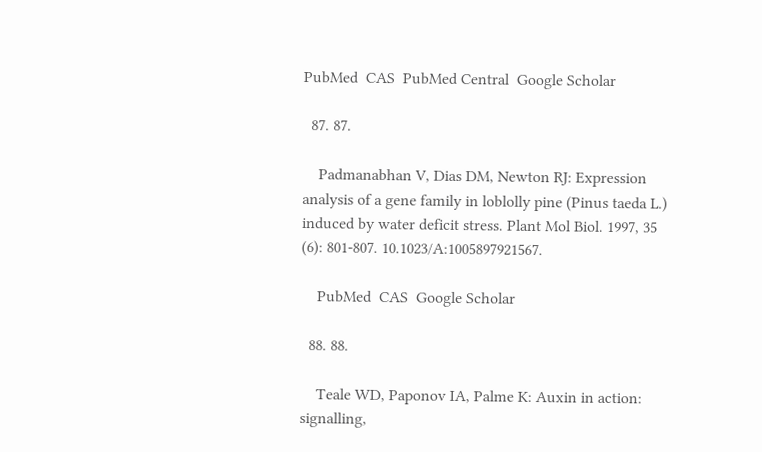PubMed  CAS  PubMed Central  Google Scholar

  87. 87.

    Padmanabhan V, Dias DM, Newton RJ: Expression analysis of a gene family in loblolly pine (Pinus taeda L.) induced by water deficit stress. Plant Mol Biol. 1997, 35 (6): 801-807. 10.1023/A:1005897921567.

    PubMed  CAS  Google Scholar

  88. 88.

    Teale WD, Paponov IA, Palme K: Auxin in action: signalling,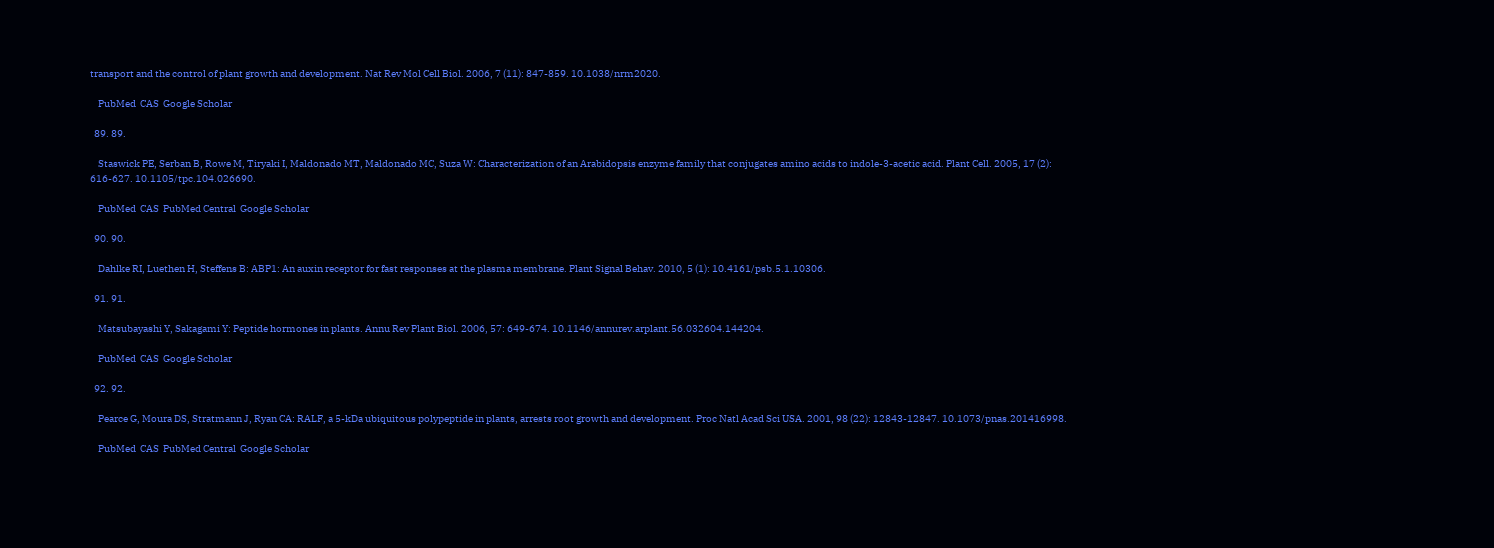transport and the control of plant growth and development. Nat Rev Mol Cell Biol. 2006, 7 (11): 847-859. 10.1038/nrm2020.

    PubMed  CAS  Google Scholar

  89. 89.

    Staswick PE, Serban B, Rowe M, Tiryaki I, Maldonado MT, Maldonado MC, Suza W: Characterization of an Arabidopsis enzyme family that conjugates amino acids to indole-3-acetic acid. Plant Cell. 2005, 17 (2): 616-627. 10.1105/tpc.104.026690.

    PubMed  CAS  PubMed Central  Google Scholar

  90. 90.

    Dahlke RI, Luethen H, Steffens B: ABP1: An auxin receptor for fast responses at the plasma membrane. Plant Signal Behav. 2010, 5 (1): 10.4161/psb.5.1.10306.

  91. 91.

    Matsubayashi Y, Sakagami Y: Peptide hormones in plants. Annu Rev Plant Biol. 2006, 57: 649-674. 10.1146/annurev.arplant.56.032604.144204.

    PubMed  CAS  Google Scholar

  92. 92.

    Pearce G, Moura DS, Stratmann J, Ryan CA: RALF, a 5-kDa ubiquitous polypeptide in plants, arrests root growth and development. Proc Natl Acad Sci USA. 2001, 98 (22): 12843-12847. 10.1073/pnas.201416998.

    PubMed  CAS  PubMed Central  Google Scholar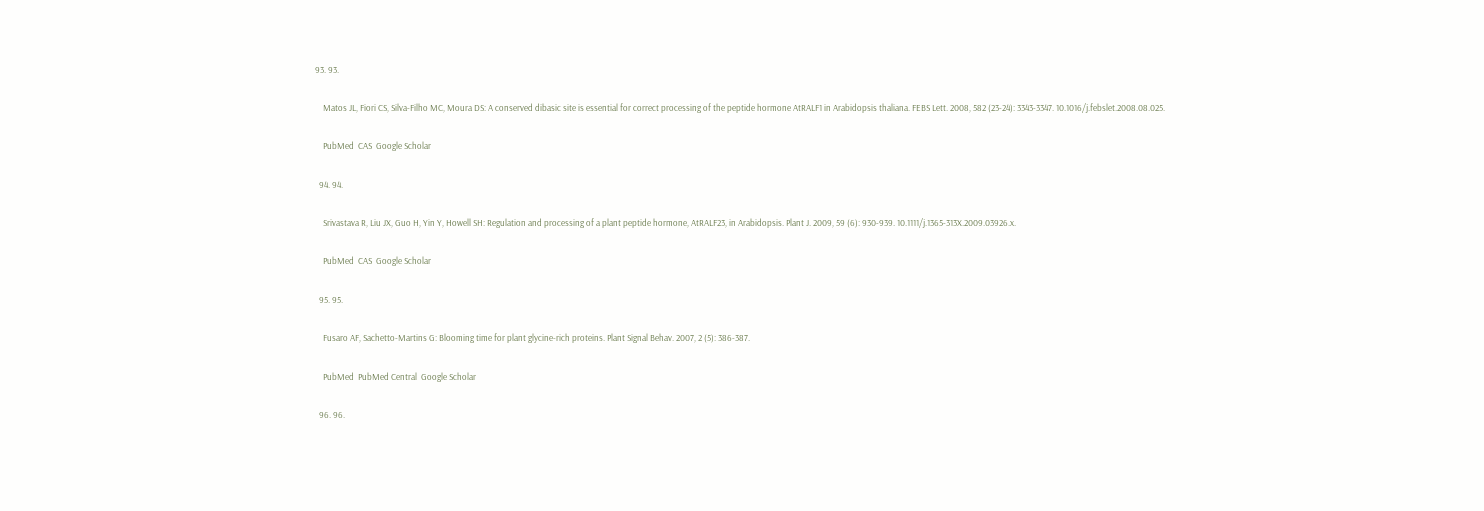93. 93.

    Matos JL, Fiori CS, Silva-Filho MC, Moura DS: A conserved dibasic site is essential for correct processing of the peptide hormone AtRALF1 in Arabidopsis thaliana. FEBS Lett. 2008, 582 (23-24): 3343-3347. 10.1016/j.febslet.2008.08.025.

    PubMed  CAS  Google Scholar

  94. 94.

    Srivastava R, Liu JX, Guo H, Yin Y, Howell SH: Regulation and processing of a plant peptide hormone, AtRALF23, in Arabidopsis. Plant J. 2009, 59 (6): 930-939. 10.1111/j.1365-313X.2009.03926.x.

    PubMed  CAS  Google Scholar

  95. 95.

    Fusaro AF, Sachetto-Martins G: Blooming time for plant glycine-rich proteins. Plant Signal Behav. 2007, 2 (5): 386-387.

    PubMed  PubMed Central  Google Scholar

  96. 96.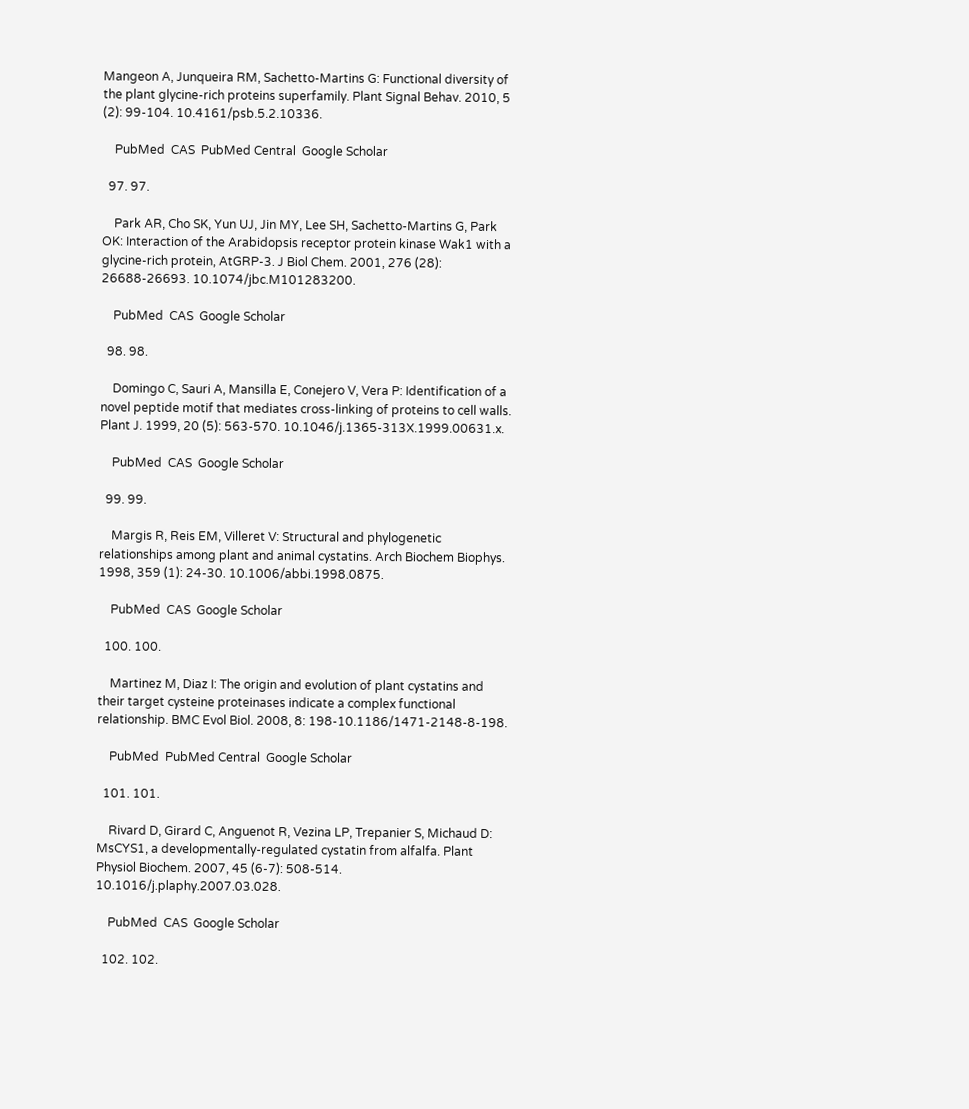Mangeon A, Junqueira RM, Sachetto-Martins G: Functional diversity of the plant glycine-rich proteins superfamily. Plant Signal Behav. 2010, 5 (2): 99-104. 10.4161/psb.5.2.10336.

    PubMed  CAS  PubMed Central  Google Scholar

  97. 97.

    Park AR, Cho SK, Yun UJ, Jin MY, Lee SH, Sachetto-Martins G, Park OK: Interaction of the Arabidopsis receptor protein kinase Wak1 with a glycine-rich protein, AtGRP-3. J Biol Chem. 2001, 276 (28): 26688-26693. 10.1074/jbc.M101283200.

    PubMed  CAS  Google Scholar

  98. 98.

    Domingo C, Sauri A, Mansilla E, Conejero V, Vera P: Identification of a novel peptide motif that mediates cross-linking of proteins to cell walls. Plant J. 1999, 20 (5): 563-570. 10.1046/j.1365-313X.1999.00631.x.

    PubMed  CAS  Google Scholar

  99. 99.

    Margis R, Reis EM, Villeret V: Structural and phylogenetic relationships among plant and animal cystatins. Arch Biochem Biophys. 1998, 359 (1): 24-30. 10.1006/abbi.1998.0875.

    PubMed  CAS  Google Scholar

  100. 100.

    Martinez M, Diaz I: The origin and evolution of plant cystatins and their target cysteine proteinases indicate a complex functional relationship. BMC Evol Biol. 2008, 8: 198-10.1186/1471-2148-8-198.

    PubMed  PubMed Central  Google Scholar

  101. 101.

    Rivard D, Girard C, Anguenot R, Vezina LP, Trepanier S, Michaud D: MsCYS1, a developmentally-regulated cystatin from alfalfa. Plant Physiol Biochem. 2007, 45 (6-7): 508-514. 10.1016/j.plaphy.2007.03.028.

    PubMed  CAS  Google Scholar

  102. 102.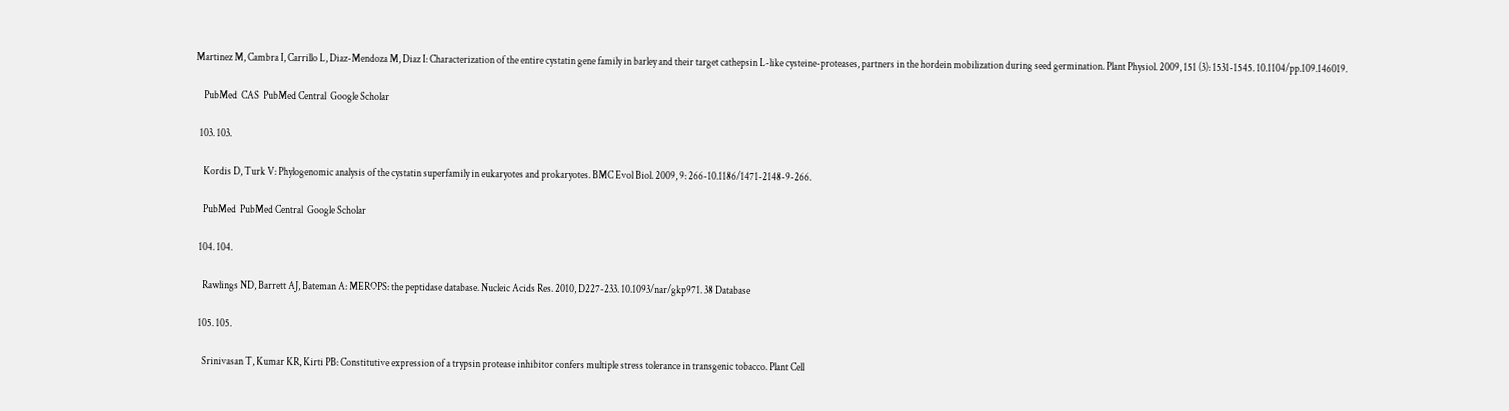Martinez M, Cambra I, Carrillo L, Diaz-Mendoza M, Diaz I: Characterization of the entire cystatin gene family in barley and their target cathepsin L-like cysteine-proteases, partners in the hordein mobilization during seed germination. Plant Physiol. 2009, 151 (3): 1531-1545. 10.1104/pp.109.146019.

    PubMed  CAS  PubMed Central  Google Scholar

  103. 103.

    Kordis D, Turk V: Phylogenomic analysis of the cystatin superfamily in eukaryotes and prokaryotes. BMC Evol Biol. 2009, 9: 266-10.1186/1471-2148-9-266.

    PubMed  PubMed Central  Google Scholar

  104. 104.

    Rawlings ND, Barrett AJ, Bateman A: MEROPS: the peptidase database. Nucleic Acids Res. 2010, D227-233. 10.1093/nar/gkp971. 38 Database

  105. 105.

    Srinivasan T, Kumar KR, Kirti PB: Constitutive expression of a trypsin protease inhibitor confers multiple stress tolerance in transgenic tobacco. Plant Cell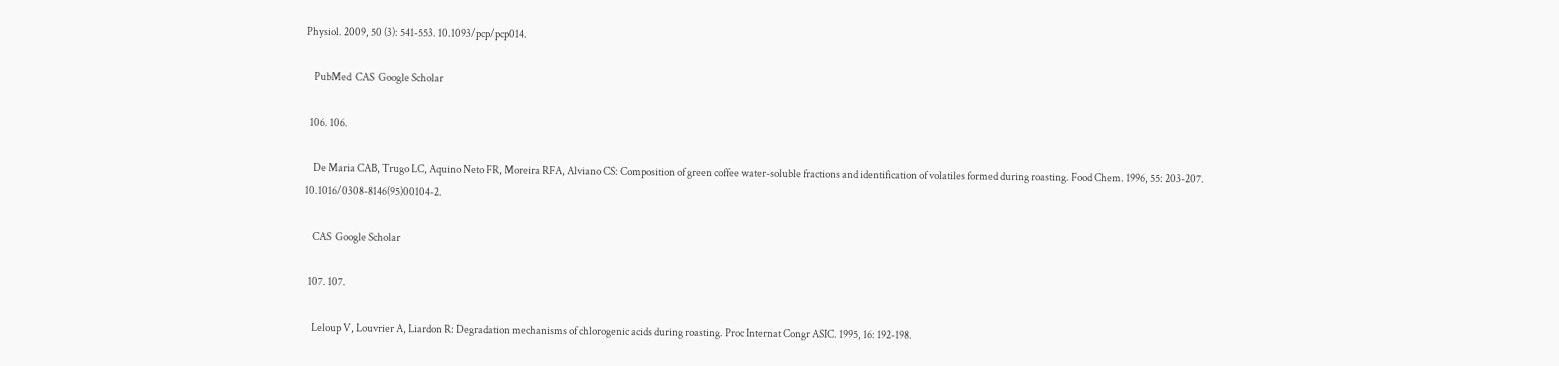Physiol. 2009, 50 (3): 541-553. 10.1093/pcp/pcp014.

    PubMed  CAS  Google Scholar

  106. 106.

    De Maria CAB, Trugo LC, Aquino Neto FR, Moreira RFA, Alviano CS: Composition of green coffee water-soluble fractions and identification of volatiles formed during roasting. Food Chem. 1996, 55: 203-207. 10.1016/0308-8146(95)00104-2.

    CAS  Google Scholar

  107. 107.

    Leloup V, Louvrier A, Liardon R: Degradation mechanisms of chlorogenic acids during roasting. Proc Internat Congr ASIC. 1995, 16: 192-198.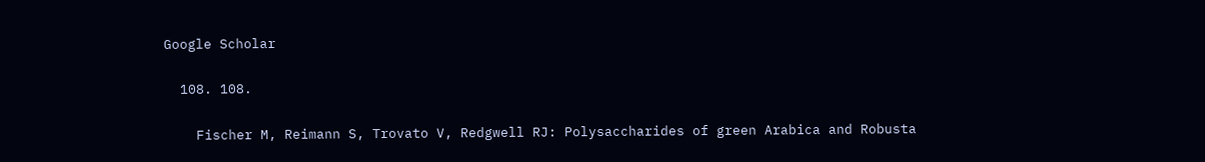Google Scholar

  108. 108.

    Fischer M, Reimann S, Trovato V, Redgwell RJ: Polysaccharides of green Arabica and Robusta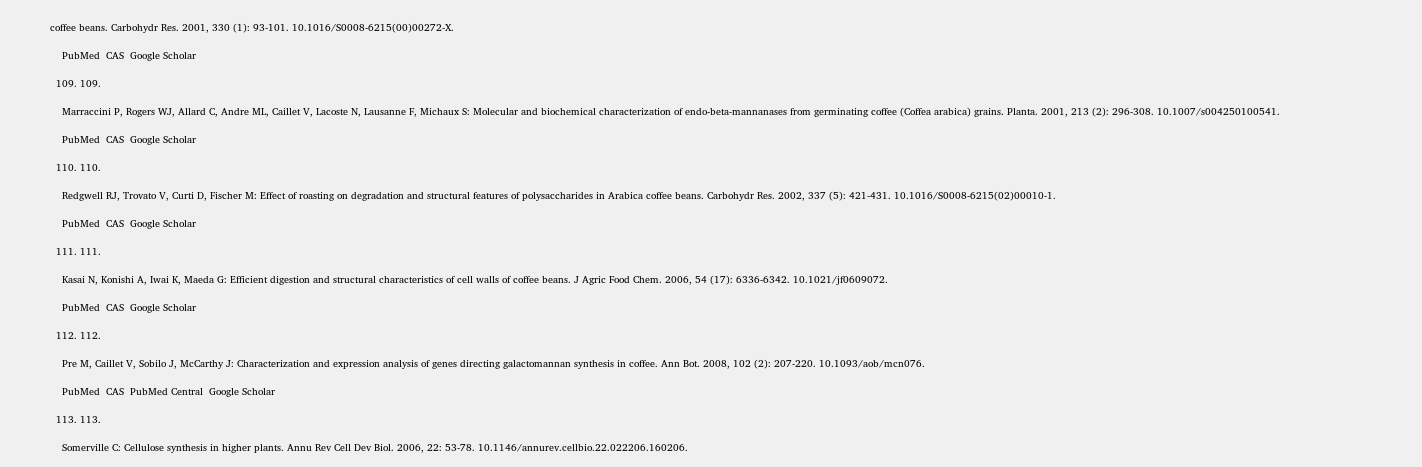coffee beans. Carbohydr Res. 2001, 330 (1): 93-101. 10.1016/S0008-6215(00)00272-X.

    PubMed  CAS  Google Scholar

  109. 109.

    Marraccini P, Rogers WJ, Allard C, Andre ML, Caillet V, Lacoste N, Lausanne F, Michaux S: Molecular and biochemical characterization of endo-beta-mannanases from germinating coffee (Coffea arabica) grains. Planta. 2001, 213 (2): 296-308. 10.1007/s004250100541.

    PubMed  CAS  Google Scholar

  110. 110.

    Redgwell RJ, Trovato V, Curti D, Fischer M: Effect of roasting on degradation and structural features of polysaccharides in Arabica coffee beans. Carbohydr Res. 2002, 337 (5): 421-431. 10.1016/S0008-6215(02)00010-1.

    PubMed  CAS  Google Scholar

  111. 111.

    Kasai N, Konishi A, Iwai K, Maeda G: Efficient digestion and structural characteristics of cell walls of coffee beans. J Agric Food Chem. 2006, 54 (17): 6336-6342. 10.1021/jf0609072.

    PubMed  CAS  Google Scholar

  112. 112.

    Pre M, Caillet V, Sobilo J, McCarthy J: Characterization and expression analysis of genes directing galactomannan synthesis in coffee. Ann Bot. 2008, 102 (2): 207-220. 10.1093/aob/mcn076.

    PubMed  CAS  PubMed Central  Google Scholar

  113. 113.

    Somerville C: Cellulose synthesis in higher plants. Annu Rev Cell Dev Biol. 2006, 22: 53-78. 10.1146/annurev.cellbio.22.022206.160206.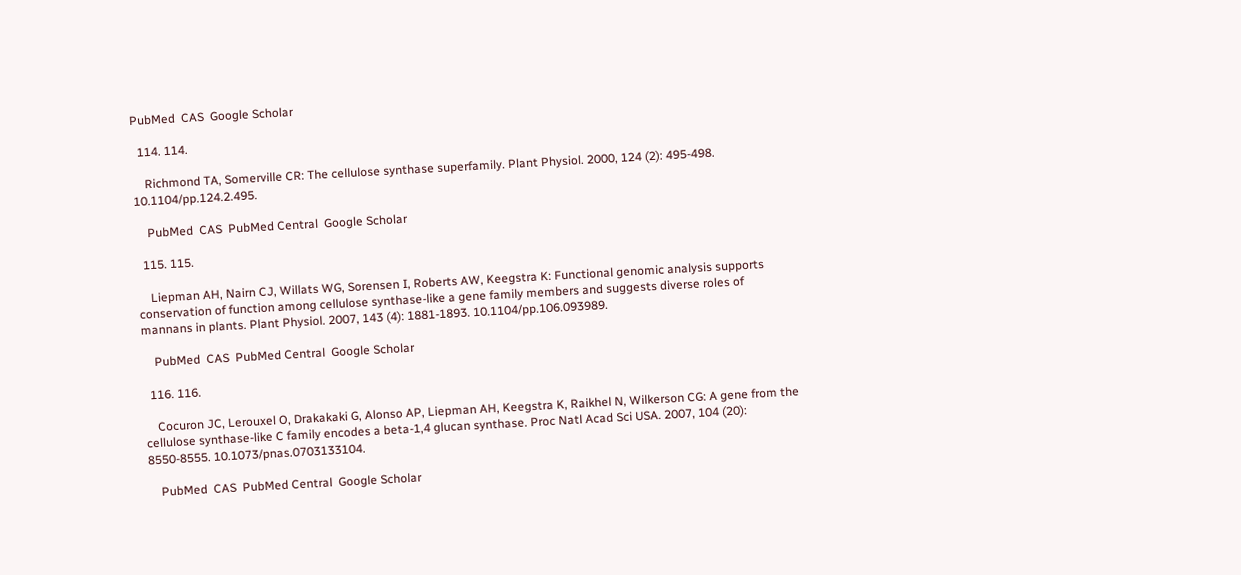PubMed  CAS  Google Scholar

  114. 114.

    Richmond TA, Somerville CR: The cellulose synthase superfamily. Plant Physiol. 2000, 124 (2): 495-498. 10.1104/pp.124.2.495.

    PubMed  CAS  PubMed Central  Google Scholar

  115. 115.

    Liepman AH, Nairn CJ, Willats WG, Sorensen I, Roberts AW, Keegstra K: Functional genomic analysis supports conservation of function among cellulose synthase-like a gene family members and suggests diverse roles of mannans in plants. Plant Physiol. 2007, 143 (4): 1881-1893. 10.1104/pp.106.093989.

    PubMed  CAS  PubMed Central  Google Scholar

  116. 116.

    Cocuron JC, Lerouxel O, Drakakaki G, Alonso AP, Liepman AH, Keegstra K, Raikhel N, Wilkerson CG: A gene from the cellulose synthase-like C family encodes a beta-1,4 glucan synthase. Proc Natl Acad Sci USA. 2007, 104 (20): 8550-8555. 10.1073/pnas.0703133104.

    PubMed  CAS  PubMed Central  Google Scholar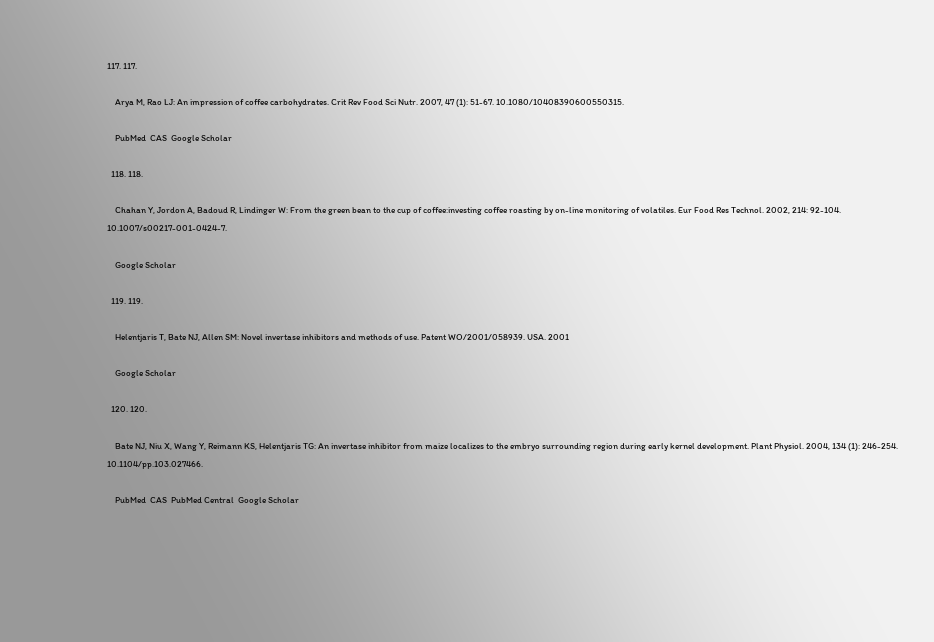117. 117.

    Arya M, Rao LJ: An impression of coffee carbohydrates. Crit Rev Food Sci Nutr. 2007, 47 (1): 51-67. 10.1080/10408390600550315.

    PubMed  CAS  Google Scholar

  118. 118.

    Chahan Y, Jordon A, Badoud R, Lindinger W: From the green bean to the cup of coffee:investing coffee roasting by on-line monitoring of volatiles. Eur Food Res Technol. 2002, 214: 92-104. 10.1007/s00217-001-0424-7.

    Google Scholar

  119. 119.

    Helentjaris T, Bate NJ, Allen SM: Novel invertase inhibitors and methods of use. Patent WO/2001/058939. USA. 2001

    Google Scholar

  120. 120.

    Bate NJ, Niu X, Wang Y, Reimann KS, Helentjaris TG: An invertase inhibitor from maize localizes to the embryo surrounding region during early kernel development. Plant Physiol. 2004, 134 (1): 246-254. 10.1104/pp.103.027466.

    PubMed  CAS  PubMed Central  Google Scholar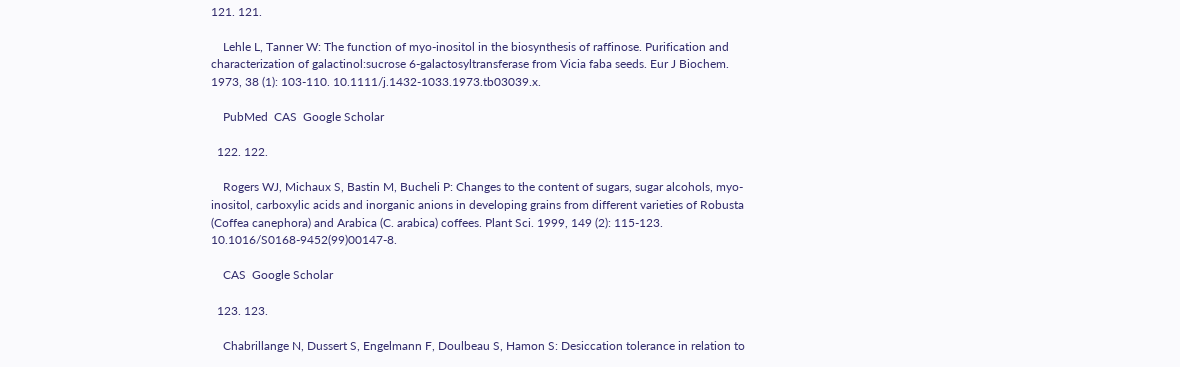121. 121.

    Lehle L, Tanner W: The function of myo-inositol in the biosynthesis of raffinose. Purification and characterization of galactinol:sucrose 6-galactosyltransferase from Vicia faba seeds. Eur J Biochem. 1973, 38 (1): 103-110. 10.1111/j.1432-1033.1973.tb03039.x.

    PubMed  CAS  Google Scholar

  122. 122.

    Rogers WJ, Michaux S, Bastin M, Bucheli P: Changes to the content of sugars, sugar alcohols, myo-inositol, carboxylic acids and inorganic anions in developing grains from different varieties of Robusta (Coffea canephora) and Arabica (C. arabica) coffees. Plant Sci. 1999, 149 (2): 115-123. 10.1016/S0168-9452(99)00147-8.

    CAS  Google Scholar

  123. 123.

    Chabrillange N, Dussert S, Engelmann F, Doulbeau S, Hamon S: Desiccation tolerance in relation to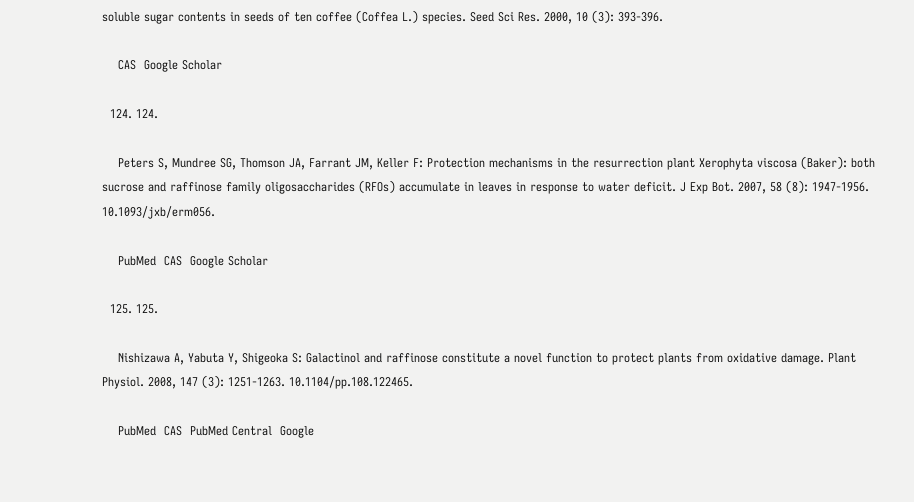soluble sugar contents in seeds of ten coffee (Coffea L.) species. Seed Sci Res. 2000, 10 (3): 393-396.

    CAS  Google Scholar

  124. 124.

    Peters S, Mundree SG, Thomson JA, Farrant JM, Keller F: Protection mechanisms in the resurrection plant Xerophyta viscosa (Baker): both sucrose and raffinose family oligosaccharides (RFOs) accumulate in leaves in response to water deficit. J Exp Bot. 2007, 58 (8): 1947-1956. 10.1093/jxb/erm056.

    PubMed  CAS  Google Scholar

  125. 125.

    Nishizawa A, Yabuta Y, Shigeoka S: Galactinol and raffinose constitute a novel function to protect plants from oxidative damage. Plant Physiol. 2008, 147 (3): 1251-1263. 10.1104/pp.108.122465.

    PubMed  CAS  PubMed Central  Google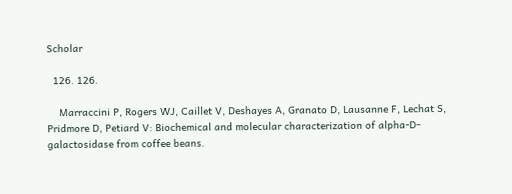Scholar

  126. 126.

    Marraccini P, Rogers WJ, Caillet V, Deshayes A, Granato D, Lausanne F, Lechat S, Pridmore D, Petiard V: Biochemical and molecular characterization of alpha-D-galactosidase from coffee beans.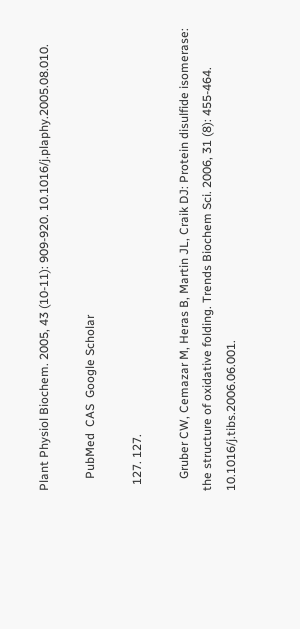Plant Physiol Biochem. 2005, 43 (10-11): 909-920. 10.1016/j.plaphy.2005.08.010.

    PubMed  CAS  Google Scholar

  127. 127.

    Gruber CW, Cemazar M, Heras B, Martin JL, Craik DJ: Protein disulfide isomerase: the structure of oxidative folding. Trends Biochem Sci. 2006, 31 (8): 455-464. 10.1016/j.tibs.2006.06.001.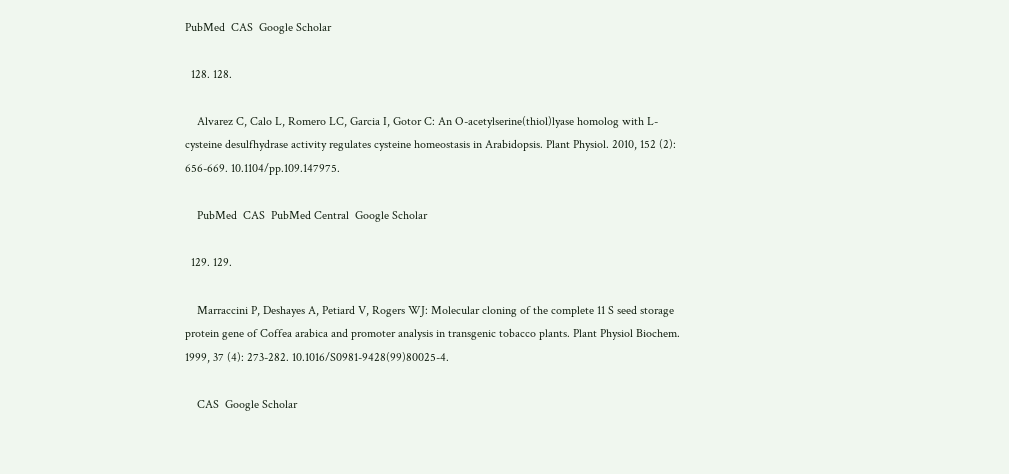PubMed  CAS  Google Scholar

  128. 128.

    Alvarez C, Calo L, Romero LC, Garcia I, Gotor C: An O-acetylserine(thiol)lyase homolog with L-cysteine desulfhydrase activity regulates cysteine homeostasis in Arabidopsis. Plant Physiol. 2010, 152 (2): 656-669. 10.1104/pp.109.147975.

    PubMed  CAS  PubMed Central  Google Scholar

  129. 129.

    Marraccini P, Deshayes A, Petiard V, Rogers WJ: Molecular cloning of the complete 11 S seed storage protein gene of Coffea arabica and promoter analysis in transgenic tobacco plants. Plant Physiol Biochem. 1999, 37 (4): 273-282. 10.1016/S0981-9428(99)80025-4.

    CAS  Google Scholar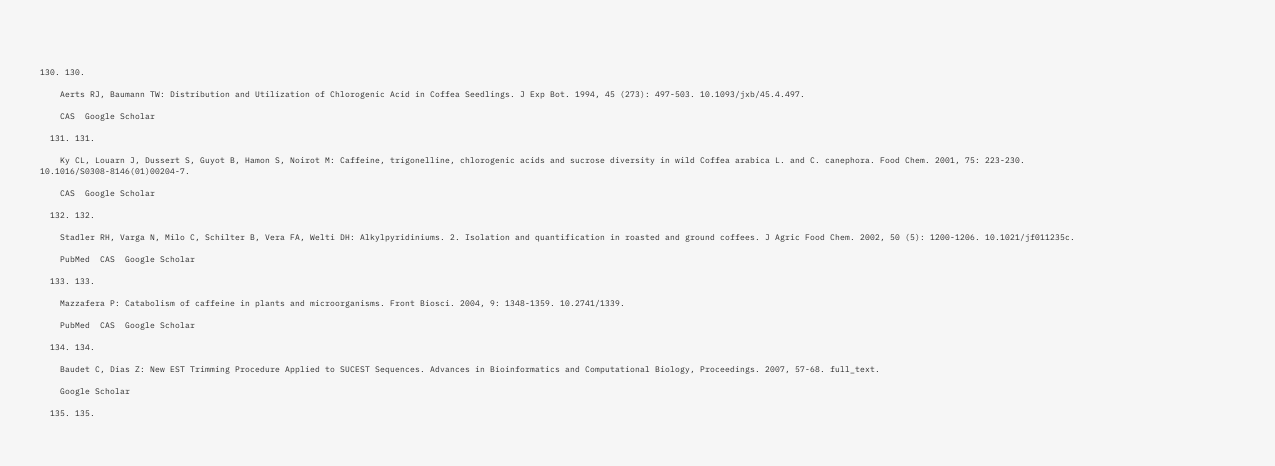130. 130.

    Aerts RJ, Baumann TW: Distribution and Utilization of Chlorogenic Acid in Coffea Seedlings. J Exp Bot. 1994, 45 (273): 497-503. 10.1093/jxb/45.4.497.

    CAS  Google Scholar

  131. 131.

    Ky CL, Louarn J, Dussert S, Guyot B, Hamon S, Noirot M: Caffeine, trigonelline, chlorogenic acids and sucrose diversity in wild Coffea arabica L. and C. canephora. Food Chem. 2001, 75: 223-230. 10.1016/S0308-8146(01)00204-7.

    CAS  Google Scholar

  132. 132.

    Stadler RH, Varga N, Milo C, Schilter B, Vera FA, Welti DH: Alkylpyridiniums. 2. Isolation and quantification in roasted and ground coffees. J Agric Food Chem. 2002, 50 (5): 1200-1206. 10.1021/jf011235c.

    PubMed  CAS  Google Scholar

  133. 133.

    Mazzafera P: Catabolism of caffeine in plants and microorganisms. Front Biosci. 2004, 9: 1348-1359. 10.2741/1339.

    PubMed  CAS  Google Scholar

  134. 134.

    Baudet C, Dias Z: New EST Trimming Procedure Applied to SUCEST Sequences. Advances in Bioinformatics and Computational Biology, Proceedings. 2007, 57-68. full_text.

    Google Scholar

  135. 135.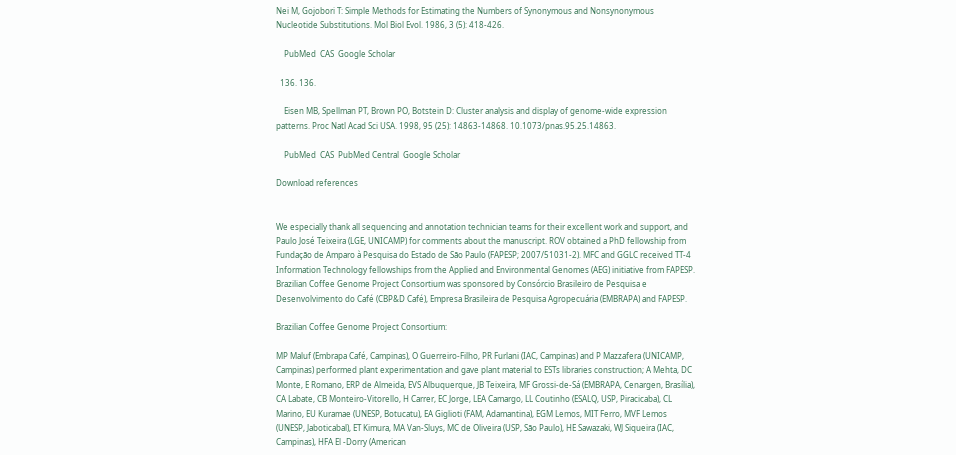Nei M, Gojobori T: Simple Methods for Estimating the Numbers of Synonymous and Nonsynonymous Nucleotide Substitutions. Mol Biol Evol. 1986, 3 (5): 418-426.

    PubMed  CAS  Google Scholar

  136. 136.

    Eisen MB, Spellman PT, Brown PO, Botstein D: Cluster analysis and display of genome-wide expression patterns. Proc Natl Acad Sci USA. 1998, 95 (25): 14863-14868. 10.1073/pnas.95.25.14863.

    PubMed  CAS  PubMed Central  Google Scholar

Download references


We especially thank all sequencing and annotation technician teams for their excellent work and support, and Paulo José Teixeira (LGE, UNICAMP) for comments about the manuscript. ROV obtained a PhD fellowship from Fundação de Amparo à Pesquisa do Estado de São Paulo (FAPESP; 2007/51031-2). MFC and GGLC received TT-4 Information Technology fellowships from the Applied and Environmental Genomes (AEG) initiative from FAPESP. Brazilian Coffee Genome Project Consortium was sponsored by Consórcio Brasileiro de Pesquisa e Desenvolvimento do Café (CBP&D Café), Empresa Brasileira de Pesquisa Agropecuária (EMBRAPA) and FAPESP.

Brazilian Coffee Genome Project Consortium:

MP Maluf (Embrapa Café, Campinas), O Guerreiro-Filho, PR Furlani (IAC, Campinas) and P Mazzafera (UNICAMP, Campinas) performed plant experimentation and gave plant material to ESTs libraries construction; A Mehta, DC Monte, E Romano, ERP de Almeida, EVS Albuquerque, JB Teixeira, MF Grossi-de-Sá (EMBRAPA, Cenargen, Brasília), CA Labate, CB Monteiro-Vitorello, H Carrer, EC Jorge, LEA Camargo, LL Coutinho (ESALQ, USP, Piracicaba), CL Marino, EU Kuramae (UNESP, Botucatu), EA Giglioti (FAM, Adamantina), EGM Lemos, MIT Ferro, MVF Lemos (UNESP, Jaboticabal), ET Kimura, MA Van-Sluys, MC de Oliveira (USP, São Paulo), HE Sawazaki, WJ Siqueira (IAC, Campinas), HFA El -Dorry (American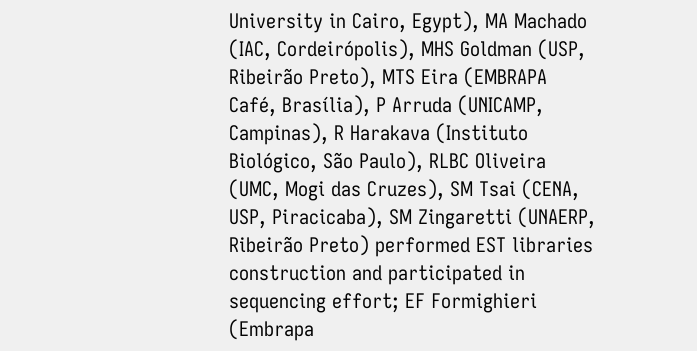University in Cairo, Egypt), MA Machado (IAC, Cordeirópolis), MHS Goldman (USP, Ribeirão Preto), MTS Eira (EMBRAPA Café, Brasília), P Arruda (UNICAMP, Campinas), R Harakava (Instituto Biológico, São Paulo), RLBC Oliveira (UMC, Mogi das Cruzes), SM Tsai (CENA, USP, Piracicaba), SM Zingaretti (UNAERP, Ribeirão Preto) performed EST libraries construction and participated in sequencing effort; EF Formighieri (Embrapa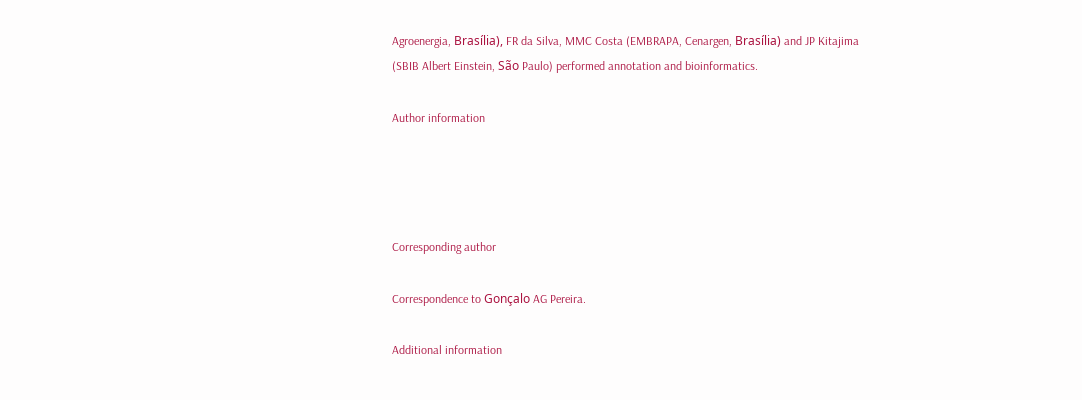Agroenergia, Brasília), FR da Silva, MMC Costa (EMBRAPA, Cenargen, Brasília) and JP Kitajima (SBIB Albert Einstein, São Paulo) performed annotation and bioinformatics.

Author information




Corresponding author

Correspondence to Gonçalo AG Pereira.

Additional information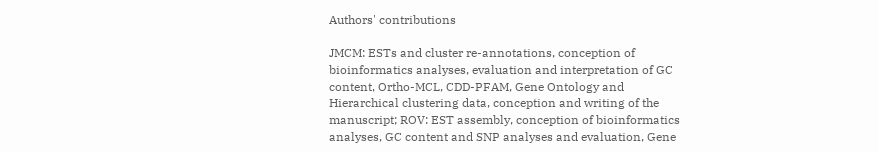Authors' contributions

JMCM: ESTs and cluster re-annotations, conception of bioinformatics analyses, evaluation and interpretation of GC content, Ortho-MCL, CDD-PFAM, Gene Ontology and Hierarchical clustering data, conception and writing of the manuscript; ROV: EST assembly, conception of bioinformatics analyses, GC content and SNP analyses and evaluation, Gene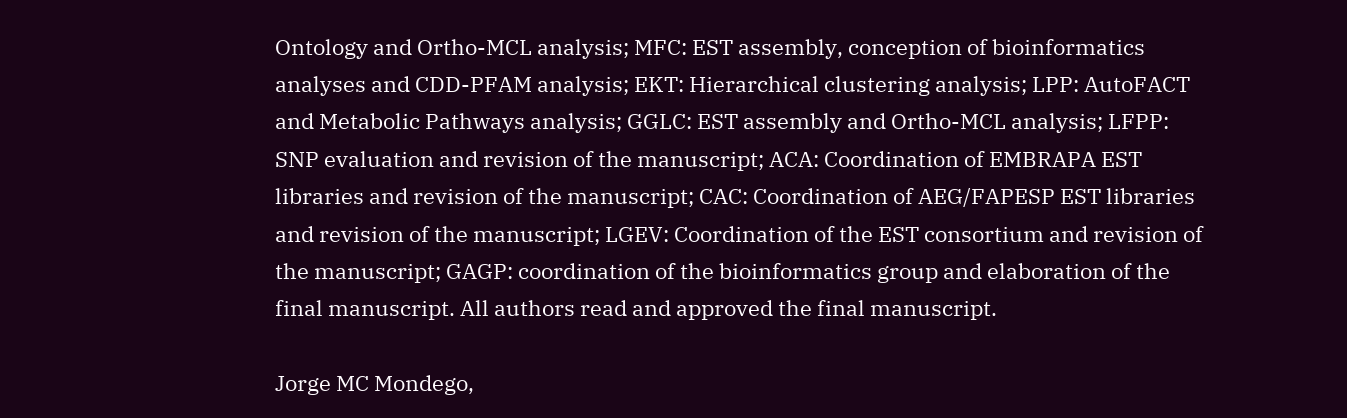Ontology and Ortho-MCL analysis; MFC: EST assembly, conception of bioinformatics analyses and CDD-PFAM analysis; EKT: Hierarchical clustering analysis; LPP: AutoFACT and Metabolic Pathways analysis; GGLC: EST assembly and Ortho-MCL analysis; LFPP: SNP evaluation and revision of the manuscript; ACA: Coordination of EMBRAPA EST libraries and revision of the manuscript; CAC: Coordination of AEG/FAPESP EST libraries and revision of the manuscript; LGEV: Coordination of the EST consortium and revision of the manuscript; GAGP: coordination of the bioinformatics group and elaboration of the final manuscript. All authors read and approved the final manuscript.

Jorge MC Mondego,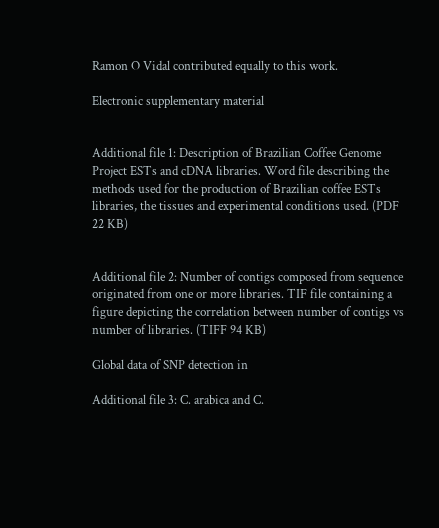Ramon O Vidal contributed equally to this work.

Electronic supplementary material


Additional file 1: Description of Brazilian Coffee Genome Project ESTs and cDNA libraries. Word file describing the methods used for the production of Brazilian coffee ESTs libraries, the tissues and experimental conditions used. (PDF 22 KB)


Additional file 2: Number of contigs composed from sequence originated from one or more libraries. TIF file containing a figure depicting the correlation between number of contigs vs number of libraries. (TIFF 94 KB)

Global data of SNP detection in

Additional file 3: C. arabica and C.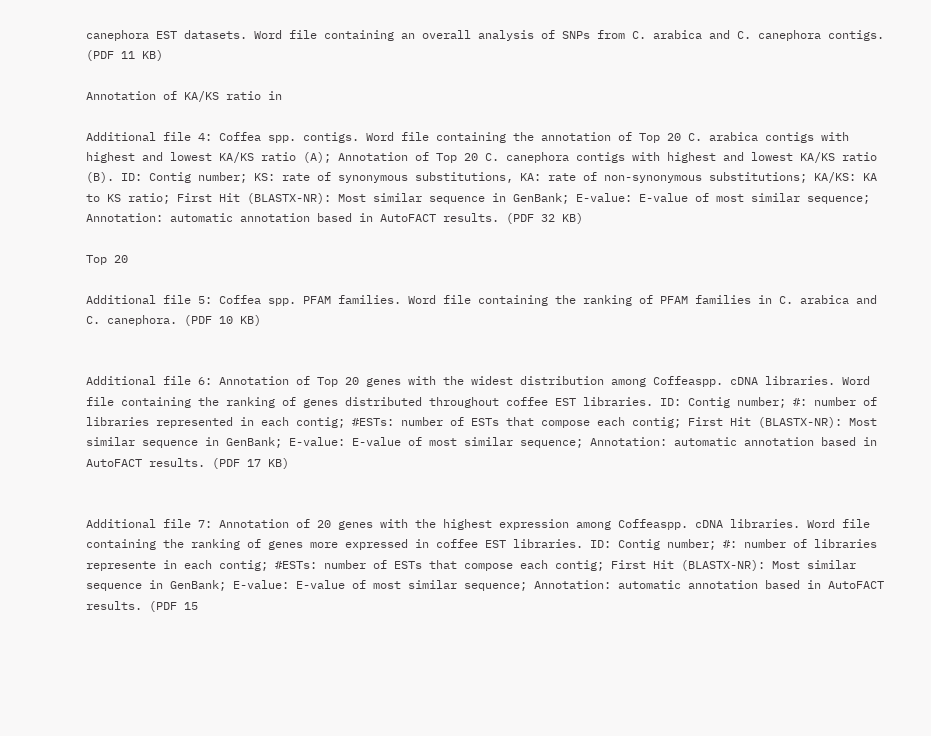canephora EST datasets. Word file containing an overall analysis of SNPs from C. arabica and C. canephora contigs. (PDF 11 KB)

Annotation of KA/KS ratio in

Additional file 4: Coffea spp. contigs. Word file containing the annotation of Top 20 C. arabica contigs with highest and lowest KA/KS ratio (A); Annotation of Top 20 C. canephora contigs with highest and lowest KA/KS ratio (B). ID: Contig number; KS: rate of synonymous substitutions, KA: rate of non-synonymous substitutions; KA/KS: KA to KS ratio; First Hit (BLASTX-NR): Most similar sequence in GenBank; E-value: E-value of most similar sequence; Annotation: automatic annotation based in AutoFACT results. (PDF 32 KB)

Top 20

Additional file 5: Coffea spp. PFAM families. Word file containing the ranking of PFAM families in C. arabica and C. canephora. (PDF 10 KB)


Additional file 6: Annotation of Top 20 genes with the widest distribution among Coffeaspp. cDNA libraries. Word file containing the ranking of genes distributed throughout coffee EST libraries. ID: Contig number; #: number of libraries represented in each contig; #ESTs: number of ESTs that compose each contig; First Hit (BLASTX-NR): Most similar sequence in GenBank; E-value: E-value of most similar sequence; Annotation: automatic annotation based in AutoFACT results. (PDF 17 KB)


Additional file 7: Annotation of 20 genes with the highest expression among Coffeaspp. cDNA libraries. Word file containing the ranking of genes more expressed in coffee EST libraries. ID: Contig number; #: number of libraries represente in each contig; #ESTs: number of ESTs that compose each contig; First Hit (BLASTX-NR): Most similar sequence in GenBank; E-value: E-value of most similar sequence; Annotation: automatic annotation based in AutoFACT results. (PDF 15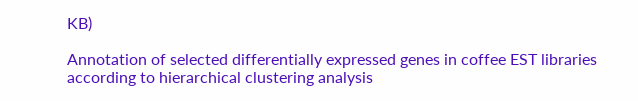KB)

Annotation of selected differentially expressed genes in coffee EST libraries according to hierarchical clustering analysis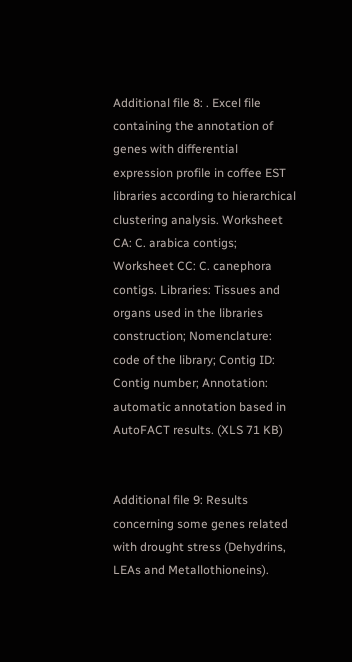Additional file 8: . Excel file containing the annotation of genes with differential expression profile in coffee EST libraries according to hierarchical clustering analysis. Worksheet CA: C. arabica contigs; Worksheet CC: C. canephora contigs. Libraries: Tissues and organs used in the libraries construction; Nomenclature: code of the library; Contig ID: Contig number; Annotation: automatic annotation based in AutoFACT results. (XLS 71 KB)


Additional file 9: Results concerning some genes related with drought stress (Dehydrins, LEAs and Metallothioneins).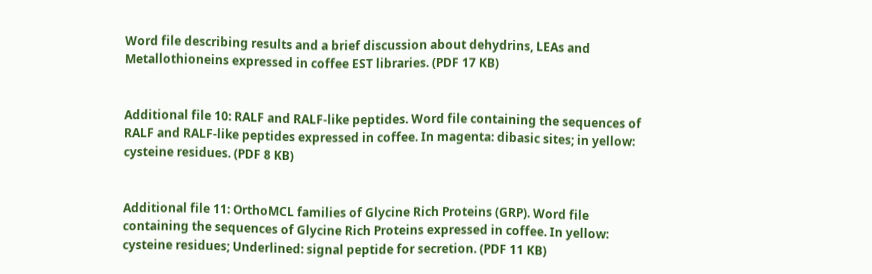Word file describing results and a brief discussion about dehydrins, LEAs and Metallothioneins expressed in coffee EST libraries. (PDF 17 KB)


Additional file 10: RALF and RALF-like peptides. Word file containing the sequences of RALF and RALF-like peptides expressed in coffee. In magenta: dibasic sites; in yellow: cysteine residues. (PDF 8 KB)


Additional file 11: OrthoMCL families of Glycine Rich Proteins (GRP). Word file containing the sequences of Glycine Rich Proteins expressed in coffee. In yellow: cysteine residues; Underlined: signal peptide for secretion. (PDF 11 KB)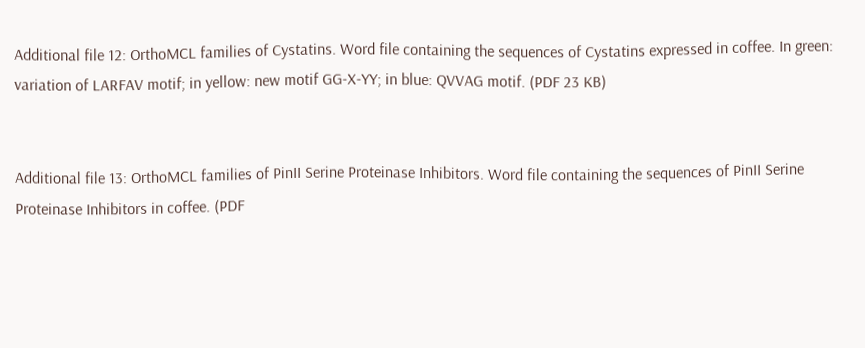Additional file 12: OrthoMCL families of Cystatins. Word file containing the sequences of Cystatins expressed in coffee. In green: variation of LARFAV motif; in yellow: new motif GG-X-YY; in blue: QVVAG motif. (PDF 23 KB)


Additional file 13: OrthoMCL families of PinII Serine Proteinase Inhibitors. Word file containing the sequences of PinII Serine Proteinase Inhibitors in coffee. (PDF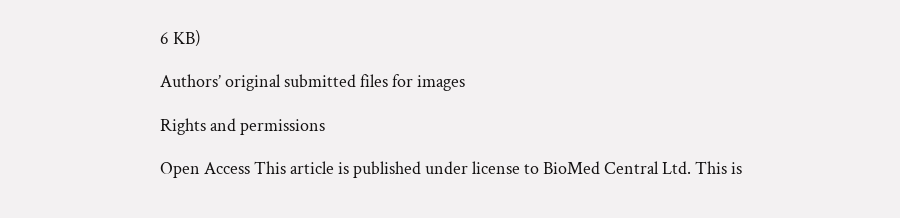6 KB)

Authors’ original submitted files for images

Rights and permissions

Open Access This article is published under license to BioMed Central Ltd. This is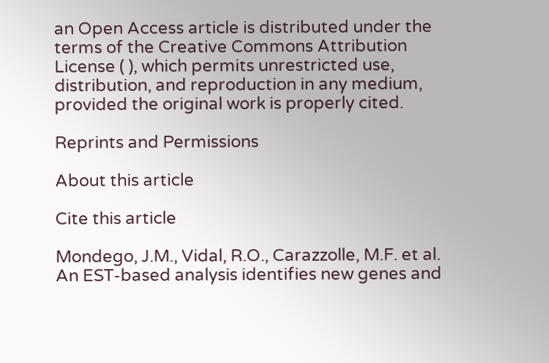an Open Access article is distributed under the terms of the Creative Commons Attribution License ( ), which permits unrestricted use, distribution, and reproduction in any medium, provided the original work is properly cited.

Reprints and Permissions

About this article

Cite this article

Mondego, J.M., Vidal, R.O., Carazzolle, M.F. et al. An EST-based analysis identifies new genes and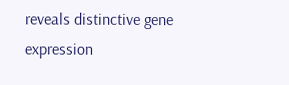reveals distinctive gene expression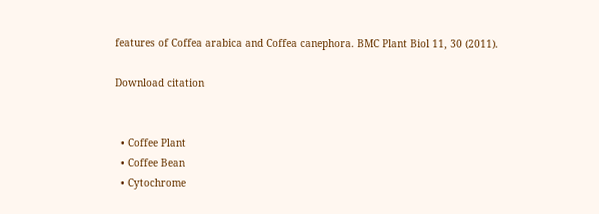features of Coffea arabica and Coffea canephora. BMC Plant Biol 11, 30 (2011).

Download citation


  • Coffee Plant
  • Coffee Bean
  • Cytochrome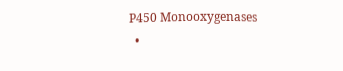P450 Monooxygenases
  •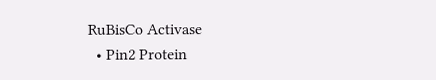RuBisCo Activase
  • Pin2 Protein